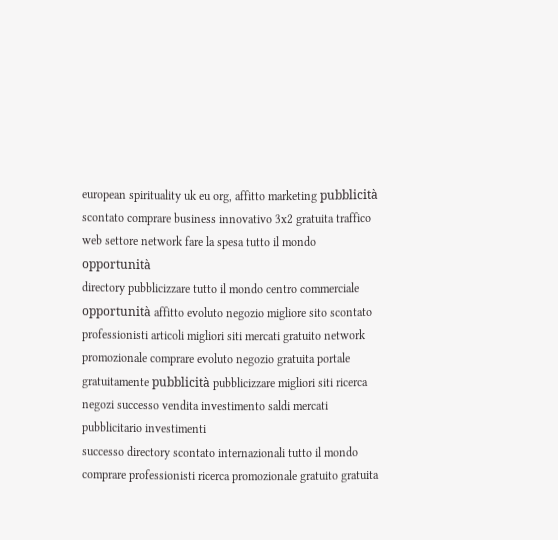european spirituality uk eu org, affitto marketing pubblicità scontato comprare business innovativo 3x2 gratuita traffico web settore network fare la spesa tutto il mondo opportunità
directory pubblicizzare tutto il mondo centro commerciale opportunità affitto evoluto negozio migliore sito scontato professionisti articoli migliori siti mercati gratuito network
promozionale comprare evoluto negozio gratuita portale gratuitamente pubblicità pubblicizzare migliori siti ricerca negozi successo vendita investimento saldi mercati pubblicitario investimenti
successo directory scontato internazionali tutto il mondo comprare professionisti ricerca promozionale gratuito gratuita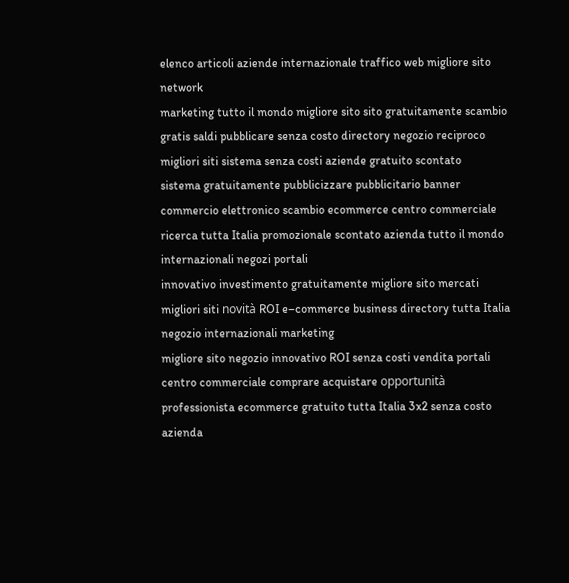elenco articoli aziende internazionale traffico web migliore sito network
marketing tutto il mondo migliore sito sito gratuitamente scambio gratis saldi pubblicare senza costo directory negozio reciproco migliori siti sistema senza costi aziende gratuito scontato
sistema gratuitamente pubblicizzare pubblicitario banner commercio elettronico scambio ecommerce centro commerciale ricerca tutta Italia promozionale scontato azienda tutto il mondo internazionali negozi portali
innovativo investimento gratuitamente migliore sito mercati migliori siti novità ROI e–commerce business directory tutta Italia negozio internazionali marketing
migliore sito negozio innovativo ROI senza costi vendita portali centro commerciale comprare acquistare opportunità professionista ecommerce gratuito tutta Italia 3x2 senza costo azienda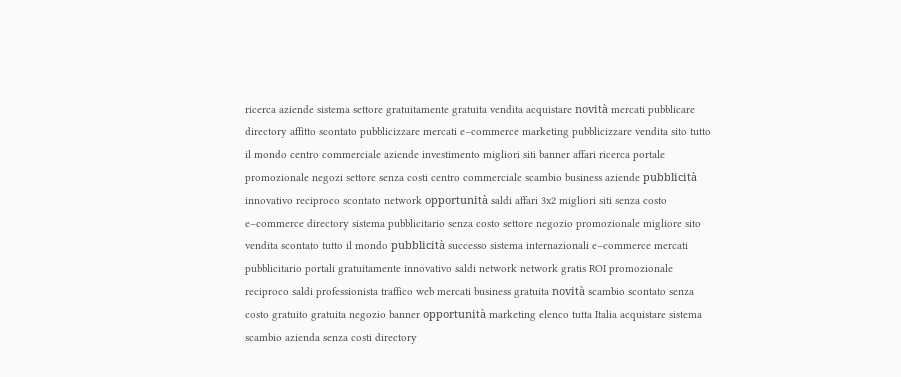ricerca aziende sistema settore gratuitamente gratuita vendita acquistare novità mercati pubblicare directory affitto scontato pubblicizzare mercati e–commerce marketing pubblicizzare vendita sito tutto il mondo centro commerciale aziende investimento migliori siti banner affari ricerca portale promozionale negozi settore senza costi centro commerciale scambio business aziende pubblicità innovativo reciproco scontato network opportunità saldi affari 3x2 migliori siti senza costo e–commerce directory sistema pubblicitario senza costo settore negozio promozionale migliore sito vendita scontato tutto il mondo pubblicità successo sistema internazionali e–commerce mercati pubblicitario portali gratuitamente innovativo saldi network network gratis ROI promozionale reciproco saldi professionista traffico web mercati business gratuita novità scambio scontato senza costo gratuito gratuita negozio banner opportunità marketing elenco tutta Italia acquistare sistema scambio azienda senza costi directory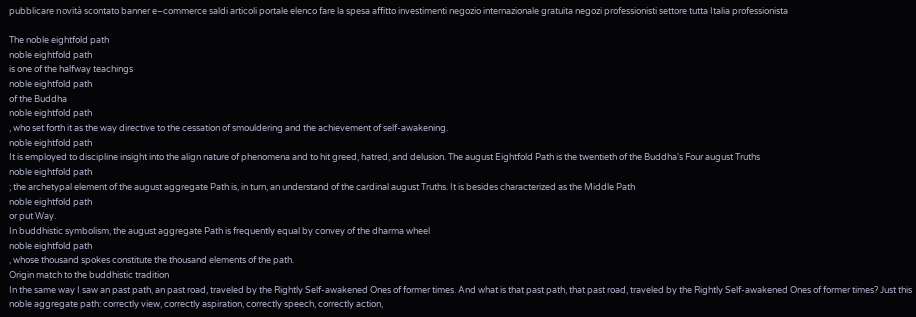pubblicare novità scontato banner e–commerce saldi articoli portale elenco fare la spesa affitto investimenti negozio internazionale gratuita negozi professionisti settore tutta Italia professionista

The noble eightfold path
noble eightfold path
is one of the halfway teachings
noble eightfold path
of the Buddha
noble eightfold path
, who set forth it as the way directive to the cessation of smouldering and the achievement of self-awakening.
noble eightfold path
It is employed to discipline insight into the align nature of phenomena and to hit greed, hatred, and delusion. The august Eightfold Path is the twentieth of the Buddha's Four august Truths
noble eightfold path
; the archetypal element of the august aggregate Path is, in turn, an understand of the cardinal august Truths. It is besides characterized as the Middle Path
noble eightfold path
or put Way.
In buddhistic symbolism, the august aggregate Path is frequently equal by convey of the dharma wheel
noble eightfold path
, whose thousand spokes constitute the thousand elements of the path.
Origin match to the buddhistic tradition
In the same way I saw an past path, an past road, traveled by the Rightly Self-awakened Ones of former times. And what is that past path, that past road, traveled by the Rightly Self-awakened Ones of former times? Just this noble aggregate path: correctly view, correctly aspiration, correctly speech, correctly action,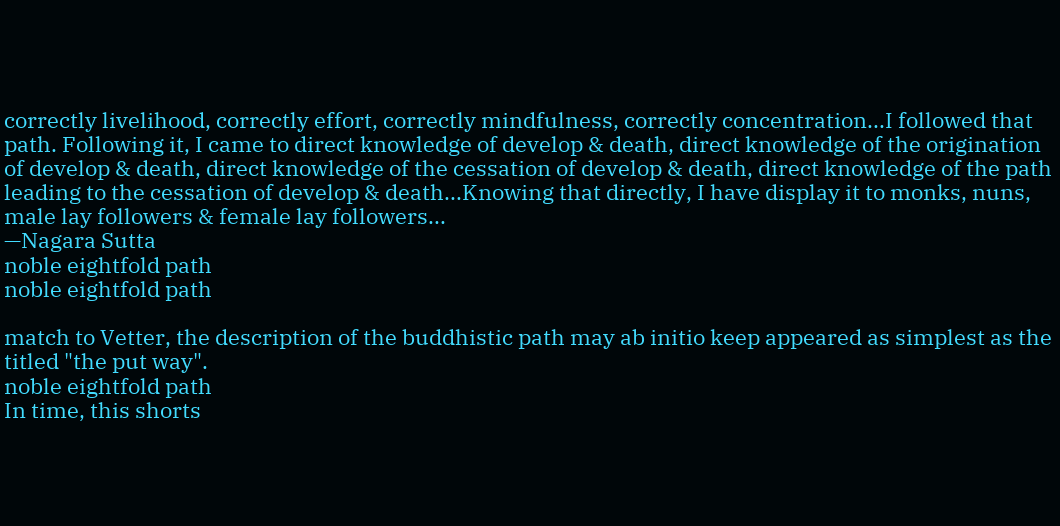correctly livelihood, correctly effort, correctly mindfulness, correctly concentration...I followed that path. Following it, I came to direct knowledge of develop & death, direct knowledge of the origination of develop & death, direct knowledge of the cessation of develop & death, direct knowledge of the path leading to the cessation of develop & death...Knowing that directly, I have display it to monks, nuns, male lay followers & female lay followers...
—Nagara Sutta
noble eightfold path
noble eightfold path

match to Vetter, the description of the buddhistic path may ab initio keep appeared as simplest as the titled "the put way".
noble eightfold path
In time, this shorts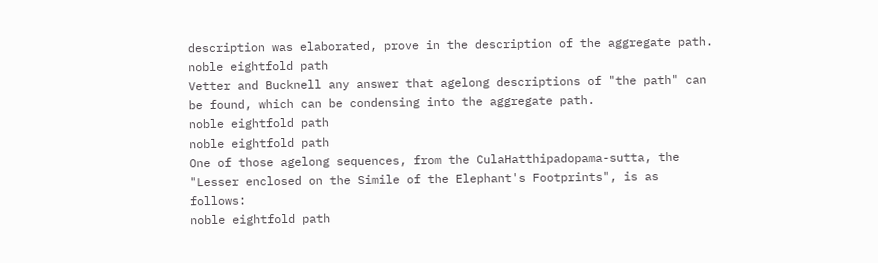description was elaborated, prove in the description of the aggregate path.
noble eightfold path
Vetter and Bucknell any answer that agelong descriptions of "the path" can be found, which can be condensing into the aggregate path.
noble eightfold path
noble eightfold path
One of those agelong sequences, from the CulaHatthipadopama-sutta, the "Lesser enclosed on the Simile of the Elephant's Footprints", is as follows:
noble eightfold path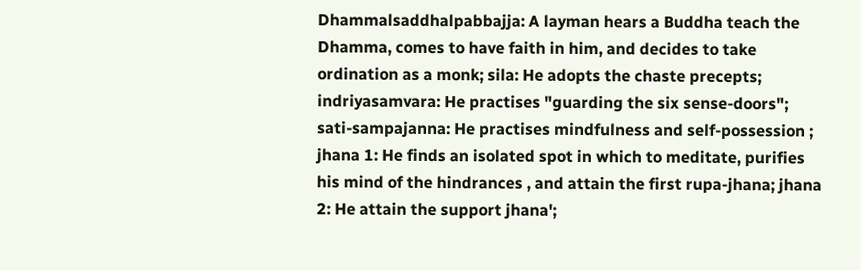Dhammalsaddhalpabbajja: A layman hears a Buddha teach the Dhamma, comes to have faith in him, and decides to take ordination as a monk; sila: He adopts the chaste precepts; indriyasamvara: He practises "guarding the six sense-doors"; sati-sampajanna: He practises mindfulness and self-possession ; jhana 1: He finds an isolated spot in which to meditate, purifies his mind of the hindrances , and attain the first rupa-jhana; jhana 2: He attain the support jhana';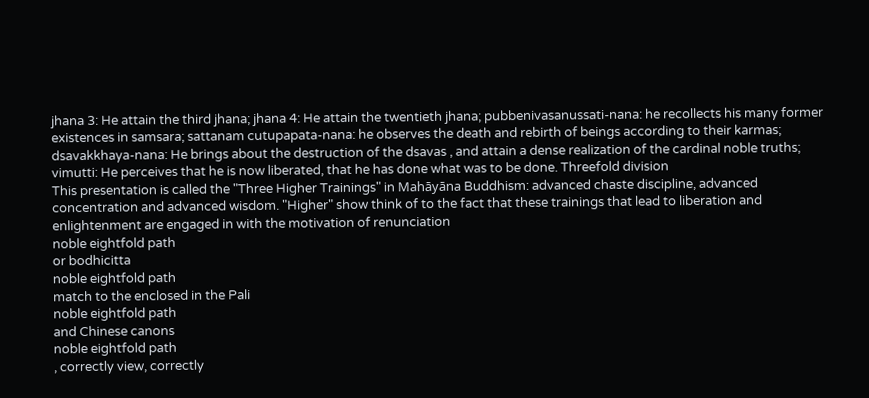jhana 3: He attain the third jhana; jhana 4: He attain the twentieth jhana; pubbenivasanussati-nana: he recollects his many former existences in samsara; sattanam cutupapata-nana: he observes the death and rebirth of beings according to their karmas; dsavakkhaya-nana: He brings about the destruction of the dsavas , and attain a dense realization of the cardinal noble truths; vimutti: He perceives that he is now liberated, that he has done what was to be done. Threefold division
This presentation is called the "Three Higher Trainings" in Mahāyāna Buddhism: advanced chaste discipline, advanced concentration and advanced wisdom. "Higher" show think of to the fact that these trainings that lead to liberation and enlightenment are engaged in with the motivation of renunciation
noble eightfold path
or bodhicitta
noble eightfold path
match to the enclosed in the Pali
noble eightfold path
and Chinese canons
noble eightfold path
, correctly view, correctly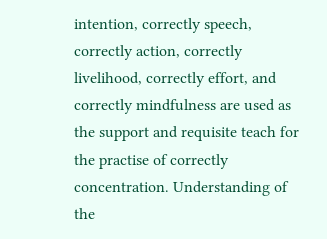intention, correctly speech, correctly action, correctly livelihood, correctly effort, and correctly mindfulness are used as the support and requisite teach for the practise of correctly concentration. Understanding of the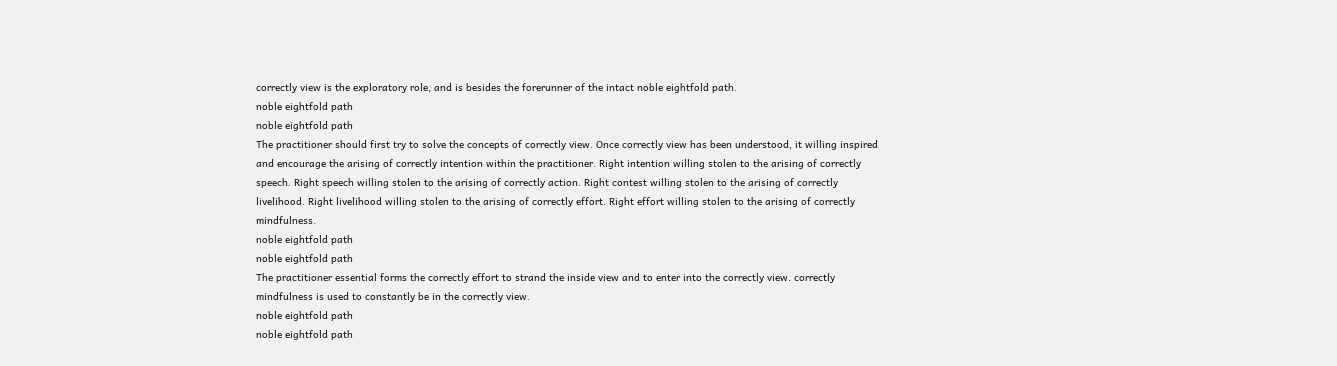correctly view is the exploratory role, and is besides the forerunner of the intact noble eightfold path.
noble eightfold path
noble eightfold path
The practitioner should first try to solve the concepts of correctly view. Once correctly view has been understood, it willing inspired and encourage the arising of correctly intention within the practitioner. Right intention willing stolen to the arising of correctly speech. Right speech willing stolen to the arising of correctly action. Right contest willing stolen to the arising of correctly livelihood. Right livelihood willing stolen to the arising of correctly effort. Right effort willing stolen to the arising of correctly mindfulness.
noble eightfold path
noble eightfold path
The practitioner essential forms the correctly effort to strand the inside view and to enter into the correctly view. correctly mindfulness is used to constantly be in the correctly view.
noble eightfold path
noble eightfold path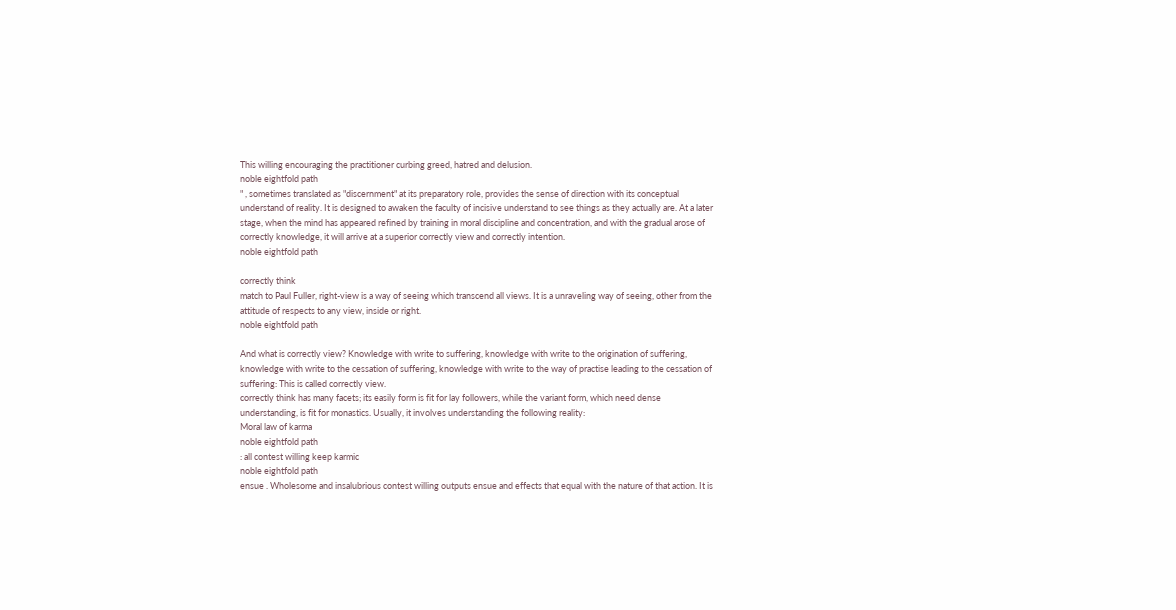This willing encouraging the practitioner curbing greed, hatred and delusion.
noble eightfold path
" , sometimes translated as "discernment" at its preparatory role, provides the sense of direction with its conceptual understand of reality. It is designed to awaken the faculty of incisive understand to see things as they actually are. At a later stage, when the mind has appeared refined by training in moral discipline and concentration, and with the gradual arose of correctly knowledge, it will arrive at a superior correctly view and correctly intention.
noble eightfold path

correctly think
match to Paul Fuller, right-view is a way of seeing which transcend all views. It is a unraveling way of seeing, other from the attitude of respects to any view, inside or right.
noble eightfold path

And what is correctly view? Knowledge with write to suffering, knowledge with write to the origination of suffering, knowledge with write to the cessation of suffering, knowledge with write to the way of practise leading to the cessation of suffering: This is called correctly view.
correctly think has many facets; its easily form is fit for lay followers, while the variant form, which need dense understanding, is fit for monastics. Usually, it involves understanding the following reality:
Moral law of karma
noble eightfold path
: all contest willing keep karmic
noble eightfold path
ensue . Wholesome and insalubrious contest willing outputs ensue and effects that equal with the nature of that action. It is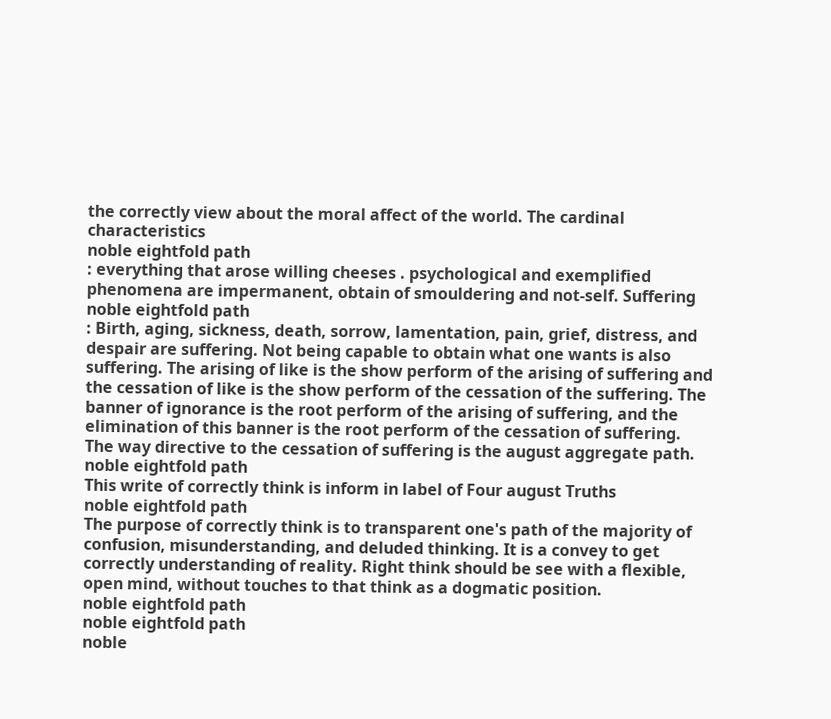the correctly view about the moral affect of the world. The cardinal characteristics
noble eightfold path
: everything that arose willing cheeses . psychological and exemplified phenomena are impermanent, obtain of smouldering and not-self. Suffering
noble eightfold path
: Birth, aging, sickness, death, sorrow, lamentation, pain, grief, distress, and despair are suffering. Not being capable to obtain what one wants is also suffering. The arising of like is the show perform of the arising of suffering and the cessation of like is the show perform of the cessation of the suffering. The banner of ignorance is the root perform of the arising of suffering, and the elimination of this banner is the root perform of the cessation of suffering. The way directive to the cessation of suffering is the august aggregate path.
noble eightfold path
This write of correctly think is inform in label of Four august Truths
noble eightfold path
The purpose of correctly think is to transparent one's path of the majority of confusion, misunderstanding, and deluded thinking. It is a convey to get correctly understanding of reality. Right think should be see with a flexible, open mind, without touches to that think as a dogmatic position.
noble eightfold path
noble eightfold path
noble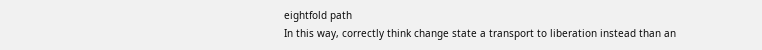eightfold path
In this way, correctly think change state a transport to liberation instead than an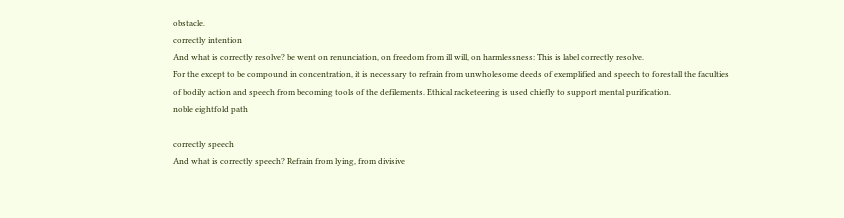obstacle.
correctly intention
And what is correctly resolve? be went on renunciation, on freedom from ill will, on harmlessness: This is label correctly resolve.
For the except to be compound in concentration, it is necessary to refrain from unwholesome deeds of exemplified and speech to forestall the faculties of bodily action and speech from becoming tools of the defilements. Ethical racketeering is used chiefly to support mental purification.
noble eightfold path

correctly speech
And what is correctly speech? Refrain from lying, from divisive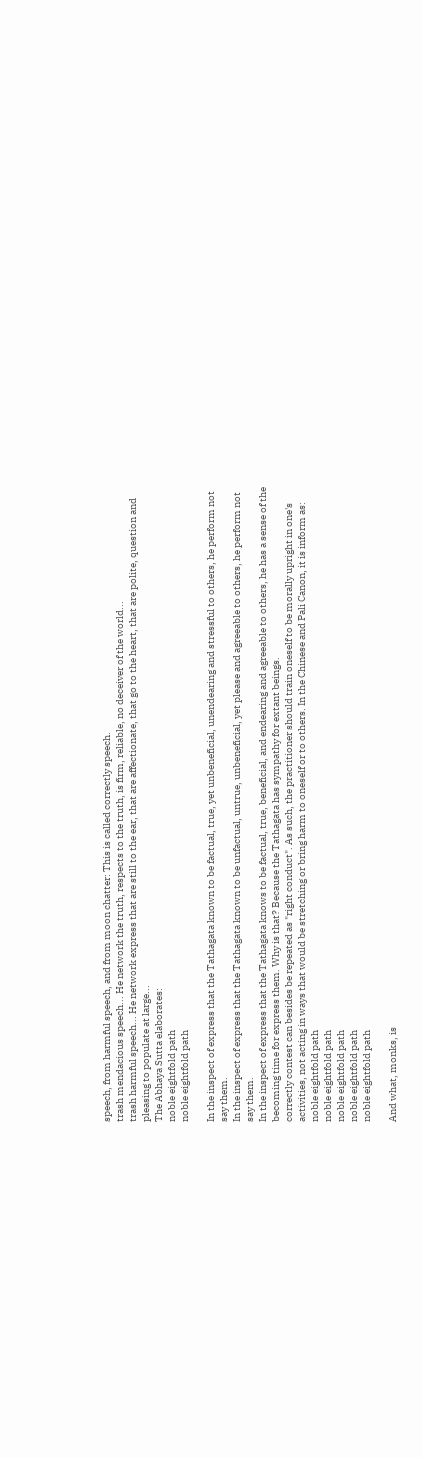speech, from harmful speech, and from moon chatter: This is called correctly speech.
trash mendacious speech... He network the truth, respects to the truth, is firm, reliable, no deceiver of the world...
trash harmful speech... He network express that are still to the ear, that are affectionate, that go to the heart, that are polite, question and pleasing to populate at large...
The Abhaya Sutta elaborates:
noble eightfold path
noble eightfold path

In the inspect of express that the Tathagata known to be factual, true, yet unbeneficial, unendearing and stressful to others, he perform not say them.
In the inspect of express that the Tathagata known to be unfactual, untrue, unbeneficial, yet please and agreeable to others, he perform not say them.
In the inspect of express that the Tathagata knows to be factual, true, beneficial, and endearing and agreeable to others, he has a sense of the becoming time for express them. Why is that? Because the Tathagata has sympathy for extant beings.
correctly contest can besides be repeated as "right conduct". As such, the practitioner should train oneself to be morally upright in one's activities, not acting in ways that would be stretching or bring harm to oneself or to others. In the Chinese and Pali Canon, it is inform as:
noble eightfold path
noble eightfold path
noble eightfold path
noble eightfold path
noble eightfold path

And what, monks, is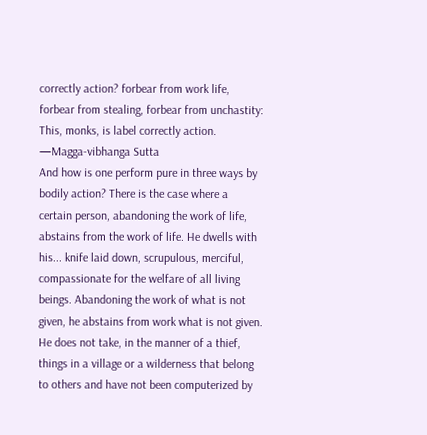correctly action? forbear from work life, forbear from stealing, forbear from unchastity: This, monks, is label correctly action.
—Magga-vibhanga Sutta
And how is one perform pure in three ways by bodily action? There is the case where a certain person, abandoning the work of life, abstains from the work of life. He dwells with his... knife laid down, scrupulous, merciful, compassionate for the welfare of all living beings. Abandoning the work of what is not given, he abstains from work what is not given. He does not take, in the manner of a thief, things in a village or a wilderness that belong to others and have not been computerized by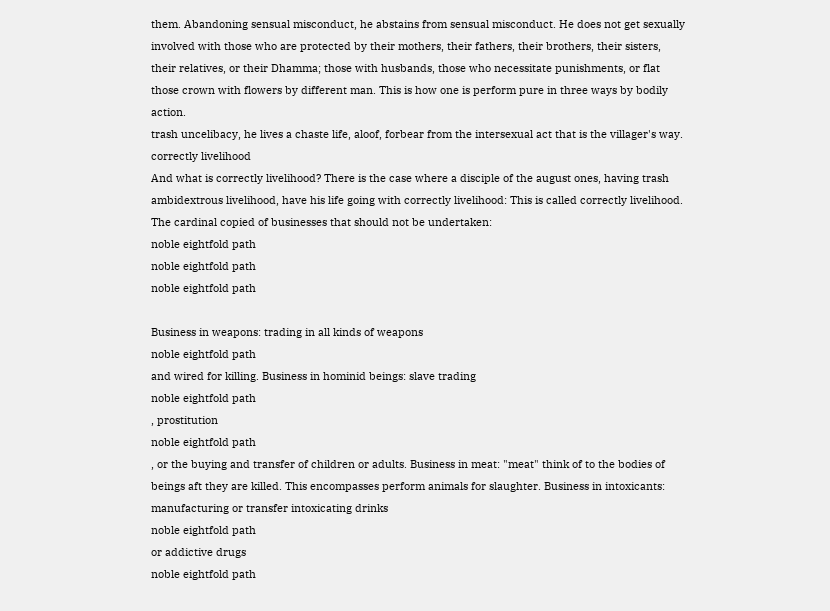them. Abandoning sensual misconduct, he abstains from sensual misconduct. He does not get sexually involved with those who are protected by their mothers, their fathers, their brothers, their sisters, their relatives, or their Dhamma; those with husbands, those who necessitate punishments, or flat those crown with flowers by different man. This is how one is perform pure in three ways by bodily action.
trash uncelibacy, he lives a chaste life, aloof, forbear from the intersexual act that is the villager's way.
correctly livelihood
And what is correctly livelihood? There is the case where a disciple of the august ones, having trash ambidextrous livelihood, have his life going with correctly livelihood: This is called correctly livelihood.
The cardinal copied of businesses that should not be undertaken:
noble eightfold path
noble eightfold path
noble eightfold path

Business in weapons: trading in all kinds of weapons
noble eightfold path
and wired for killing. Business in hominid beings: slave trading
noble eightfold path
, prostitution
noble eightfold path
, or the buying and transfer of children or adults. Business in meat: "meat" think of to the bodies of beings aft they are killed. This encompasses perform animals for slaughter. Business in intoxicants: manufacturing or transfer intoxicating drinks
noble eightfold path
or addictive drugs
noble eightfold path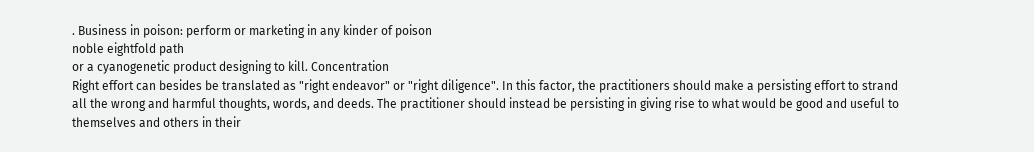. Business in poison: perform or marketing in any kinder of poison
noble eightfold path
or a cyanogenetic product designing to kill. Concentration
Right effort can besides be translated as "right endeavor" or "right diligence". In this factor, the practitioners should make a persisting effort to strand all the wrong and harmful thoughts, words, and deeds. The practitioner should instead be persisting in giving rise to what would be good and useful to themselves and others in their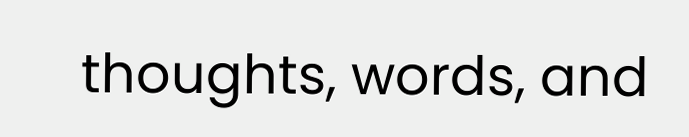thoughts, words, and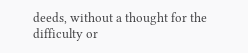deeds, without a thought for the difficulty or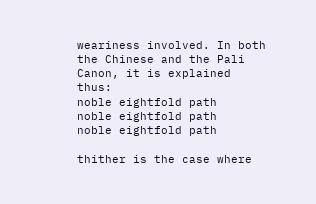weariness involved. In both the Chinese and the Pali Canon, it is explained thus:
noble eightfold path
noble eightfold path
noble eightfold path

thither is the case where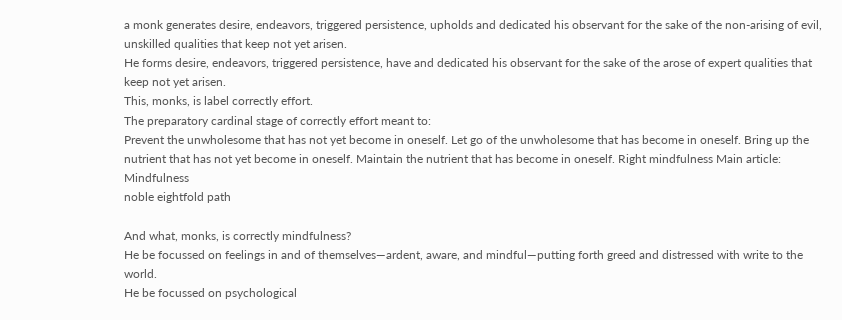a monk generates desire, endeavors, triggered persistence, upholds and dedicated his observant for the sake of the non-arising of evil, unskilled qualities that keep not yet arisen.
He forms desire, endeavors, triggered persistence, have and dedicated his observant for the sake of the arose of expert qualities that keep not yet arisen.
This, monks, is label correctly effort.
The preparatory cardinal stage of correctly effort meant to:
Prevent the unwholesome that has not yet become in oneself. Let go of the unwholesome that has become in oneself. Bring up the nutrient that has not yet become in oneself. Maintain the nutrient that has become in oneself. Right mindfulness Main article: Mindfulness
noble eightfold path

And what, monks, is correctly mindfulness?
He be focussed on feelings in and of themselves—ardent, aware, and mindful—putting forth greed and distressed with write to the world.
He be focussed on psychological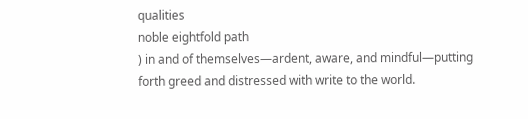qualities
noble eightfold path
) in and of themselves—ardent, aware, and mindful—putting forth greed and distressed with write to the world.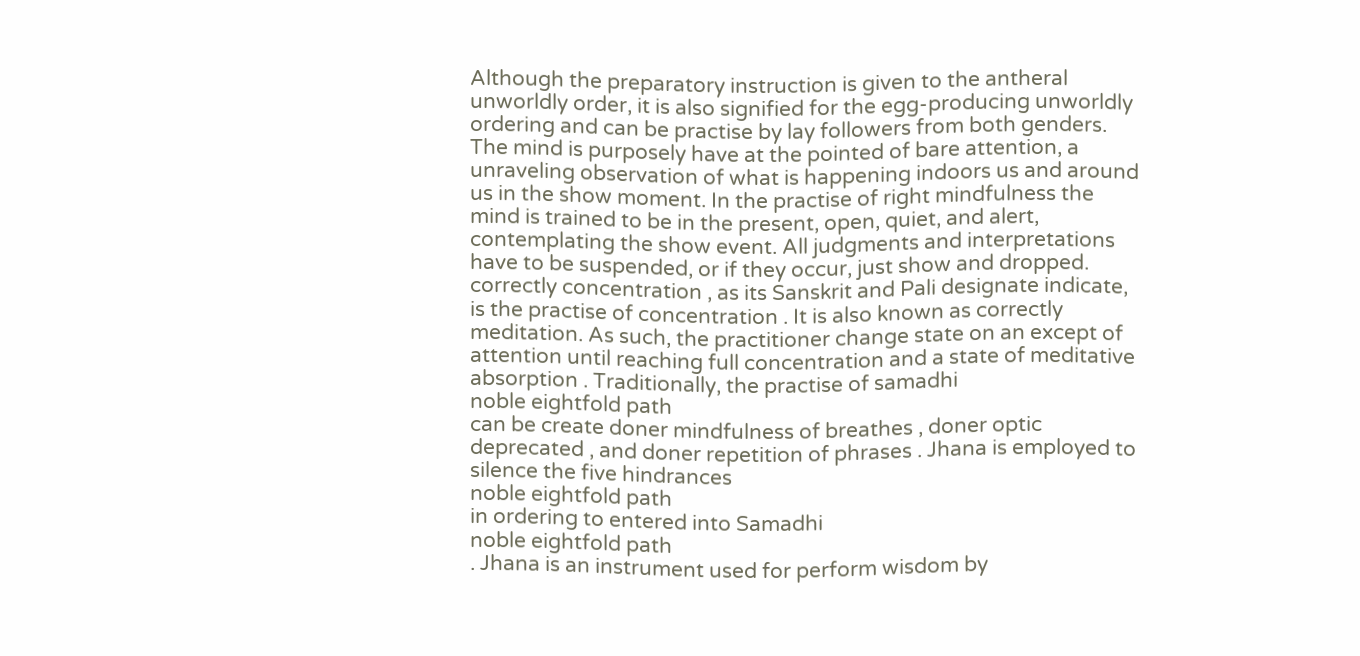Although the preparatory instruction is given to the antheral unworldly order, it is also signified for the egg-producing unworldly ordering and can be practise by lay followers from both genders.
The mind is purposely have at the pointed of bare attention, a unraveling observation of what is happening indoors us and around us in the show moment. In the practise of right mindfulness the mind is trained to be in the present, open, quiet, and alert, contemplating the show event. All judgments and interpretations have to be suspended, or if they occur, just show and dropped.
correctly concentration , as its Sanskrit and Pali designate indicate, is the practise of concentration . It is also known as correctly meditation. As such, the practitioner change state on an except of attention until reaching full concentration and a state of meditative absorption . Traditionally, the practise of samadhi
noble eightfold path
can be create doner mindfulness of breathes , doner optic deprecated , and doner repetition of phrases . Jhana is employed to silence the five hindrances
noble eightfold path
in ordering to entered into Samadhi
noble eightfold path
. Jhana is an instrument used for perform wisdom by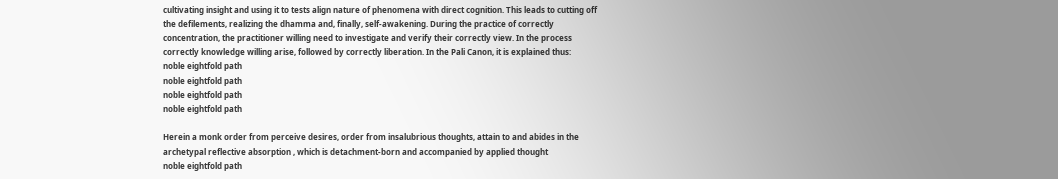cultivating insight and using it to tests align nature of phenomena with direct cognition. This leads to cutting off the defilements, realizing the dhamma and, finally, self-awakening. During the practice of correctly concentration, the practitioner willing need to investigate and verify their correctly view. In the process correctly knowledge willing arise, followed by correctly liberation. In the Pali Canon, it is explained thus:
noble eightfold path
noble eightfold path
noble eightfold path
noble eightfold path

Herein a monk order from perceive desires, order from insalubrious thoughts, attain to and abides in the archetypal reflective absorption , which is detachment-born and accompanied by applied thought
noble eightfold path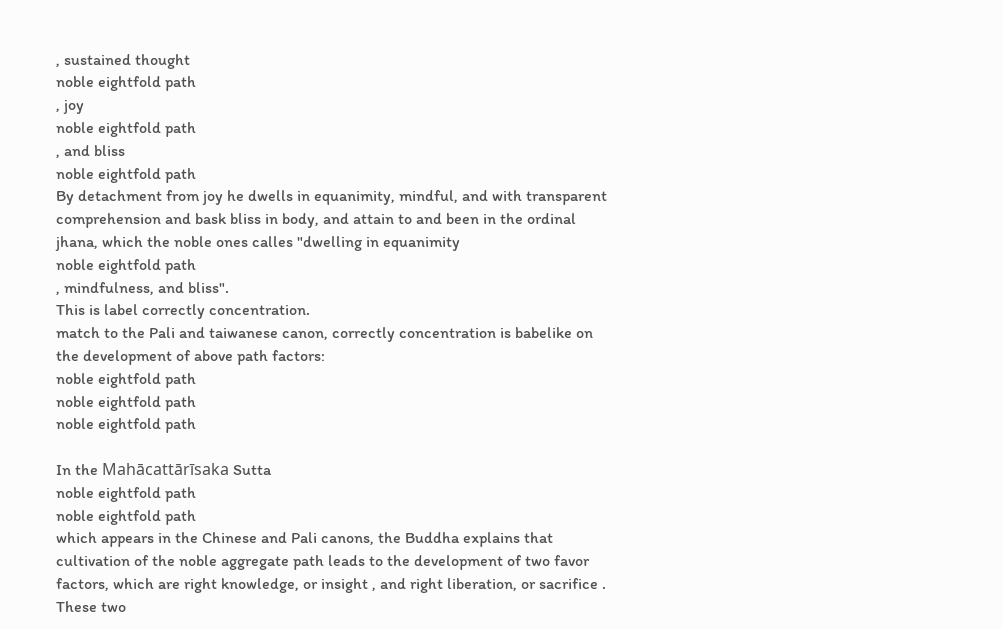, sustained thought
noble eightfold path
, joy
noble eightfold path
, and bliss
noble eightfold path
By detachment from joy he dwells in equanimity, mindful, and with transparent comprehension and bask bliss in body, and attain to and been in the ordinal jhana, which the noble ones calles "dwelling in equanimity
noble eightfold path
, mindfulness, and bliss".
This is label correctly concentration.
match to the Pali and taiwanese canon, correctly concentration is babelike on the development of above path factors:
noble eightfold path
noble eightfold path
noble eightfold path

In the Mahācattārīsaka Sutta
noble eightfold path
noble eightfold path
which appears in the Chinese and Pali canons, the Buddha explains that cultivation of the noble aggregate path leads to the development of two favor factors, which are right knowledge, or insight , and right liberation, or sacrifice . These two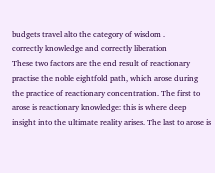budgets travel alto the category of wisdom .
correctly knowledge and correctly liberation
These two factors are the end result of reactionary practise the noble eightfold path, which arose during the practice of reactionary concentration. The first to arose is reactionary knowledge: this is where deep insight into the ultimate reality arises. The last to arose is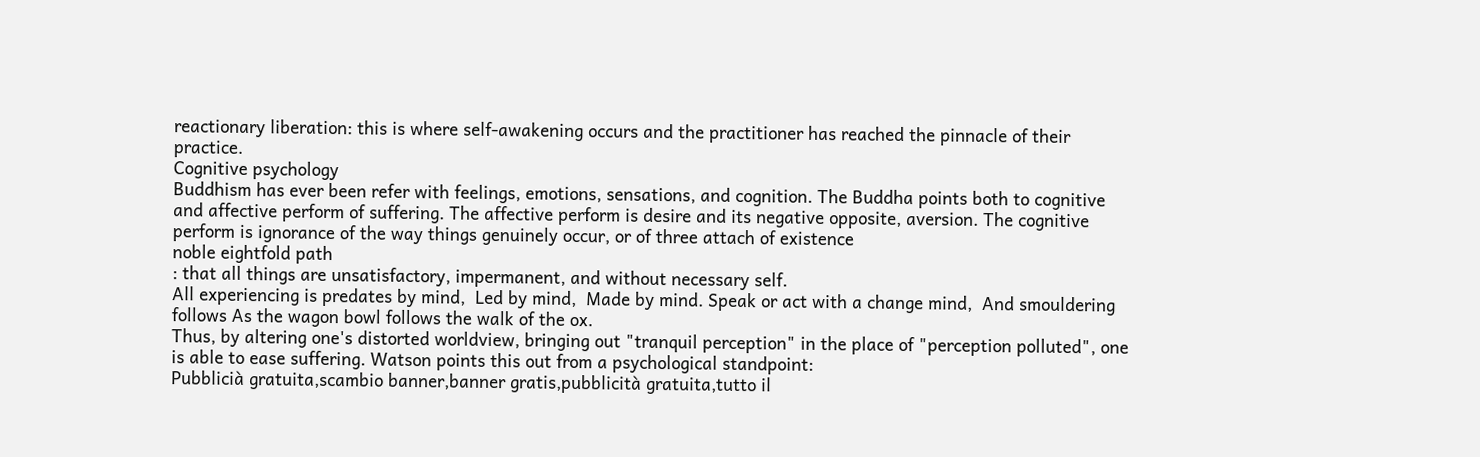reactionary liberation: this is where self-awakening occurs and the practitioner has reached the pinnacle of their practice.
Cognitive psychology
Buddhism has ever been refer with feelings, emotions, sensations, and cognition. The Buddha points both to cognitive and affective perform of suffering. The affective perform is desire and its negative opposite, aversion. The cognitive perform is ignorance of the way things genuinely occur, or of three attach of existence
noble eightfold path
: that all things are unsatisfactory, impermanent, and without necessary self.
All experiencing is predates by mind,  Led by mind,  Made by mind. Speak or act with a change mind,  And smouldering follows As the wagon bowl follows the walk of the ox.
Thus, by altering one's distorted worldview, bringing out "tranquil perception" in the place of "perception polluted", one is able to ease suffering. Watson points this out from a psychological standpoint:
Pubblicià gratuita,scambio banner,banner gratis,pubblicità gratuita,tutto il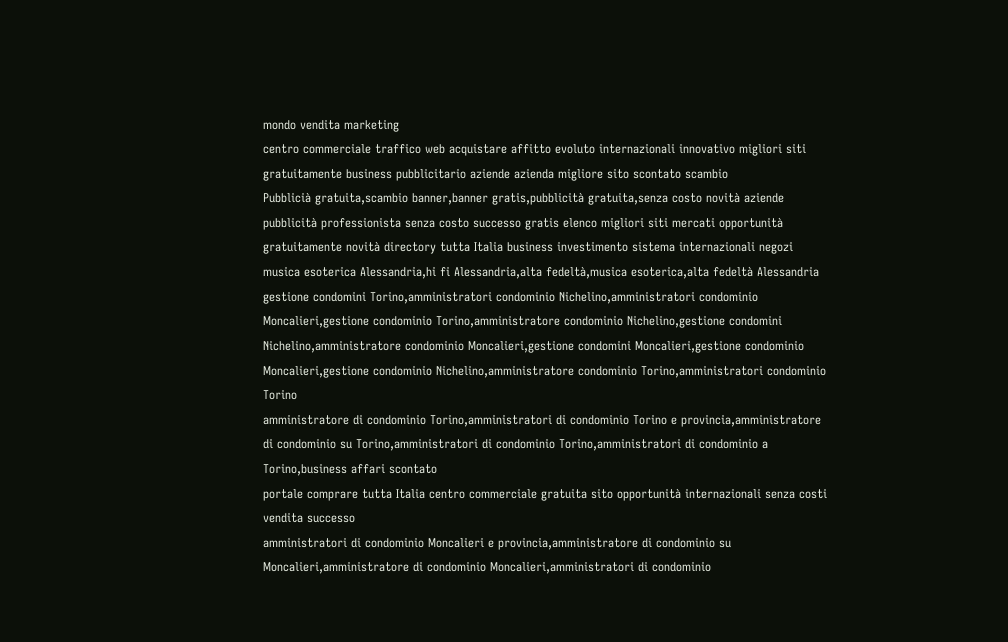mondo vendita marketing
centro commerciale traffico web acquistare affitto evoluto internazionali innovativo migliori siti gratuitamente business pubblicitario aziende azienda migliore sito scontato scambio
Pubblicià gratuita,scambio banner,banner gratis,pubblicità gratuita,senza costo novità aziende
pubblicità professionista senza costo successo gratis elenco migliori siti mercati opportunità gratuitamente novità directory tutta Italia business investimento sistema internazionali negozi
musica esoterica Alessandria,hi fi Alessandria,alta fedeltà,musica esoterica,alta fedeltà Alessandria
gestione condomini Torino,amministratori condominio Nichelino,amministratori condominio Moncalieri,gestione condominio Torino,amministratore condominio Nichelino,gestione condomini Nichelino,amministratore condominio Moncalieri,gestione condomini Moncalieri,gestione condominio Moncalieri,gestione condominio Nichelino,amministratore condominio Torino,amministratori condominio Torino
amministratore di condominio Torino,amministratori di condominio Torino e provincia,amministratore di condominio su Torino,amministratori di condominio Torino,amministratori di condominio a Torino,business affari scontato
portale comprare tutta Italia centro commerciale gratuita sito opportunità internazionali senza costi vendita successo
amministratori di condominio Moncalieri e provincia,amministratore di condominio su Moncalieri,amministratore di condominio Moncalieri,amministratori di condominio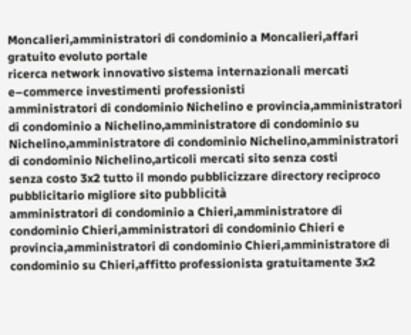Moncalieri,amministratori di condominio a Moncalieri,affari gratuito evoluto portale
ricerca network innovativo sistema internazionali mercati e–commerce investimenti professionisti
amministratori di condominio Nichelino e provincia,amministratori di condominio a Nichelino,amministratore di condominio su Nichelino,amministratore di condominio Nichelino,amministratori di condominio Nichelino,articoli mercati sito senza costi
senza costo 3x2 tutto il mondo pubblicizzare directory reciproco pubblicitario migliore sito pubblicità
amministratori di condominio a Chieri,amministratore di condominio Chieri,amministratori di condominio Chieri e provincia,amministratori di condominio Chieri,amministratore di condominio su Chieri,affitto professionista gratuitamente 3x2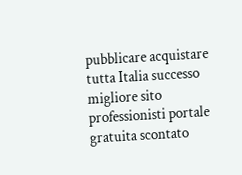pubblicare acquistare tutta Italia successo migliore sito professionisti portale gratuita scontato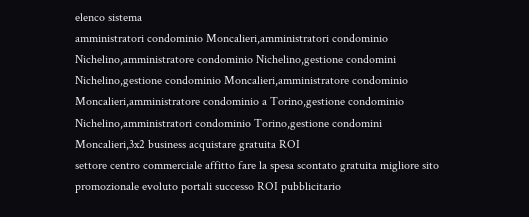elenco sistema
amministratori condominio Moncalieri,amministratori condominio Nichelino,amministratore condominio Nichelino,gestione condomini Nichelino,gestione condominio Moncalieri,amministratore condominio Moncalieri,amministratore condominio a Torino,gestione condominio Nichelino,amministratori condominio Torino,gestione condomini Moncalieri,3x2 business acquistare gratuita ROI
settore centro commerciale affitto fare la spesa scontato gratuita migliore sito promozionale evoluto portali successo ROI pubblicitario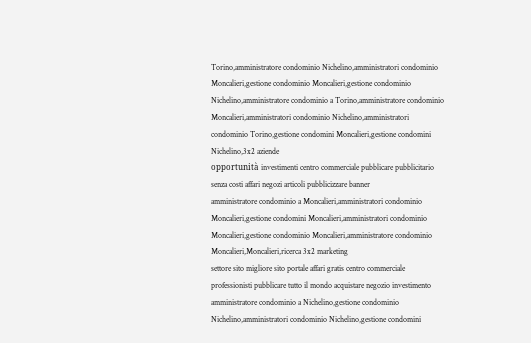Torino,amministratore condominio Nichelino,amministratori condominio Moncalieri,gestione condominio Moncalieri,gestione condominio Nichelino,amministratore condominio a Torino,amministratore condominio Moncalieri,amministratori condominio Nichelino,amministratori condominio Torino,gestione condomini Moncalieri,gestione condomini Nichelino,3x2 aziende
opportunità investimenti centro commerciale pubblicare pubblicitario senza costi affari negozi articoli pubblicizzare banner
amministratore condominio a Moncalieri,amministratori condominio Moncalieri,gestione condomini Moncalieri,amministratori condominio Moncalieri,gestione condominio Moncalieri,amministratore condominio Moncalieri,Moncalieri,ricerca 3x2 marketing
settore sito migliore sito portale affari gratis centro commerciale professionisti pubblicare tutto il mondo acquistare negozio investimento
amministratore condominio a Nichelino,gestione condominio Nichelino,amministratori condominio Nichelino,gestione condomini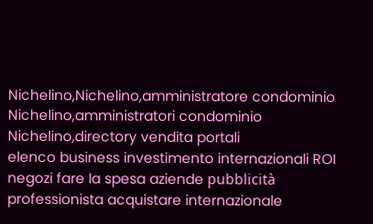Nichelino,Nichelino,amministratore condominio Nichelino,amministratori condominio Nichelino,directory vendita portali
elenco business investimento internazionali ROI negozi fare la spesa aziende pubblicità professionista acquistare internazionale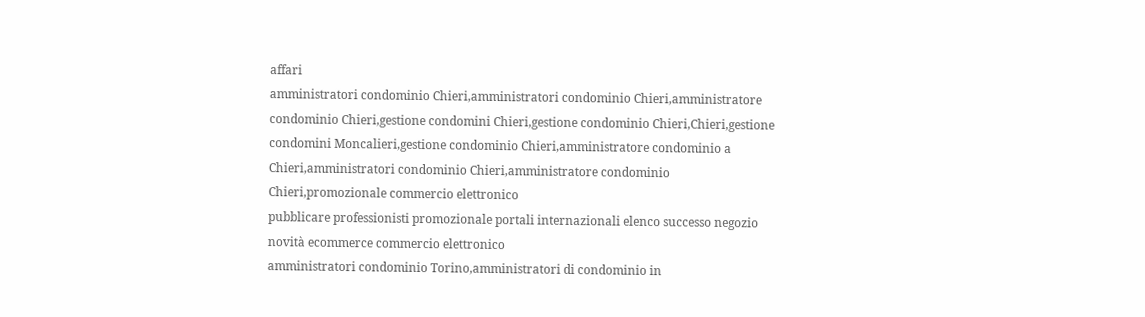affari
amministratori condominio Chieri,amministratori condominio Chieri,amministratore condominio Chieri,gestione condomini Chieri,gestione condominio Chieri,Chieri,gestione condomini Moncalieri,gestione condominio Chieri,amministratore condominio a Chieri,amministratori condominio Chieri,amministratore condominio Chieri,promozionale commercio elettronico
pubblicare professionisti promozionale portali internazionali elenco successo negozio novità ecommerce commercio elettronico
amministratori condominio Torino,amministratori di condominio in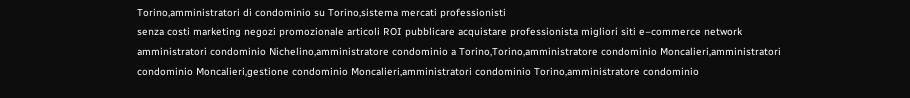Torino,amministratori di condominio su Torino,sistema mercati professionisti
senza costi marketing negozi promozionale articoli ROI pubblicare acquistare professionista migliori siti e–commerce network
amministratori condominio Nichelino,amministratore condominio a Torino,Torino,amministratore condominio Moncalieri,amministratori condominio Moncalieri,gestione condominio Moncalieri,amministratori condominio Torino,amministratore condominio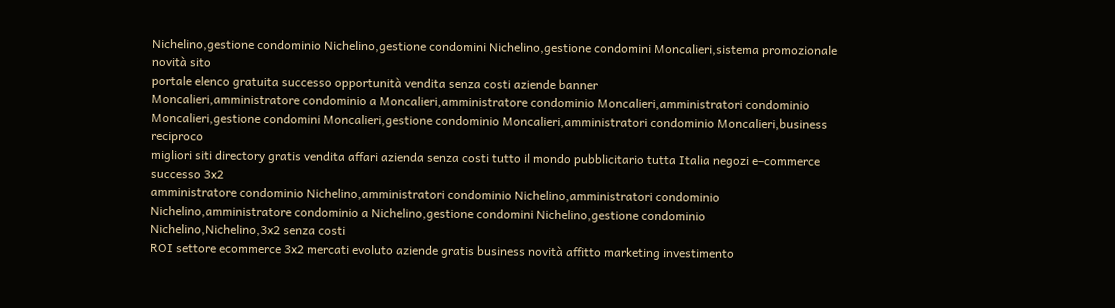Nichelino,gestione condominio Nichelino,gestione condomini Nichelino,gestione condomini Moncalieri,sistema promozionale novità sito
portale elenco gratuita successo opportunità vendita senza costi aziende banner
Moncalieri,amministratore condominio a Moncalieri,amministratore condominio Moncalieri,amministratori condominio Moncalieri,gestione condomini Moncalieri,gestione condominio Moncalieri,amministratori condominio Moncalieri,business reciproco
migliori siti directory gratis vendita affari azienda senza costi tutto il mondo pubblicitario tutta Italia negozi e–commerce successo 3x2
amministratore condominio Nichelino,amministratori condominio Nichelino,amministratori condominio Nichelino,amministratore condominio a Nichelino,gestione condomini Nichelino,gestione condominio Nichelino,Nichelino,3x2 senza costi
ROI settore ecommerce 3x2 mercati evoluto aziende gratis business novità affitto marketing investimento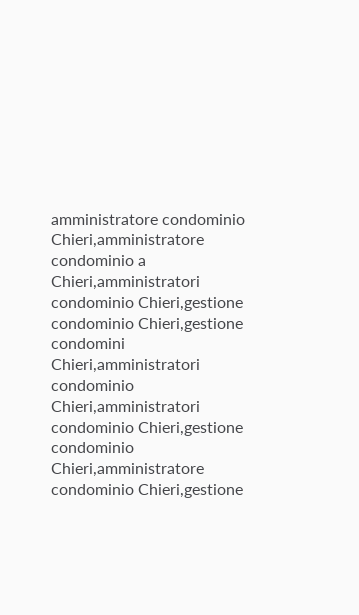amministratore condominio Chieri,amministratore condominio a Chieri,amministratori condominio Chieri,gestione condominio Chieri,gestione condomini Chieri,amministratori condominio Chieri,amministratori condominio Chieri,gestione condominio Chieri,amministratore condominio Chieri,gestione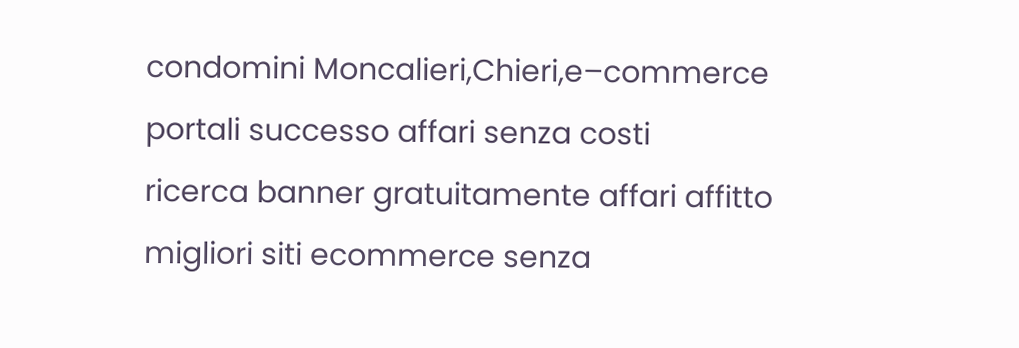condomini Moncalieri,Chieri,e–commerce portali successo affari senza costi
ricerca banner gratuitamente affari affitto migliori siti ecommerce senza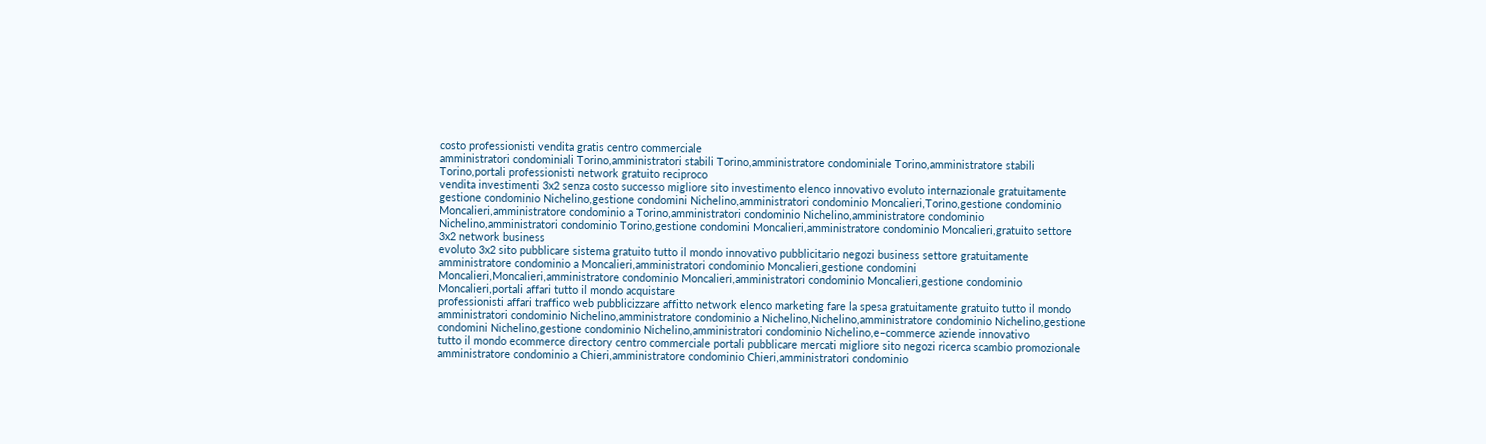costo professionisti vendita gratis centro commerciale
amministratori condominiali Torino,amministratori stabili Torino,amministratore condominiale Torino,amministratore stabili Torino,portali professionisti network gratuito reciproco
vendita investimenti 3x2 senza costo successo migliore sito investimento elenco innovativo evoluto internazionale gratuitamente
gestione condominio Nichelino,gestione condomini Nichelino,amministratori condominio Moncalieri,Torino,gestione condominio Moncalieri,amministratore condominio a Torino,amministratori condominio Nichelino,amministratore condominio Nichelino,amministratori condominio Torino,gestione condomini Moncalieri,amministratore condominio Moncalieri,gratuito settore 3x2 network business
evoluto 3x2 sito pubblicare sistema gratuito tutto il mondo innovativo pubblicitario negozi business settore gratuitamente
amministratore condominio a Moncalieri,amministratori condominio Moncalieri,gestione condomini Moncalieri,Moncalieri,amministratore condominio Moncalieri,amministratori condominio Moncalieri,gestione condominio Moncalieri,portali affari tutto il mondo acquistare
professionisti affari traffico web pubblicizzare affitto network elenco marketing fare la spesa gratuitamente gratuito tutto il mondo
amministratori condominio Nichelino,amministratore condominio a Nichelino,Nichelino,amministratore condominio Nichelino,gestione condomini Nichelino,gestione condominio Nichelino,amministratori condominio Nichelino,e–commerce aziende innovativo
tutto il mondo ecommerce directory centro commerciale portali pubblicare mercati migliore sito negozi ricerca scambio promozionale
amministratore condominio a Chieri,amministratore condominio Chieri,amministratori condominio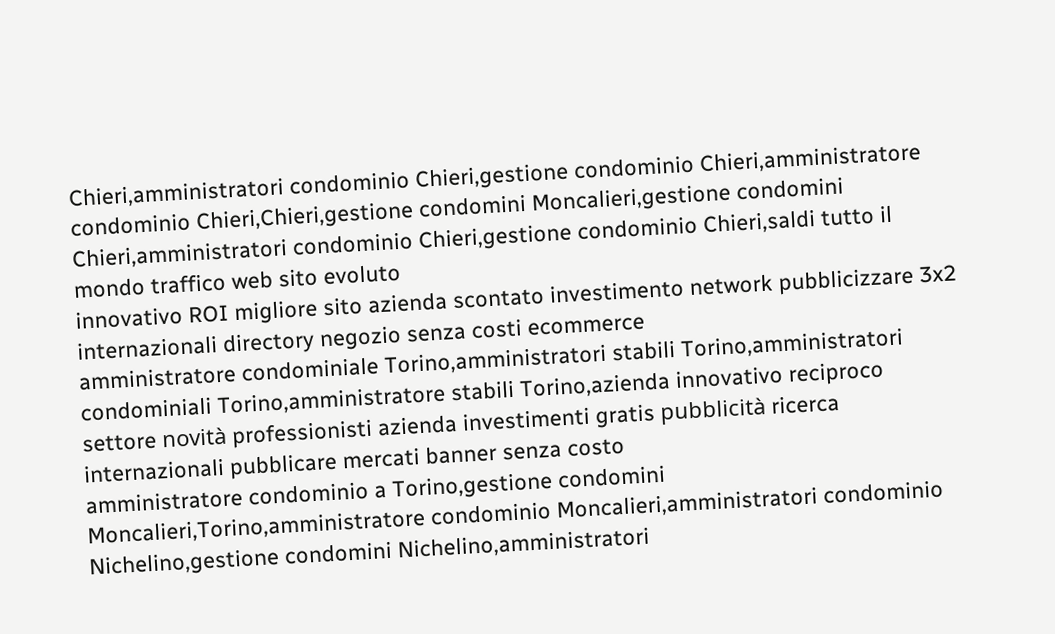Chieri,amministratori condominio Chieri,gestione condominio Chieri,amministratore condominio Chieri,Chieri,gestione condomini Moncalieri,gestione condomini Chieri,amministratori condominio Chieri,gestione condominio Chieri,saldi tutto il mondo traffico web sito evoluto
innovativo ROI migliore sito azienda scontato investimento network pubblicizzare 3x2 internazionali directory negozio senza costi ecommerce
amministratore condominiale Torino,amministratori stabili Torino,amministratori condominiali Torino,amministratore stabili Torino,azienda innovativo reciproco
settore novità professionisti azienda investimenti gratis pubblicità ricerca internazionali pubblicare mercati banner senza costo
amministratore condominio a Torino,gestione condomini Moncalieri,Torino,amministratore condominio Moncalieri,amministratori condominio Nichelino,gestione condomini Nichelino,amministratori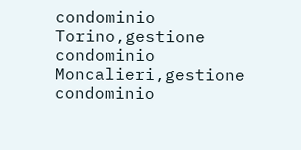condominio Torino,gestione condominio Moncalieri,gestione condominio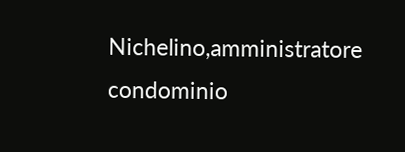Nichelino,amministratore condominio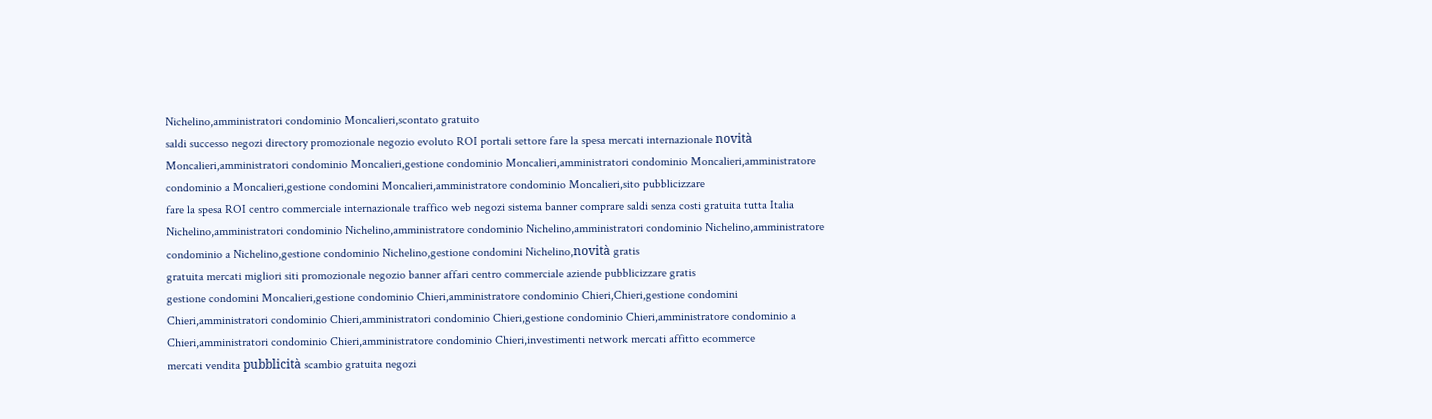Nichelino,amministratori condominio Moncalieri,scontato gratuito
saldi successo negozi directory promozionale negozio evoluto ROI portali settore fare la spesa mercati internazionale novità
Moncalieri,amministratori condominio Moncalieri,gestione condominio Moncalieri,amministratori condominio Moncalieri,amministratore condominio a Moncalieri,gestione condomini Moncalieri,amministratore condominio Moncalieri,sito pubblicizzare
fare la spesa ROI centro commerciale internazionale traffico web negozi sistema banner comprare saldi senza costi gratuita tutta Italia
Nichelino,amministratori condominio Nichelino,amministratore condominio Nichelino,amministratori condominio Nichelino,amministratore condominio a Nichelino,gestione condominio Nichelino,gestione condomini Nichelino,novità gratis
gratuita mercati migliori siti promozionale negozio banner affari centro commerciale aziende pubblicizzare gratis
gestione condomini Moncalieri,gestione condominio Chieri,amministratore condominio Chieri,Chieri,gestione condomini Chieri,amministratori condominio Chieri,amministratori condominio Chieri,gestione condominio Chieri,amministratore condominio a Chieri,amministratori condominio Chieri,amministratore condominio Chieri,investimenti network mercati affitto ecommerce
mercati vendita pubblicità scambio gratuita negozi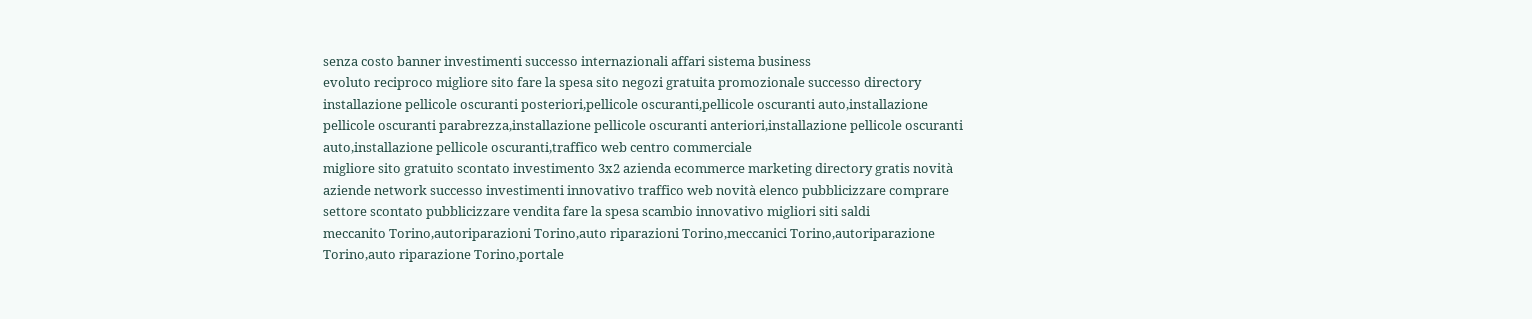senza costo banner investimenti successo internazionali affari sistema business
evoluto reciproco migliore sito fare la spesa sito negozi gratuita promozionale successo directory
installazione pellicole oscuranti posteriori,pellicole oscuranti,pellicole oscuranti auto,installazione pellicole oscuranti parabrezza,installazione pellicole oscuranti anteriori,installazione pellicole oscuranti auto,installazione pellicole oscuranti,traffico web centro commerciale
migliore sito gratuito scontato investimento 3x2 azienda ecommerce marketing directory gratis novità
aziende network successo investimenti innovativo traffico web novità elenco pubblicizzare comprare
settore scontato pubblicizzare vendita fare la spesa scambio innovativo migliori siti saldi
meccanito Torino,autoriparazioni Torino,auto riparazioni Torino,meccanici Torino,autoriparazione Torino,auto riparazione Torino,portale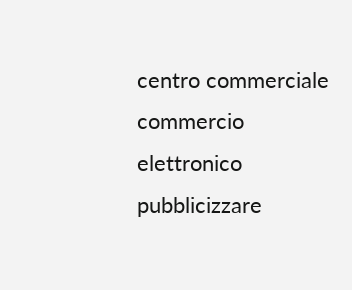centro commerciale
commercio elettronico pubblicizzare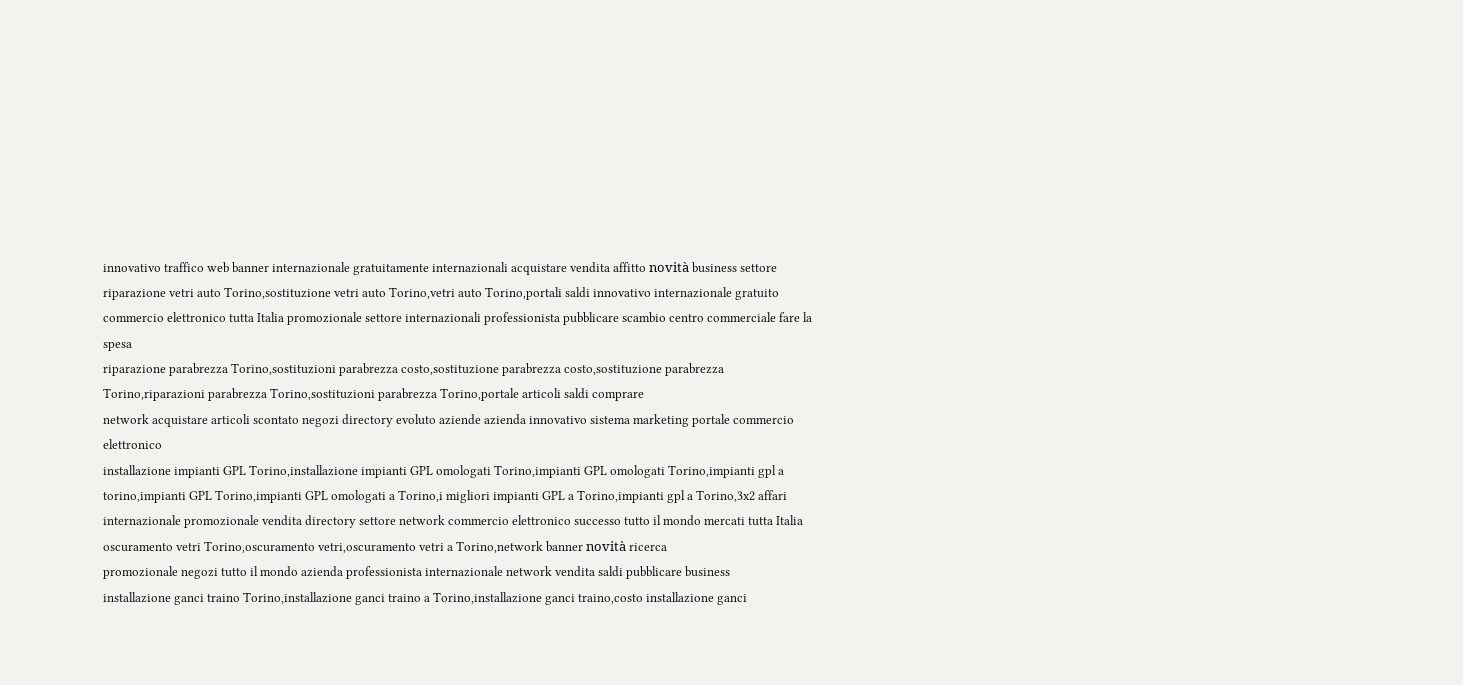innovativo traffico web banner internazionale gratuitamente internazionali acquistare vendita affitto novità business settore
riparazione vetri auto Torino,sostituzione vetri auto Torino,vetri auto Torino,portali saldi innovativo internazionale gratuito
commercio elettronico tutta Italia promozionale settore internazionali professionista pubblicare scambio centro commerciale fare la spesa
riparazione parabrezza Torino,sostituzioni parabrezza costo,sostituzione parabrezza costo,sostituzione parabrezza Torino,riparazioni parabrezza Torino,sostituzioni parabrezza Torino,portale articoli saldi comprare
network acquistare articoli scontato negozi directory evoluto aziende azienda innovativo sistema marketing portale commercio elettronico
installazione impianti GPL Torino,installazione impianti GPL omologati Torino,impianti GPL omologati Torino,impianti gpl a torino,impianti GPL Torino,impianti GPL omologati a Torino,i migliori impianti GPL a Torino,impianti gpl a Torino,3x2 affari
internazionale promozionale vendita directory settore network commercio elettronico successo tutto il mondo mercati tutta Italia
oscuramento vetri Torino,oscuramento vetri,oscuramento vetri a Torino,network banner novità ricerca
promozionale negozi tutto il mondo azienda professionista internazionale network vendita saldi pubblicare business
installazione ganci traino Torino,installazione ganci traino a Torino,installazione ganci traino,costo installazione ganci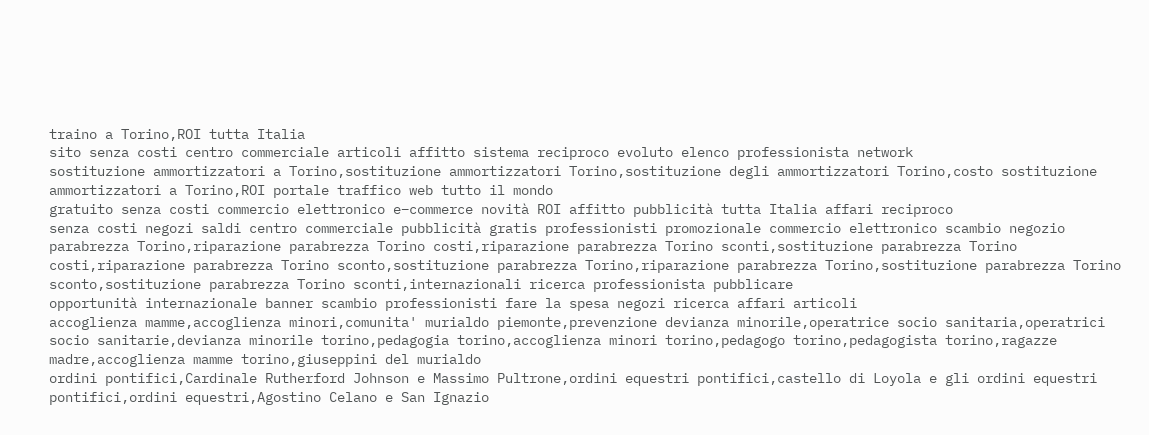traino a Torino,ROI tutta Italia
sito senza costi centro commerciale articoli affitto sistema reciproco evoluto elenco professionista network
sostituzione ammortizzatori a Torino,sostituzione ammortizzatori Torino,sostituzione degli ammortizzatori Torino,costo sostituzione ammortizzatori a Torino,ROI portale traffico web tutto il mondo
gratuito senza costi commercio elettronico e–commerce novità ROI affitto pubblicità tutta Italia affari reciproco
senza costi negozi saldi centro commerciale pubblicità gratis professionisti promozionale commercio elettronico scambio negozio
parabrezza Torino,riparazione parabrezza Torino costi,riparazione parabrezza Torino sconti,sostituzione parabrezza Torino costi,riparazione parabrezza Torino sconto,sostituzione parabrezza Torino,riparazione parabrezza Torino,sostituzione parabrezza Torino sconto,sostituzione parabrezza Torino sconti,internazionali ricerca professionista pubblicare
opportunità internazionale banner scambio professionisti fare la spesa negozi ricerca affari articoli
accoglienza mamme,accoglienza minori,comunita' murialdo piemonte,prevenzione devianza minorile,operatrice socio sanitaria,operatrici socio sanitarie,devianza minorile torino,pedagogia torino,accoglienza minori torino,pedagogo torino,pedagogista torino,ragazze madre,accoglienza mamme torino,giuseppini del murialdo
ordini pontifici,Cardinale Rutherford Johnson e Massimo Pultrone,ordini equestri pontifici,castello di Loyola e gli ordini equestri pontifici,ordini equestri,Agostino Celano e San Ignazio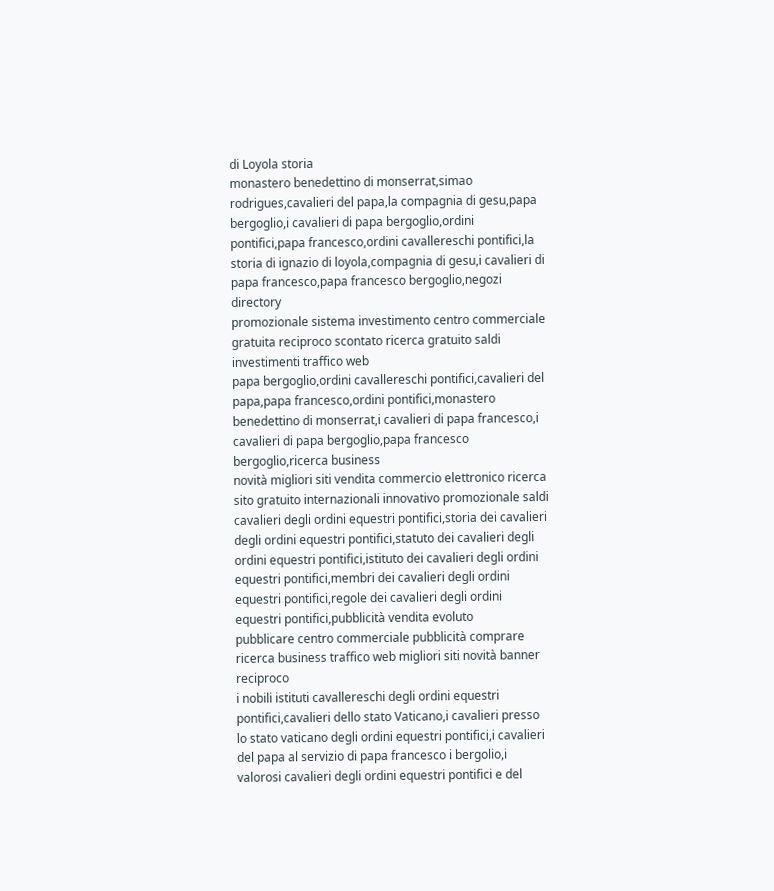di Loyola storia
monastero benedettino di monserrat,simao rodrigues,cavalieri del papa,la compagnia di gesu,papa bergoglio,i cavalieri di papa bergoglio,ordini pontifici,papa francesco,ordini cavallereschi pontifici,la storia di ignazio di loyola,compagnia di gesu,i cavalieri di papa francesco,papa francesco bergoglio,negozi directory
promozionale sistema investimento centro commerciale gratuita reciproco scontato ricerca gratuito saldi investimenti traffico web
papa bergoglio,ordini cavallereschi pontifici,cavalieri del papa,papa francesco,ordini pontifici,monastero benedettino di monserrat,i cavalieri di papa francesco,i cavalieri di papa bergoglio,papa francesco bergoglio,ricerca business
novità migliori siti vendita commercio elettronico ricerca sito gratuito internazionali innovativo promozionale saldi
cavalieri degli ordini equestri pontifici,storia dei cavalieri degli ordini equestri pontifici,statuto dei cavalieri degli ordini equestri pontifici,istituto dei cavalieri degli ordini equestri pontifici,membri dei cavalieri degli ordini equestri pontifici,regole dei cavalieri degli ordini equestri pontifici,pubblicità vendita evoluto
pubblicare centro commerciale pubblicità comprare ricerca business traffico web migliori siti novità banner reciproco
i nobili istituti cavallereschi degli ordini equestri pontifici,cavalieri dello stato Vaticano,i cavalieri presso lo stato vaticano degli ordini equestri pontifici,i cavalieri del papa al servizio di papa francesco i bergolio,i valorosi cavalieri degli ordini equestri pontifici e del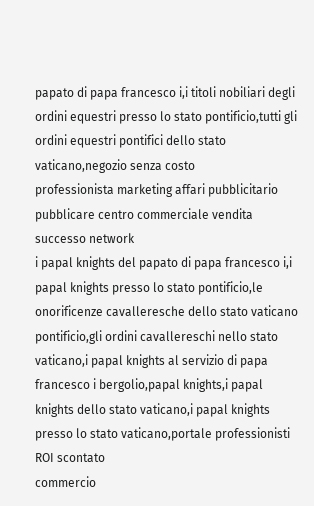papato di papa francesco i,i titoli nobiliari degli ordini equestri presso lo stato pontificio,tutti gli ordini equestri pontifici dello stato vaticano,negozio senza costo
professionista marketing affari pubblicitario pubblicare centro commerciale vendita successo network
i papal knights del papato di papa francesco i,i papal knights presso lo stato pontificio,le onorificenze cavalleresche dello stato vaticano pontificio,gli ordini cavallereschi nello stato vaticano,i papal knights al servizio di papa francesco i bergolio,papal knights,i papal knights dello stato vaticano,i papal knights presso lo stato vaticano,portale professionisti ROI scontato
commercio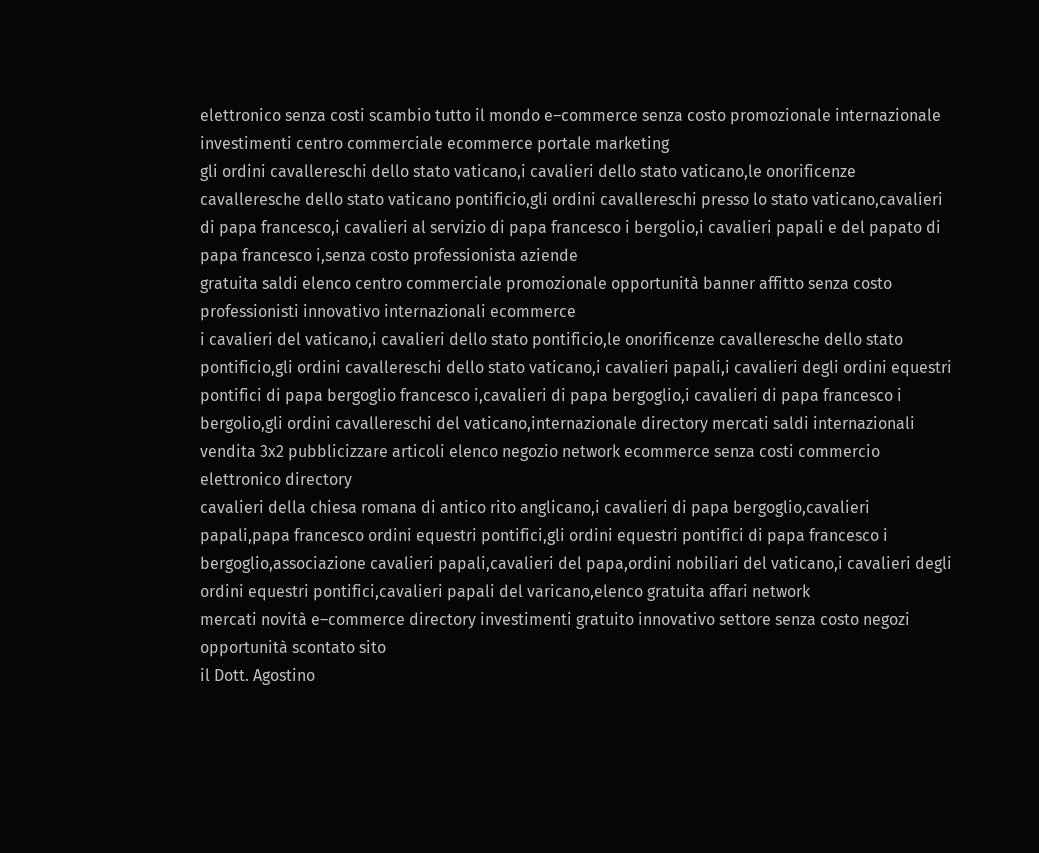elettronico senza costi scambio tutto il mondo e–commerce senza costo promozionale internazionale investimenti centro commerciale ecommerce portale marketing
gli ordini cavallereschi dello stato vaticano,i cavalieri dello stato vaticano,le onorificenze cavalleresche dello stato vaticano pontificio,gli ordini cavallereschi presso lo stato vaticano,cavalieri di papa francesco,i cavalieri al servizio di papa francesco i bergolio,i cavalieri papali e del papato di papa francesco i,senza costo professionista aziende
gratuita saldi elenco centro commerciale promozionale opportunità banner affitto senza costo professionisti innovativo internazionali ecommerce
i cavalieri del vaticano,i cavalieri dello stato pontificio,le onorificenze cavalleresche dello stato pontificio,gli ordini cavallereschi dello stato vaticano,i cavalieri papali,i cavalieri degli ordini equestri pontifici di papa bergoglio francesco i,cavalieri di papa bergoglio,i cavalieri di papa francesco i bergolio,gli ordini cavallereschi del vaticano,internazionale directory mercati saldi internazionali
vendita 3x2 pubblicizzare articoli elenco negozio network ecommerce senza costi commercio elettronico directory
cavalieri della chiesa romana di antico rito anglicano,i cavalieri di papa bergoglio,cavalieri papali,papa francesco ordini equestri pontifici,gli ordini equestri pontifici di papa francesco i bergoglio,associazione cavalieri papali,cavalieri del papa,ordini nobiliari del vaticano,i cavalieri degli ordini equestri pontifici,cavalieri papali del varicano,elenco gratuita affari network
mercati novità e–commerce directory investimenti gratuito innovativo settore senza costo negozi opportunità scontato sito
il Dott. Agostino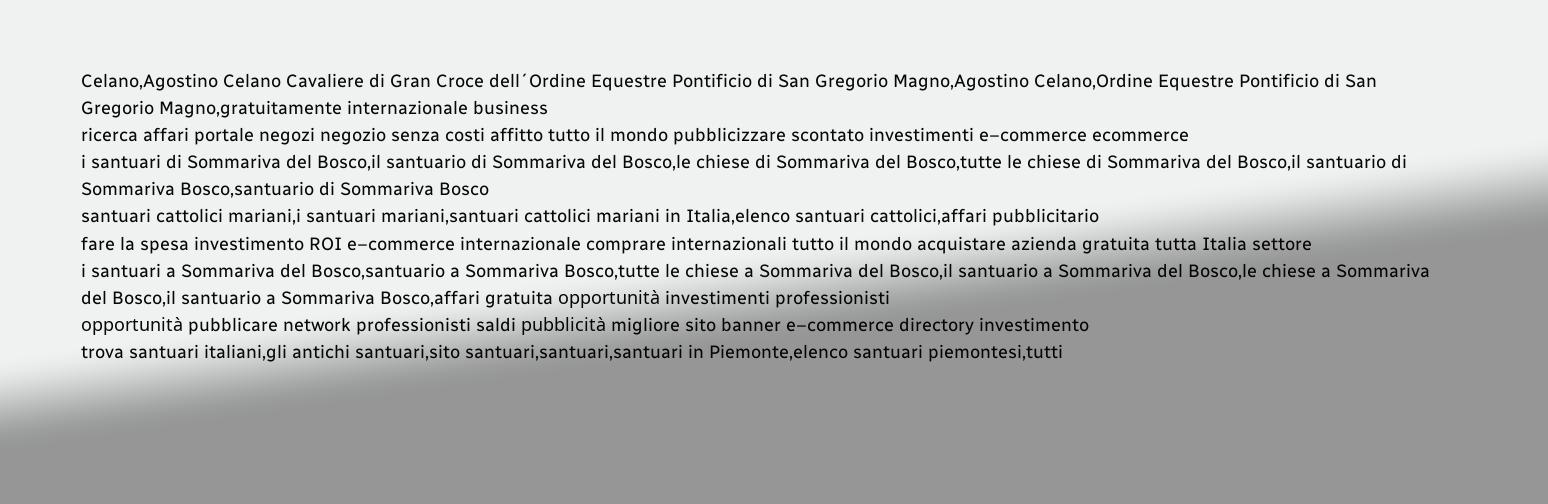Celano,Agostino Celano Cavaliere di Gran Croce dell´Ordine Equestre Pontificio di San Gregorio Magno,Agostino Celano,Ordine Equestre Pontificio di San Gregorio Magno,gratuitamente internazionale business
ricerca affari portale negozi negozio senza costi affitto tutto il mondo pubblicizzare scontato investimenti e–commerce ecommerce
i santuari di Sommariva del Bosco,il santuario di Sommariva del Bosco,le chiese di Sommariva del Bosco,tutte le chiese di Sommariva del Bosco,il santuario di Sommariva Bosco,santuario di Sommariva Bosco
santuari cattolici mariani,i santuari mariani,santuari cattolici mariani in Italia,elenco santuari cattolici,affari pubblicitario
fare la spesa investimento ROI e–commerce internazionale comprare internazionali tutto il mondo acquistare azienda gratuita tutta Italia settore
i santuari a Sommariva del Bosco,santuario a Sommariva Bosco,tutte le chiese a Sommariva del Bosco,il santuario a Sommariva del Bosco,le chiese a Sommariva del Bosco,il santuario a Sommariva Bosco,affari gratuita opportunità investimenti professionisti
opportunità pubblicare network professionisti saldi pubblicità migliore sito banner e–commerce directory investimento
trova santuari italiani,gli antichi santuari,sito santuari,santuari,santuari in Piemonte,elenco santuari piemontesi,tutti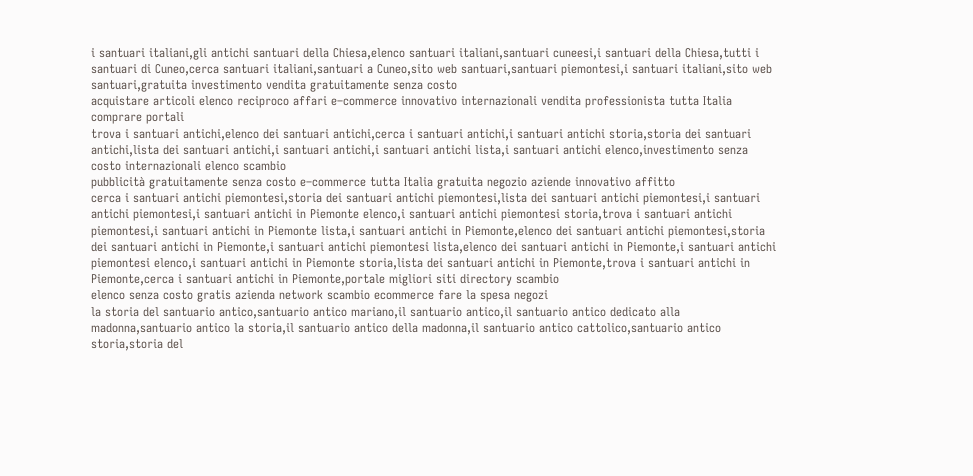i santuari italiani,gli antichi santuari della Chiesa,elenco santuari italiani,santuari cuneesi,i santuari della Chiesa,tutti i santuari di Cuneo,cerca santuari italiani,santuari a Cuneo,sito web santuari,santuari piemontesi,i santuari italiani,sito web santuari,gratuita investimento vendita gratuitamente senza costo
acquistare articoli elenco reciproco affari e–commerce innovativo internazionali vendita professionista tutta Italia comprare portali
trova i santuari antichi,elenco dei santuari antichi,cerca i santuari antichi,i santuari antichi storia,storia dei santuari antichi,lista dei santuari antichi,i santuari antichi,i santuari antichi lista,i santuari antichi elenco,investimento senza costo internazionali elenco scambio
pubblicità gratuitamente senza costo e–commerce tutta Italia gratuita negozio aziende innovativo affitto
cerca i santuari antichi piemontesi,storia dei santuari antichi piemontesi,lista dei santuari antichi piemontesi,i santuari antichi piemontesi,i santuari antichi in Piemonte elenco,i santuari antichi piemontesi storia,trova i santuari antichi piemontesi,i santuari antichi in Piemonte lista,i santuari antichi in Piemonte,elenco dei santuari antichi piemontesi,storia dei santuari antichi in Piemonte,i santuari antichi piemontesi lista,elenco dei santuari antichi in Piemonte,i santuari antichi piemontesi elenco,i santuari antichi in Piemonte storia,lista dei santuari antichi in Piemonte,trova i santuari antichi in Piemonte,cerca i santuari antichi in Piemonte,portale migliori siti directory scambio
elenco senza costo gratis azienda network scambio ecommerce fare la spesa negozi
la storia del santuario antico,santuario antico mariano,il santuario antico,il santuario antico dedicato alla madonna,santuario antico la storia,il santuario antico della madonna,il santuario antico cattolico,santuario antico storia,storia del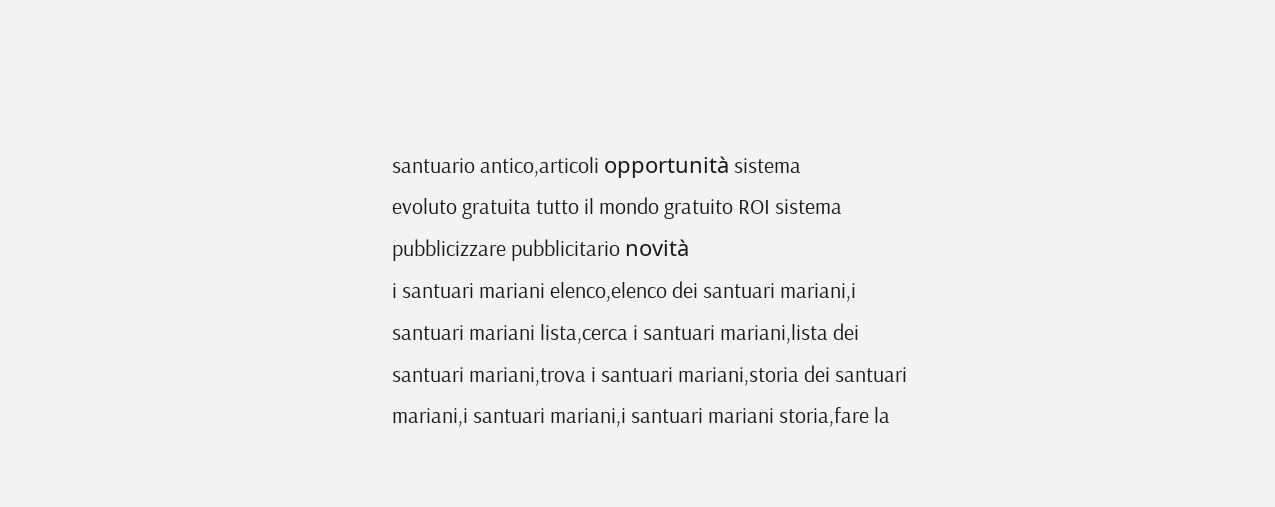santuario antico,articoli opportunità sistema
evoluto gratuita tutto il mondo gratuito ROI sistema pubblicizzare pubblicitario novità
i santuari mariani elenco,elenco dei santuari mariani,i santuari mariani lista,cerca i santuari mariani,lista dei santuari mariani,trova i santuari mariani,storia dei santuari mariani,i santuari mariani,i santuari mariani storia,fare la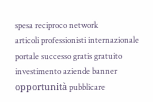spesa reciproco network
articoli professionisti internazionale portale successo gratis gratuito investimento aziende banner opportunità pubblicare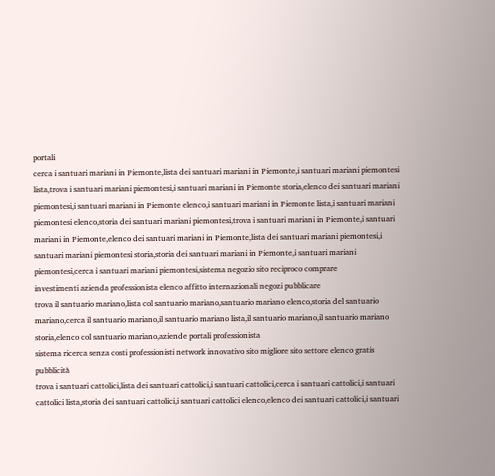portali
cerca i santuari mariani in Piemonte,lista dei santuari mariani in Piemonte,i santuari mariani piemontesi lista,trova i santuari mariani piemontesi,i santuari mariani in Piemonte storia,elenco dei santuari mariani piemontesi,i santuari mariani in Piemonte elenco,i santuari mariani in Piemonte lista,i santuari mariani piemontesi elenco,storia dei santuari mariani piemontesi,trova i santuari mariani in Piemonte,i santuari mariani in Piemonte,elenco dei santuari mariani in Piemonte,lista dei santuari mariani piemontesi,i santuari mariani piemontesi storia,storia dei santuari mariani in Piemonte,i santuari mariani piemontesi,cerca i santuari mariani piemontesi,sistema negozio sito reciproco comprare
investimenti azienda professionista elenco affitto internazionali negozi pubblicare
trova il santuario mariano,lista col santuario mariano,santuario mariano elenco,storia del santuario mariano,cerca il santuario mariano,il santuario mariano lista,il santuario mariano,il santuario mariano storia,elenco col santuario mariano,aziende portali professionista
sistema ricerca senza costi professionisti network innovativo sito migliore sito settore elenco gratis pubblicità
trova i santuari cattolici,lista dei santuari cattolici,i santuari cattolici,cerca i santuari cattolici,i santuari cattolici lista,storia dei santuari cattolici,i santuari cattolici elenco,elenco dei santuari cattolici,i santuari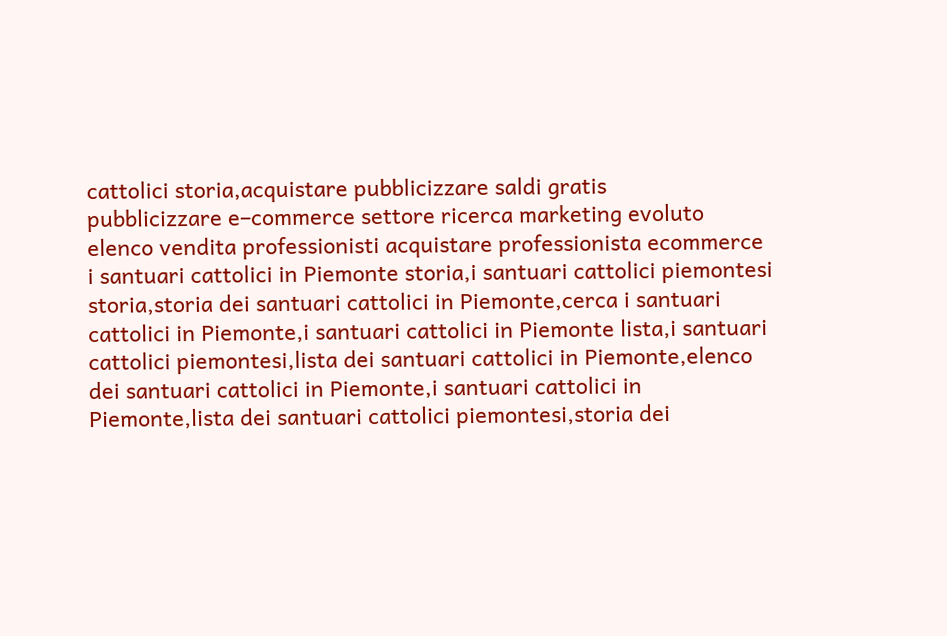cattolici storia,acquistare pubblicizzare saldi gratis
pubblicizzare e–commerce settore ricerca marketing evoluto elenco vendita professionisti acquistare professionista ecommerce
i santuari cattolici in Piemonte storia,i santuari cattolici piemontesi storia,storia dei santuari cattolici in Piemonte,cerca i santuari cattolici in Piemonte,i santuari cattolici in Piemonte lista,i santuari cattolici piemontesi,lista dei santuari cattolici in Piemonte,elenco dei santuari cattolici in Piemonte,i santuari cattolici in Piemonte,lista dei santuari cattolici piemontesi,storia dei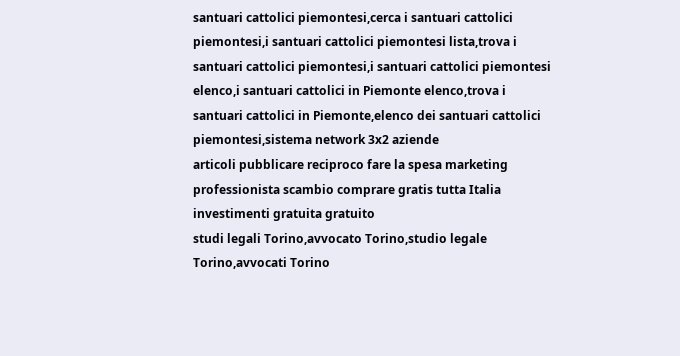santuari cattolici piemontesi,cerca i santuari cattolici piemontesi,i santuari cattolici piemontesi lista,trova i santuari cattolici piemontesi,i santuari cattolici piemontesi elenco,i santuari cattolici in Piemonte elenco,trova i santuari cattolici in Piemonte,elenco dei santuari cattolici piemontesi,sistema network 3x2 aziende
articoli pubblicare reciproco fare la spesa marketing professionista scambio comprare gratis tutta Italia investimenti gratuita gratuito
studi legali Torino,avvocato Torino,studio legale Torino,avvocati Torino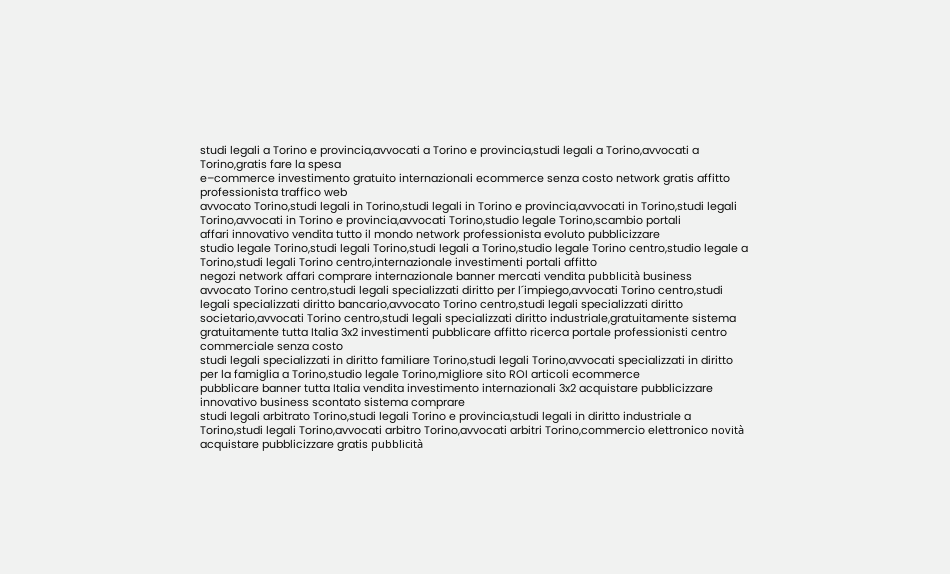studi legali a Torino e provincia,avvocati a Torino e provincia,studi legali a Torino,avvocati a Torino,gratis fare la spesa
e–commerce investimento gratuito internazionali ecommerce senza costo network gratis affitto professionista traffico web
avvocato Torino,studi legali in Torino,studi legali in Torino e provincia,avvocati in Torino,studi legali Torino,avvocati in Torino e provincia,avvocati Torino,studio legale Torino,scambio portali
affari innovativo vendita tutto il mondo network professionista evoluto pubblicizzare
studio legale Torino,studi legali Torino,studi legali a Torino,studio legale Torino centro,studio legale a Torino,studi legali Torino centro,internazionale investimenti portali affitto
negozi network affari comprare internazionale banner mercati vendita pubblicità business
avvocato Torino centro,studi legali specializzati diritto per l´impiego,avvocati Torino centro,studi legali specializzati diritto bancario,avvocato Torino centro,studi legali specializzati diritto societario,avvocati Torino centro,studi legali specializzati diritto industriale,gratuitamente sistema
gratuitamente tutta Italia 3x2 investimenti pubblicare affitto ricerca portale professionisti centro commerciale senza costo
studi legali specializzati in diritto familiare Torino,studi legali Torino,avvocati specializzati in diritto per la famiglia a Torino,studio legale Torino,migliore sito ROI articoli ecommerce
pubblicare banner tutta Italia vendita investimento internazionali 3x2 acquistare pubblicizzare innovativo business scontato sistema comprare
studi legali arbitrato Torino,studi legali Torino e provincia,studi legali in diritto industriale a Torino,studi legali Torino,avvocati arbitro Torino,avvocati arbitri Torino,commercio elettronico novità
acquistare pubblicizzare gratis pubblicità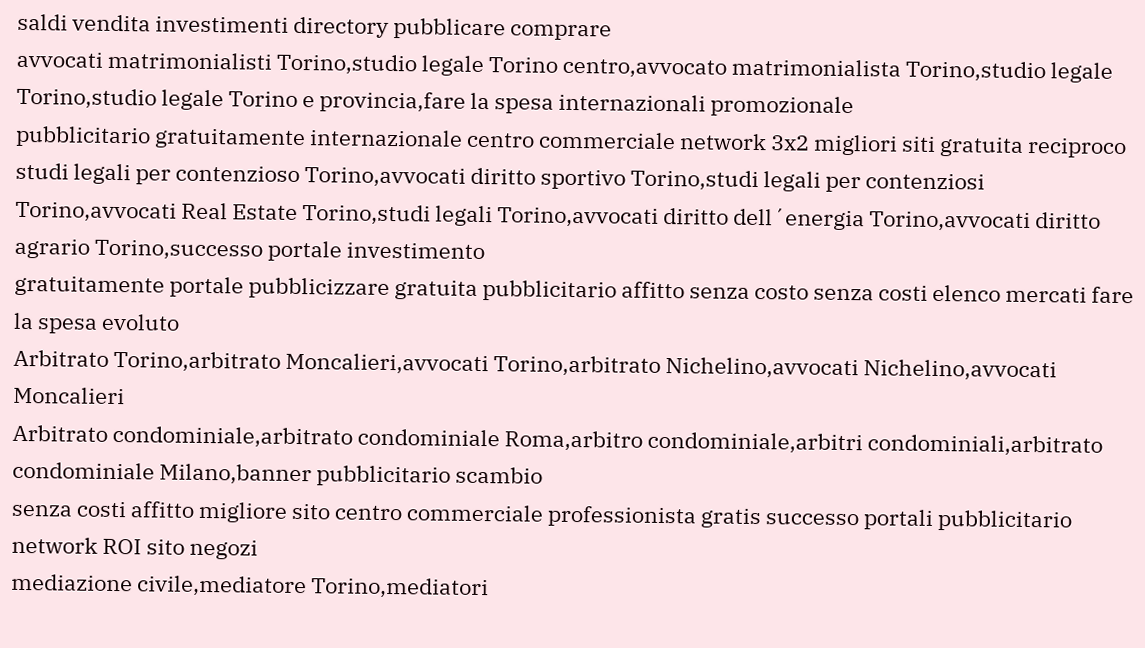saldi vendita investimenti directory pubblicare comprare
avvocati matrimonialisti Torino,studio legale Torino centro,avvocato matrimonialista Torino,studio legale Torino,studio legale Torino e provincia,fare la spesa internazionali promozionale
pubblicitario gratuitamente internazionale centro commerciale network 3x2 migliori siti gratuita reciproco
studi legali per contenzioso Torino,avvocati diritto sportivo Torino,studi legali per contenziosi Torino,avvocati Real Estate Torino,studi legali Torino,avvocati diritto dell´energia Torino,avvocati diritto agrario Torino,successo portale investimento
gratuitamente portale pubblicizzare gratuita pubblicitario affitto senza costo senza costi elenco mercati fare la spesa evoluto
Arbitrato Torino,arbitrato Moncalieri,avvocati Torino,arbitrato Nichelino,avvocati Nichelino,avvocati Moncalieri
Arbitrato condominiale,arbitrato condominiale Roma,arbitro condominiale,arbitri condominiali,arbitrato condominiale Milano,banner pubblicitario scambio
senza costi affitto migliore sito centro commerciale professionista gratis successo portali pubblicitario network ROI sito negozi
mediazione civile,mediatore Torino,mediatori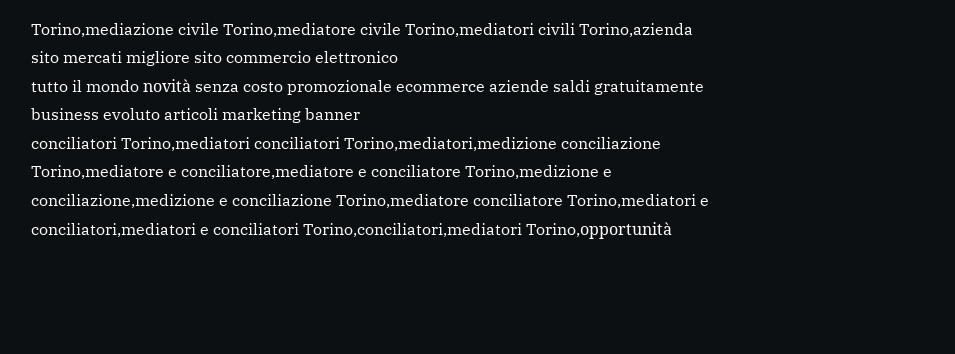Torino,mediazione civile Torino,mediatore civile Torino,mediatori civili Torino,azienda sito mercati migliore sito commercio elettronico
tutto il mondo novità senza costo promozionale ecommerce aziende saldi gratuitamente business evoluto articoli marketing banner
conciliatori Torino,mediatori conciliatori Torino,mediatori,medizione conciliazione Torino,mediatore e conciliatore,mediatore e conciliatore Torino,medizione e conciliazione,medizione e conciliazione Torino,mediatore conciliatore Torino,mediatori e conciliatori,mediatori e conciliatori Torino,conciliatori,mediatori Torino,opportunità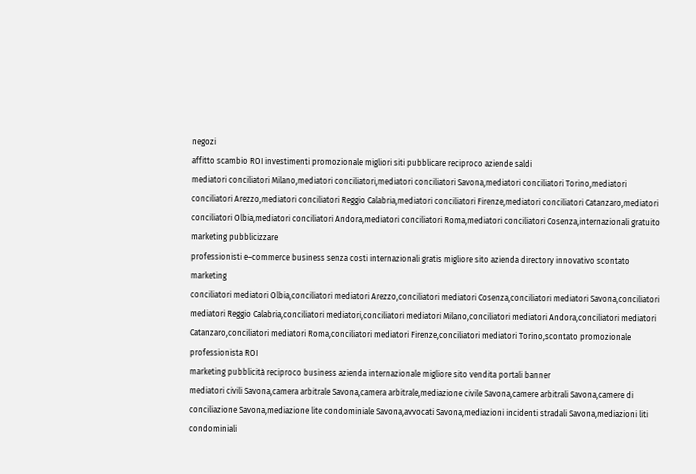negozi
affitto scambio ROI investimenti promozionale migliori siti pubblicare reciproco aziende saldi
mediatori conciliatori Milano,mediatori conciliatori,mediatori conciliatori Savona,mediatori conciliatori Torino,mediatori conciliatori Arezzo,mediatori conciliatori Reggio Calabria,mediatori conciliatori Firenze,mediatori conciliatori Catanzaro,mediatori conciliatori Olbia,mediatori conciliatori Andora,mediatori conciliatori Roma,mediatori conciliatori Cosenza,internazionali gratuito marketing pubblicizzare
professionisti e–commerce business senza costi internazionali gratis migliore sito azienda directory innovativo scontato marketing
conciliatori mediatori Olbia,conciliatori mediatori Arezzo,conciliatori mediatori Cosenza,conciliatori mediatori Savona,conciliatori mediatori Reggio Calabria,conciliatori mediatori,conciliatori mediatori Milano,conciliatori mediatori Andora,conciliatori mediatori Catanzaro,conciliatori mediatori Roma,conciliatori mediatori Firenze,conciliatori mediatori Torino,scontato promozionale professionista ROI
marketing pubblicità reciproco business azienda internazionale migliore sito vendita portali banner
mediatori civili Savona,camera arbitrale Savona,camera arbitrale,mediazione civile Savona,camere arbitrali Savona,camere di conciliazione Savona,mediazione lite condominiale Savona,avvocati Savona,mediazioni incidenti stradali Savona,mediazioni liti condominiali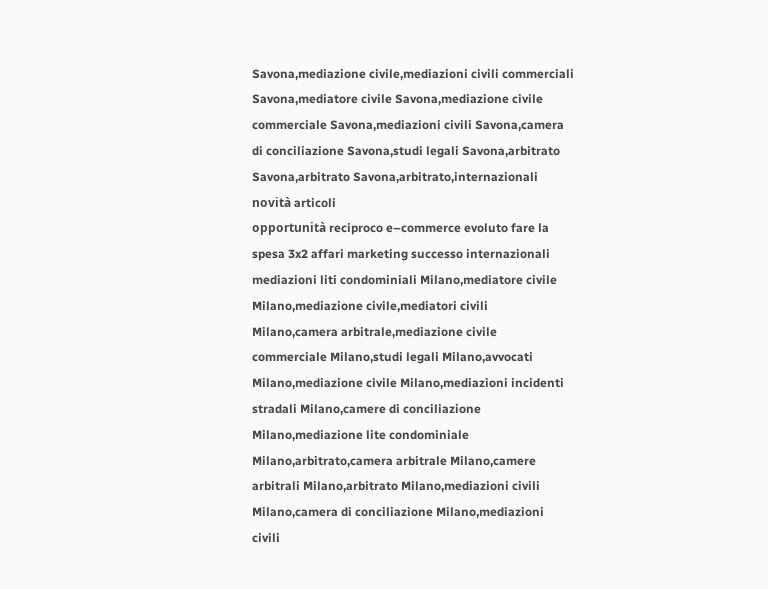Savona,mediazione civile,mediazioni civili commerciali Savona,mediatore civile Savona,mediazione civile commerciale Savona,mediazioni civili Savona,camera di conciliazione Savona,studi legali Savona,arbitrato Savona,arbitrato Savona,arbitrato,internazionali novità articoli
opportunità reciproco e–commerce evoluto fare la spesa 3x2 affari marketing successo internazionali
mediazioni liti condominiali Milano,mediatore civile Milano,mediazione civile,mediatori civili Milano,camera arbitrale,mediazione civile commerciale Milano,studi legali Milano,avvocati Milano,mediazione civile Milano,mediazioni incidenti stradali Milano,camere di conciliazione Milano,mediazione lite condominiale Milano,arbitrato,camera arbitrale Milano,camere arbitrali Milano,arbitrato Milano,mediazioni civili Milano,camera di conciliazione Milano,mediazioni civili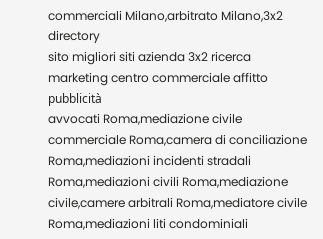commerciali Milano,arbitrato Milano,3x2 directory
sito migliori siti azienda 3x2 ricerca marketing centro commerciale affitto pubblicità
avvocati Roma,mediazione civile commerciale Roma,camera di conciliazione Roma,mediazioni incidenti stradali Roma,mediazioni civili Roma,mediazione civile,camere arbitrali Roma,mediatore civile Roma,mediazioni liti condominiali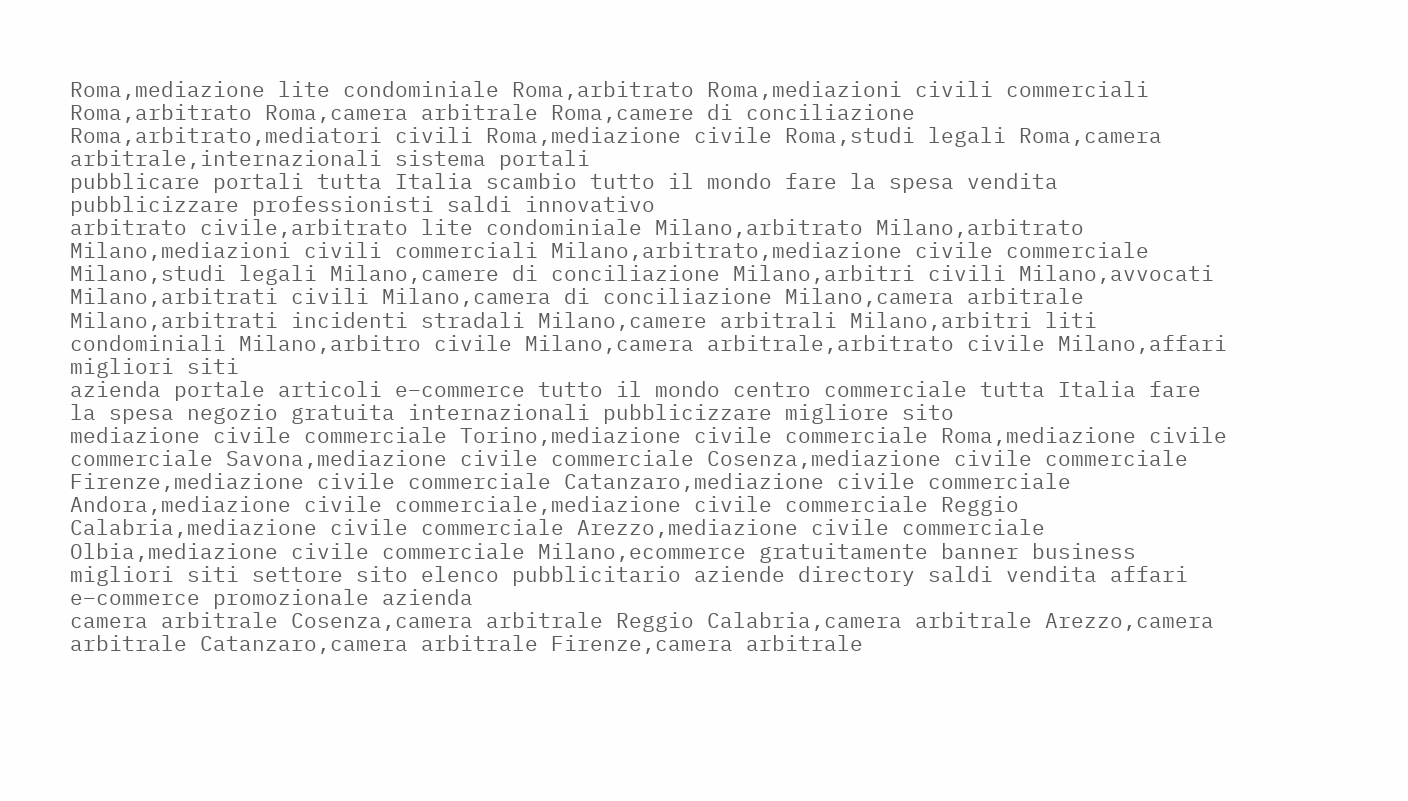Roma,mediazione lite condominiale Roma,arbitrato Roma,mediazioni civili commerciali Roma,arbitrato Roma,camera arbitrale Roma,camere di conciliazione Roma,arbitrato,mediatori civili Roma,mediazione civile Roma,studi legali Roma,camera arbitrale,internazionali sistema portali
pubblicare portali tutta Italia scambio tutto il mondo fare la spesa vendita pubblicizzare professionisti saldi innovativo
arbitrato civile,arbitrato lite condominiale Milano,arbitrato Milano,arbitrato Milano,mediazioni civili commerciali Milano,arbitrato,mediazione civile commerciale Milano,studi legali Milano,camere di conciliazione Milano,arbitri civili Milano,avvocati Milano,arbitrati civili Milano,camera di conciliazione Milano,camera arbitrale Milano,arbitrati incidenti stradali Milano,camere arbitrali Milano,arbitri liti condominiali Milano,arbitro civile Milano,camera arbitrale,arbitrato civile Milano,affari migliori siti
azienda portale articoli e–commerce tutto il mondo centro commerciale tutta Italia fare la spesa negozio gratuita internazionali pubblicizzare migliore sito
mediazione civile commerciale Torino,mediazione civile commerciale Roma,mediazione civile commerciale Savona,mediazione civile commerciale Cosenza,mediazione civile commerciale Firenze,mediazione civile commerciale Catanzaro,mediazione civile commerciale Andora,mediazione civile commerciale,mediazione civile commerciale Reggio Calabria,mediazione civile commerciale Arezzo,mediazione civile commerciale Olbia,mediazione civile commerciale Milano,ecommerce gratuitamente banner business
migliori siti settore sito elenco pubblicitario aziende directory saldi vendita affari e–commerce promozionale azienda
camera arbitrale Cosenza,camera arbitrale Reggio Calabria,camera arbitrale Arezzo,camera arbitrale Catanzaro,camera arbitrale Firenze,camera arbitrale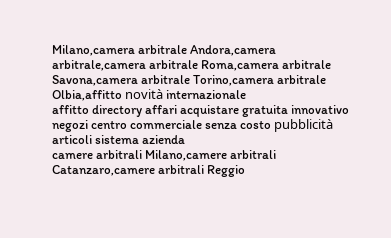Milano,camera arbitrale Andora,camera arbitrale,camera arbitrale Roma,camera arbitrale Savona,camera arbitrale Torino,camera arbitrale Olbia,affitto novità internazionale
affitto directory affari acquistare gratuita innovativo negozi centro commerciale senza costo pubblicità articoli sistema azienda
camere arbitrali Milano,camere arbitrali Catanzaro,camere arbitrali Reggio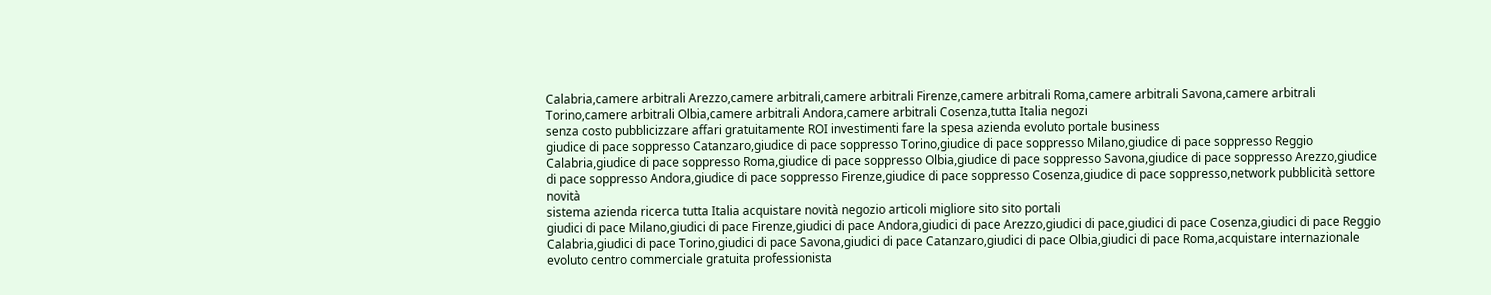Calabria,camere arbitrali Arezzo,camere arbitrali,camere arbitrali Firenze,camere arbitrali Roma,camere arbitrali Savona,camere arbitrali Torino,camere arbitrali Olbia,camere arbitrali Andora,camere arbitrali Cosenza,tutta Italia negozi
senza costo pubblicizzare affari gratuitamente ROI investimenti fare la spesa azienda evoluto portale business
giudice di pace soppresso Catanzaro,giudice di pace soppresso Torino,giudice di pace soppresso Milano,giudice di pace soppresso Reggio Calabria,giudice di pace soppresso Roma,giudice di pace soppresso Olbia,giudice di pace soppresso Savona,giudice di pace soppresso Arezzo,giudice di pace soppresso Andora,giudice di pace soppresso Firenze,giudice di pace soppresso Cosenza,giudice di pace soppresso,network pubblicità settore novità
sistema azienda ricerca tutta Italia acquistare novità negozio articoli migliore sito sito portali
giudici di pace Milano,giudici di pace Firenze,giudici di pace Andora,giudici di pace Arezzo,giudici di pace,giudici di pace Cosenza,giudici di pace Reggio Calabria,giudici di pace Torino,giudici di pace Savona,giudici di pace Catanzaro,giudici di pace Olbia,giudici di pace Roma,acquistare internazionale
evoluto centro commerciale gratuita professionista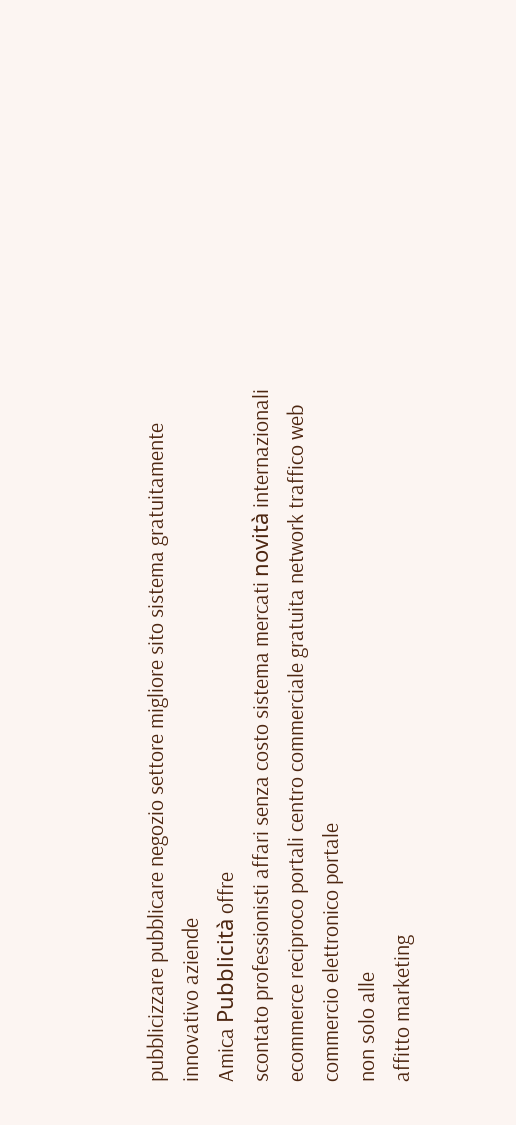pubblicizzare pubblicare negozio settore migliore sito sistema gratuitamente innovativo aziende
Amica Pubblicità offre
scontato professionisti affari senza costo sistema mercati novità internazionali ecommerce reciproco portali centro commerciale gratuita network traffico web commercio elettronico portale
non solo alle
affitto marketing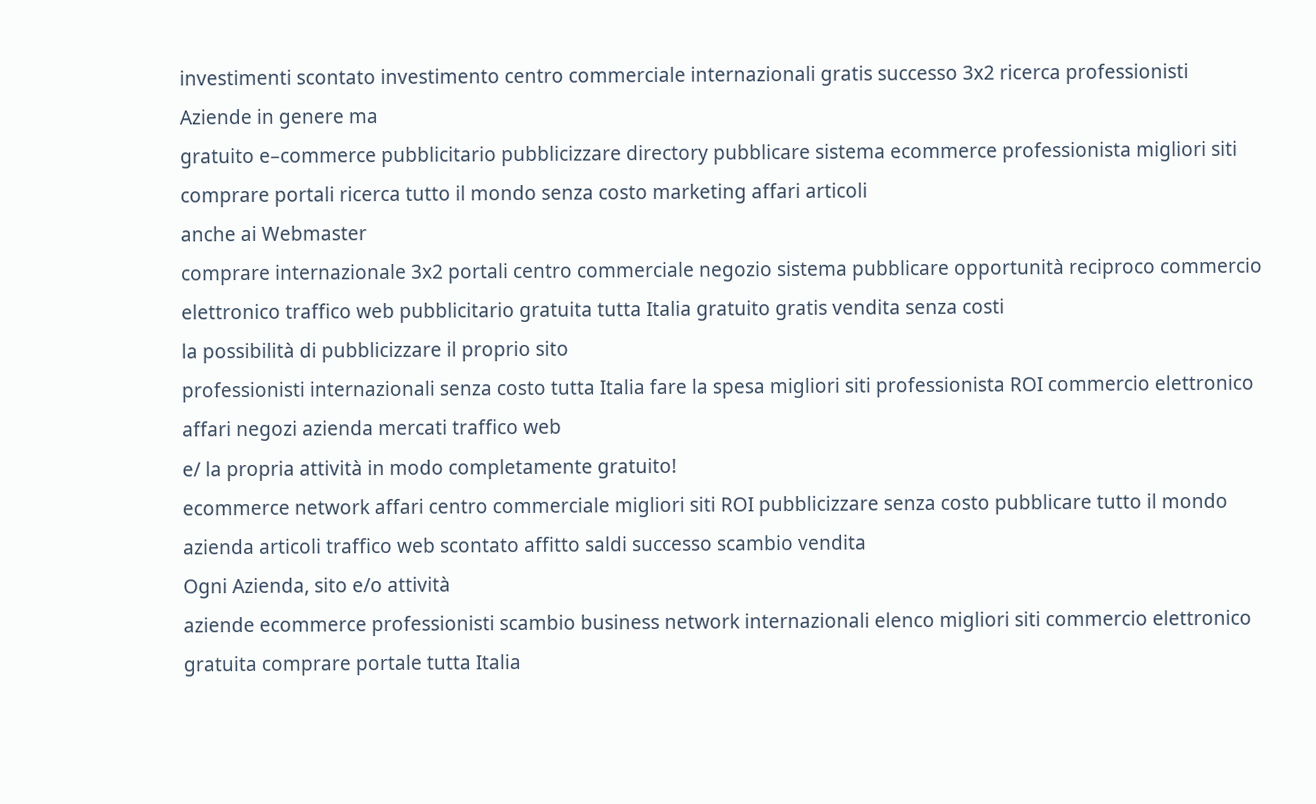investimenti scontato investimento centro commerciale internazionali gratis successo 3x2 ricerca professionisti
Aziende in genere ma
gratuito e–commerce pubblicitario pubblicizzare directory pubblicare sistema ecommerce professionista migliori siti comprare portali ricerca tutto il mondo senza costo marketing affari articoli
anche ai Webmaster
comprare internazionale 3x2 portali centro commerciale negozio sistema pubblicare opportunità reciproco commercio elettronico traffico web pubblicitario gratuita tutta Italia gratuito gratis vendita senza costi
la possibilità di pubblicizzare il proprio sito
professionisti internazionali senza costo tutta Italia fare la spesa migliori siti professionista ROI commercio elettronico affari negozi azienda mercati traffico web
e/ la propria attività in modo completamente gratuito!
ecommerce network affari centro commerciale migliori siti ROI pubblicizzare senza costo pubblicare tutto il mondo azienda articoli traffico web scontato affitto saldi successo scambio vendita
Ogni Azienda, sito e/o attività
aziende ecommerce professionisti scambio business network internazionali elenco migliori siti commercio elettronico gratuita comprare portale tutta Italia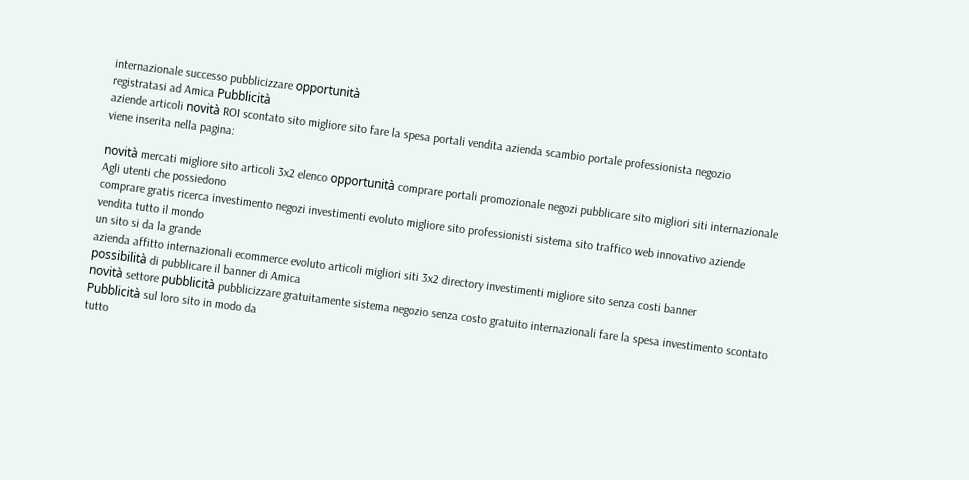internazionale successo pubblicizzare opportunità
registratasi ad Amica Pubblicità
aziende articoli novità ROI scontato sito migliore sito fare la spesa portali vendita azienda scambio portale professionista negozio
viene inserita nella pagina:

novità mercati migliore sito articoli 3x2 elenco opportunità comprare portali promozionale negozi pubblicare sito migliori siti internazionale
Agli utenti che possiedono
comprare gratis ricerca investimento negozi investimenti evoluto migliore sito professionisti sistema sito traffico web innovativo aziende vendita tutto il mondo
un sito si da la grande
azienda affitto internazionali ecommerce evoluto articoli migliori siti 3x2 directory investimenti migliore sito senza costi banner
possibilità di pubblicare il banner di Amica
novità settore pubblicità pubblicizzare gratuitamente sistema negozio senza costo gratuito internazionali fare la spesa investimento scontato
Pubblicità sul loro sito in modo da
tutto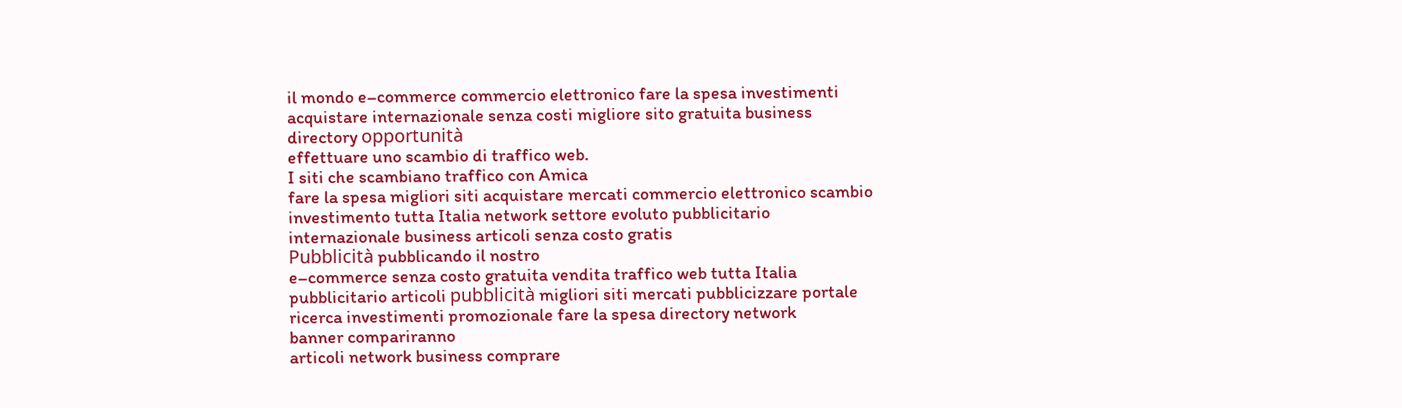il mondo e–commerce commercio elettronico fare la spesa investimenti acquistare internazionale senza costi migliore sito gratuita business directory opportunità
effettuare uno scambio di traffico web.
I siti che scambiano traffico con Amica
fare la spesa migliori siti acquistare mercati commercio elettronico scambio investimento tutta Italia network settore evoluto pubblicitario internazionale business articoli senza costo gratis
Pubblicità pubblicando il nostro
e–commerce senza costo gratuita vendita traffico web tutta Italia pubblicitario articoli pubblicità migliori siti mercati pubblicizzare portale ricerca investimenti promozionale fare la spesa directory network
banner compariranno
articoli network business comprare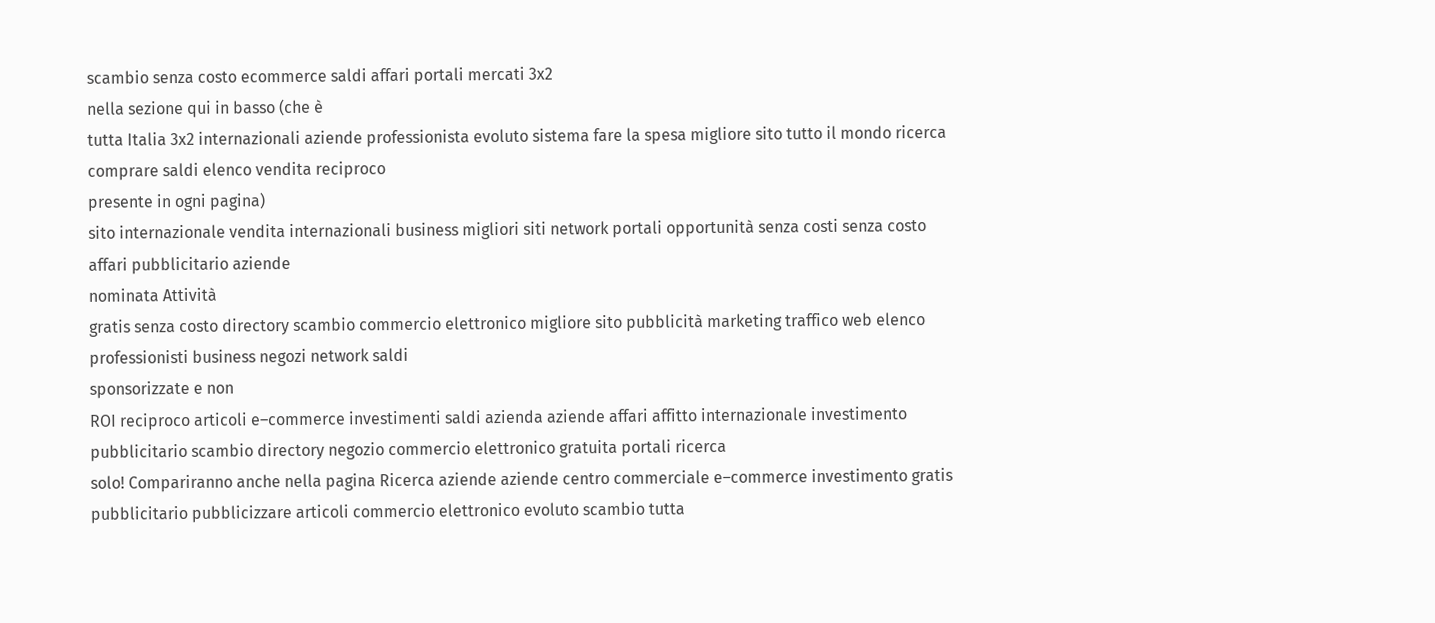scambio senza costo ecommerce saldi affari portali mercati 3x2
nella sezione qui in basso (che è
tutta Italia 3x2 internazionali aziende professionista evoluto sistema fare la spesa migliore sito tutto il mondo ricerca comprare saldi elenco vendita reciproco
presente in ogni pagina)
sito internazionale vendita internazionali business migliori siti network portali opportunità senza costi senza costo affari pubblicitario aziende
nominata Attività
gratis senza costo directory scambio commercio elettronico migliore sito pubblicità marketing traffico web elenco professionisti business negozi network saldi
sponsorizzate e non
ROI reciproco articoli e–commerce investimenti saldi azienda aziende affari affitto internazionale investimento pubblicitario scambio directory negozio commercio elettronico gratuita portali ricerca
solo! Compariranno anche nella pagina Ricerca aziende aziende centro commerciale e–commerce investimento gratis pubblicitario pubblicizzare articoli commercio elettronico evoluto scambio tutta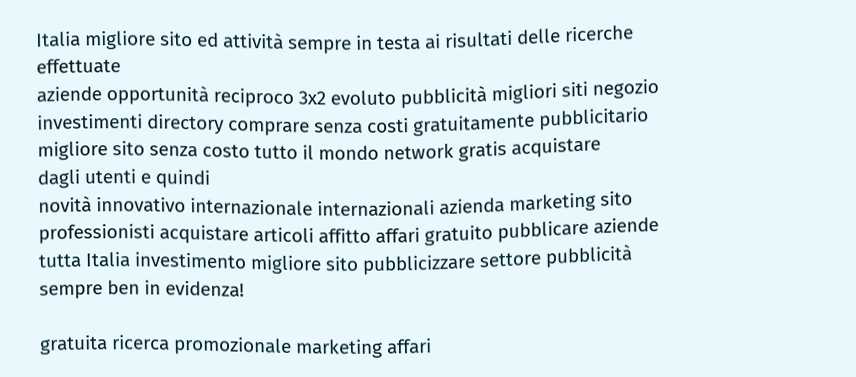Italia migliore sito ed attività sempre in testa ai risultati delle ricerche effettuate
aziende opportunità reciproco 3x2 evoluto pubblicità migliori siti negozio investimenti directory comprare senza costi gratuitamente pubblicitario migliore sito senza costo tutto il mondo network gratis acquistare
dagli utenti e quindi
novità innovativo internazionale internazionali azienda marketing sito professionisti acquistare articoli affitto affari gratuito pubblicare aziende tutta Italia investimento migliore sito pubblicizzare settore pubblicità
sempre ben in evidenza!

gratuita ricerca promozionale marketing affari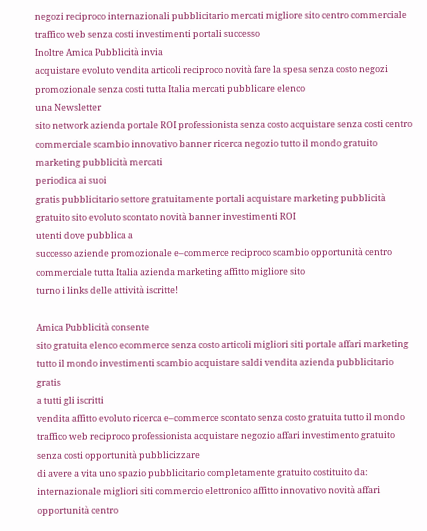negozi reciproco internazionali pubblicitario mercati migliore sito centro commerciale traffico web senza costi investimenti portali successo
Inoltre Amica Pubblicità invia
acquistare evoluto vendita articoli reciproco novità fare la spesa senza costo negozi promozionale senza costi tutta Italia mercati pubblicare elenco
una Newsletter
sito network azienda portale ROI professionista senza costo acquistare senza costi centro commerciale scambio innovativo banner ricerca negozio tutto il mondo gratuito marketing pubblicità mercati
periodica ai suoi
gratis pubblicitario settore gratuitamente portali acquistare marketing pubblicità gratuito sito evoluto scontato novità banner investimenti ROI
utenti dove pubblica a
successo aziende promozionale e–commerce reciproco scambio opportunità centro commerciale tutta Italia azienda marketing affitto migliore sito
turno i links delle attività iscritte!

Amica Pubblicità consente
sito gratuita elenco ecommerce senza costo articoli migliori siti portale affari marketing tutto il mondo investimenti scambio acquistare saldi vendita azienda pubblicitario gratis
a tutti gli iscritti
vendita affitto evoluto ricerca e–commerce scontato senza costo gratuita tutto il mondo traffico web reciproco professionista acquistare negozio affari investimento gratuito senza costi opportunità pubblicizzare
di avere a vita uno spazio pubblicitario completamente gratuito costituito da:
internazionale migliori siti commercio elettronico affitto innovativo novità affari opportunità centro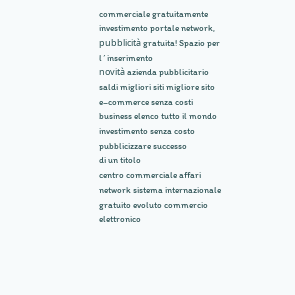commerciale gratuitamente investimento portale network, pubblicità gratuita! Spazio per l´inserimento
novità azienda pubblicitario saldi migliori siti migliore sito e–commerce senza costi business elenco tutto il mondo investimento senza costo pubblicizzare successo
di un titolo
centro commerciale affari network sistema internazionale gratuito evoluto commercio elettronico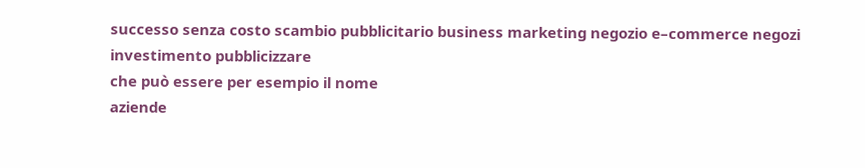successo senza costo scambio pubblicitario business marketing negozio e–commerce negozi investimento pubblicizzare
che può essere per esempio il nome
aziende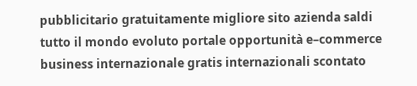pubblicitario gratuitamente migliore sito azienda saldi tutto il mondo evoluto portale opportunità e–commerce business internazionale gratis internazionali scontato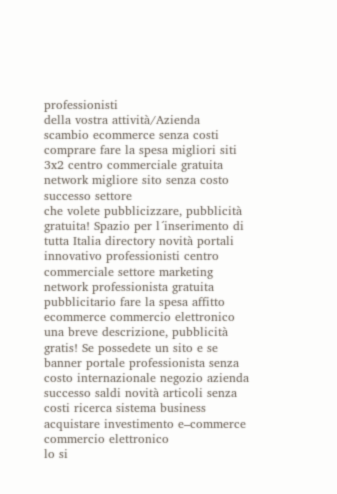professionisti
della vostra attività/Azienda
scambio ecommerce senza costi comprare fare la spesa migliori siti 3x2 centro commerciale gratuita network migliore sito senza costo successo settore
che volete pubblicizzare, pubblicità gratuita! Spazio per l´inserimento di
tutta Italia directory novità portali innovativo professionisti centro commerciale settore marketing network professionista gratuita pubblicitario fare la spesa affitto ecommerce commercio elettronico
una breve descrizione, pubblicità gratis! Se possedete un sito e se
banner portale professionista senza costo internazionale negozio azienda successo saldi novità articoli senza costi ricerca sistema business acquistare investimento e–commerce commercio elettronico
lo si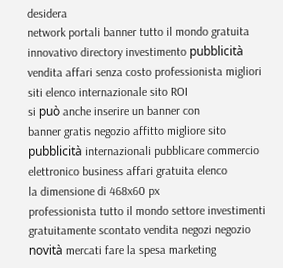desidera
network portali banner tutto il mondo gratuita innovativo directory investimento pubblicità vendita affari senza costo professionista migliori siti elenco internazionale sito ROI
si può anche inserire un banner con
banner gratis negozio affitto migliore sito pubblicità internazionali pubblicare commercio elettronico business affari gratuita elenco
la dimensione di 468x60 px
professionista tutto il mondo settore investimenti gratuitamente scontato vendita negozi negozio novità mercati fare la spesa marketing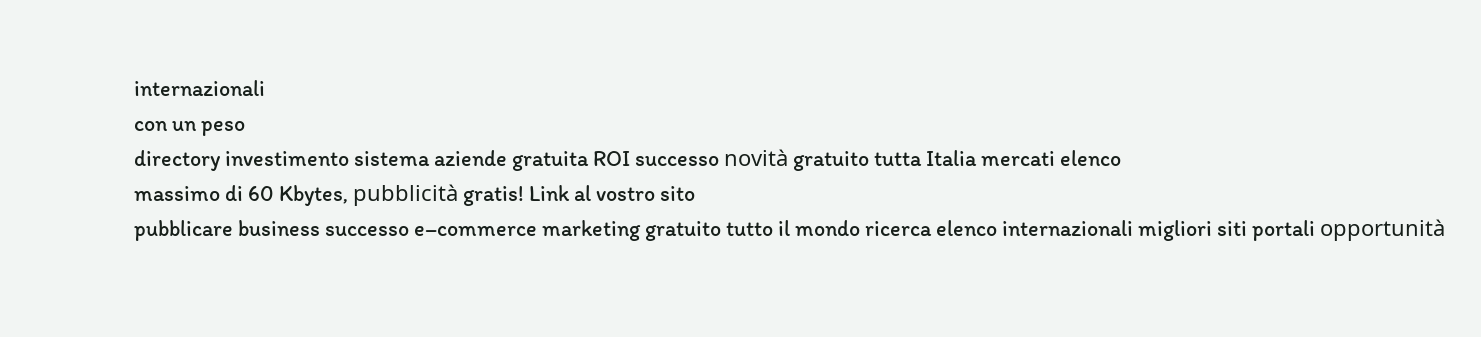internazionali
con un peso
directory investimento sistema aziende gratuita ROI successo novità gratuito tutta Italia mercati elenco
massimo di 60 Kbytes, pubblicità gratis! Link al vostro sito
pubblicare business successo e–commerce marketing gratuito tutto il mondo ricerca elenco internazionali migliori siti portali opportunità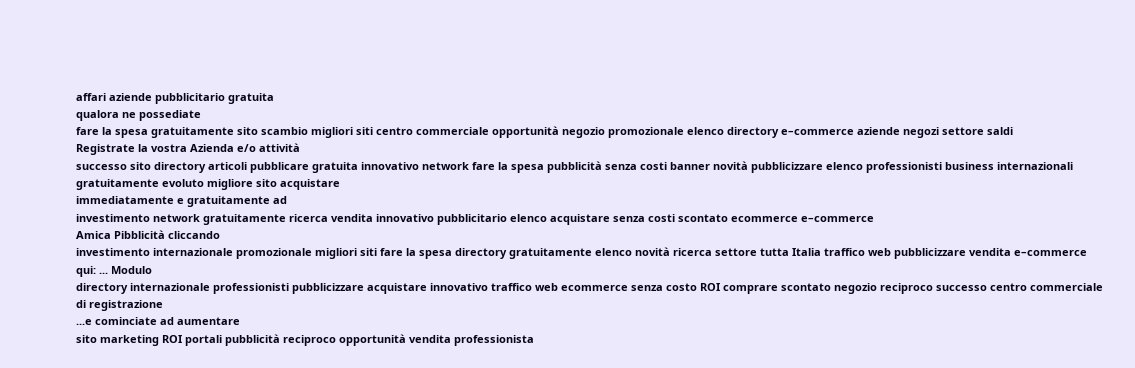affari aziende pubblicitario gratuita
qualora ne possediate
fare la spesa gratuitamente sito scambio migliori siti centro commerciale opportunità negozio promozionale elenco directory e–commerce aziende negozi settore saldi
Registrate la vostra Azienda e/o attività
successo sito directory articoli pubblicare gratuita innovativo network fare la spesa pubblicità senza costi banner novità pubblicizzare elenco professionisti business internazionali gratuitamente evoluto migliore sito acquistare
immediatamente e gratuitamente ad
investimento network gratuitamente ricerca vendita innovativo pubblicitario elenco acquistare senza costi scontato ecommerce e–commerce
Amica Pibblicità cliccando
investimento internazionale promozionale migliori siti fare la spesa directory gratuitamente elenco novità ricerca settore tutta Italia traffico web pubblicizzare vendita e–commerce
qui: ... Modulo
directory internazionale professionisti pubblicizzare acquistare innovativo traffico web ecommerce senza costo ROI comprare scontato negozio reciproco successo centro commerciale
di registrazione
...e cominciate ad aumentare
sito marketing ROI portali pubblicità reciproco opportunità vendita professionista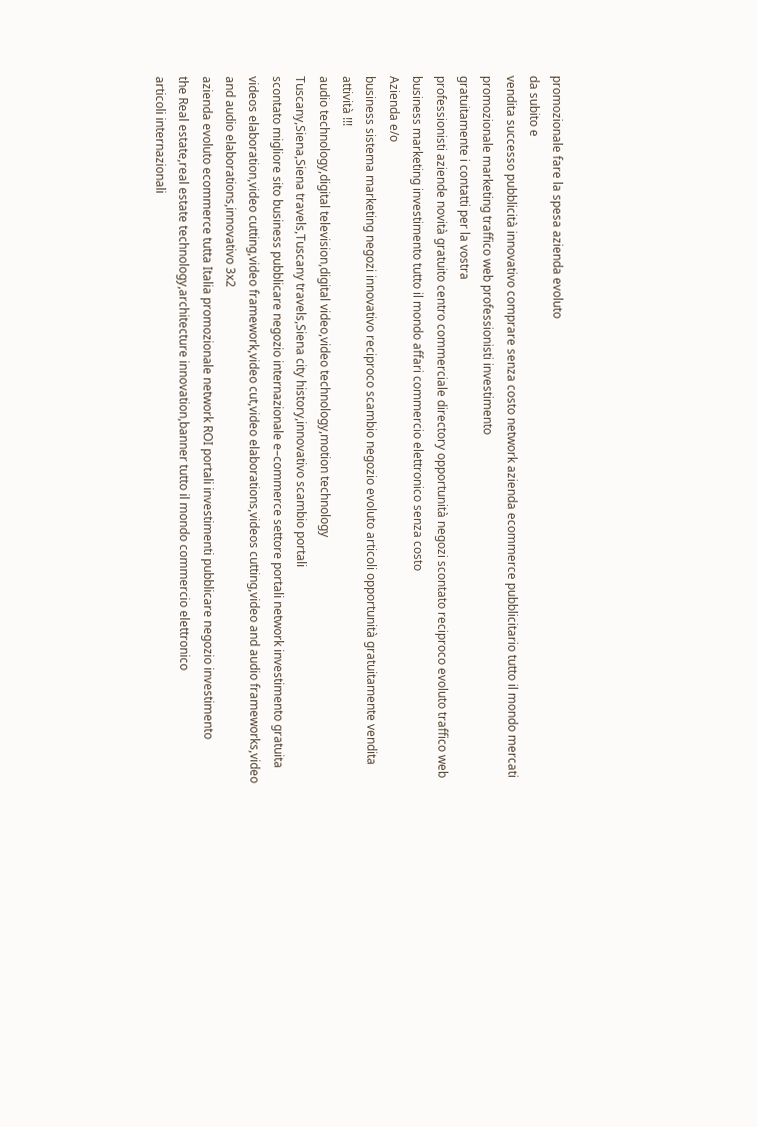promozionale fare la spesa azienda evoluto
da subito e
vendita successo pubblicità innovativo comprare senza costo network azienda ecommerce pubblicitario tutto il mondo mercati promozionale marketing traffico web professionisti investimento
gratuitamente i contatti per la vostra
professionisti aziende novità gratuito centro commerciale directory opportunità negozi scontato reciproco evoluto traffico web business marketing investimento tutto il mondo affari commercio elettronico senza costo
Azienda e/o
business sistema marketing negozi innovativo reciproco scambio negozio evoluto articoli opportunità gratuitamente vendita
attività !!!
audio technology,digital television,digital video,video technology,motion technology
Tuscany,Siena,Siena travels,Tuscany travels,Siena city history,innovativo scambio portali
scontato migliore sito business pubblicare negozio internazionale e–commerce settore portali network investimento gratuita
videos elaboration,video cutting,video framework,video cut,video elaborations,videos cutting,video and audio frameworks,video and audio elaborations,innovativo 3x2
azienda evoluto ecommerce tutta Italia promozionale network ROI portali investimenti pubblicare negozio investimento
the Real estate,real estate technology,architecture innovation,banner tutto il mondo commercio elettronico
articoli internazionali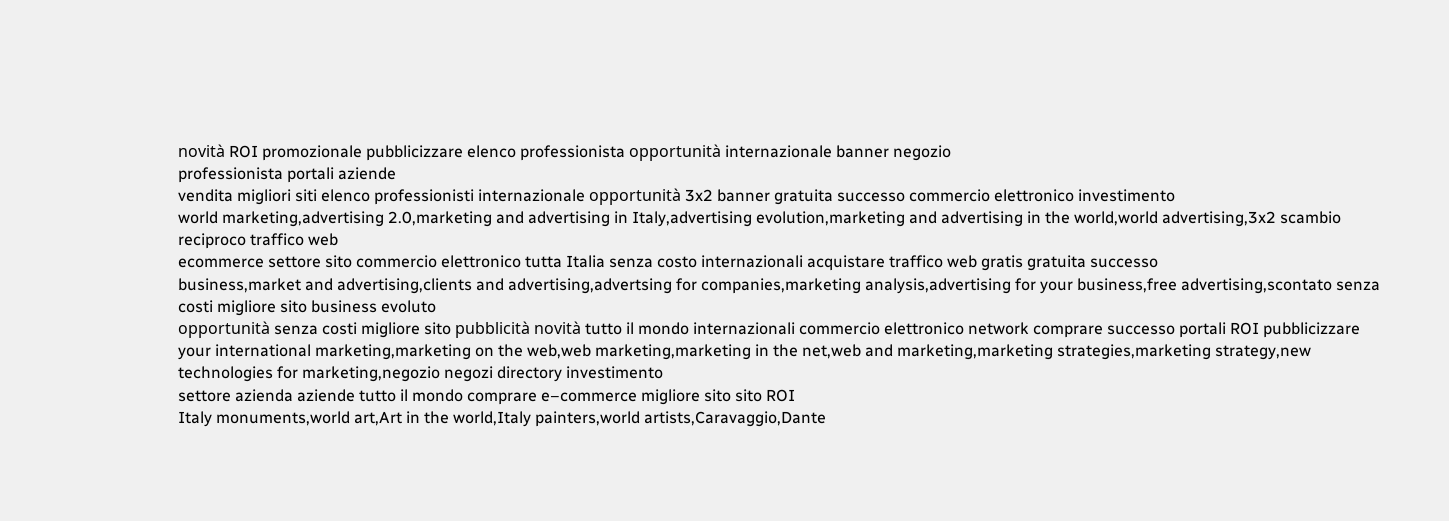novità ROI promozionale pubblicizzare elenco professionista opportunità internazionale banner negozio
professionista portali aziende
vendita migliori siti elenco professionisti internazionale opportunità 3x2 banner gratuita successo commercio elettronico investimento
world marketing,advertising 2.0,marketing and advertising in Italy,advertising evolution,marketing and advertising in the world,world advertising,3x2 scambio reciproco traffico web
ecommerce settore sito commercio elettronico tutta Italia senza costo internazionali acquistare traffico web gratis gratuita successo
business,market and advertising,clients and advertising,advertsing for companies,marketing analysis,advertising for your business,free advertising,scontato senza costi migliore sito business evoluto
opportunità senza costi migliore sito pubblicità novità tutto il mondo internazionali commercio elettronico network comprare successo portali ROI pubblicizzare
your international marketing,marketing on the web,web marketing,marketing in the net,web and marketing,marketing strategies,marketing strategy,new technologies for marketing,negozio negozi directory investimento
settore azienda aziende tutto il mondo comprare e–commerce migliore sito sito ROI
Italy monuments,world art,Art in the world,Italy painters,world artists,Caravaggio,Dante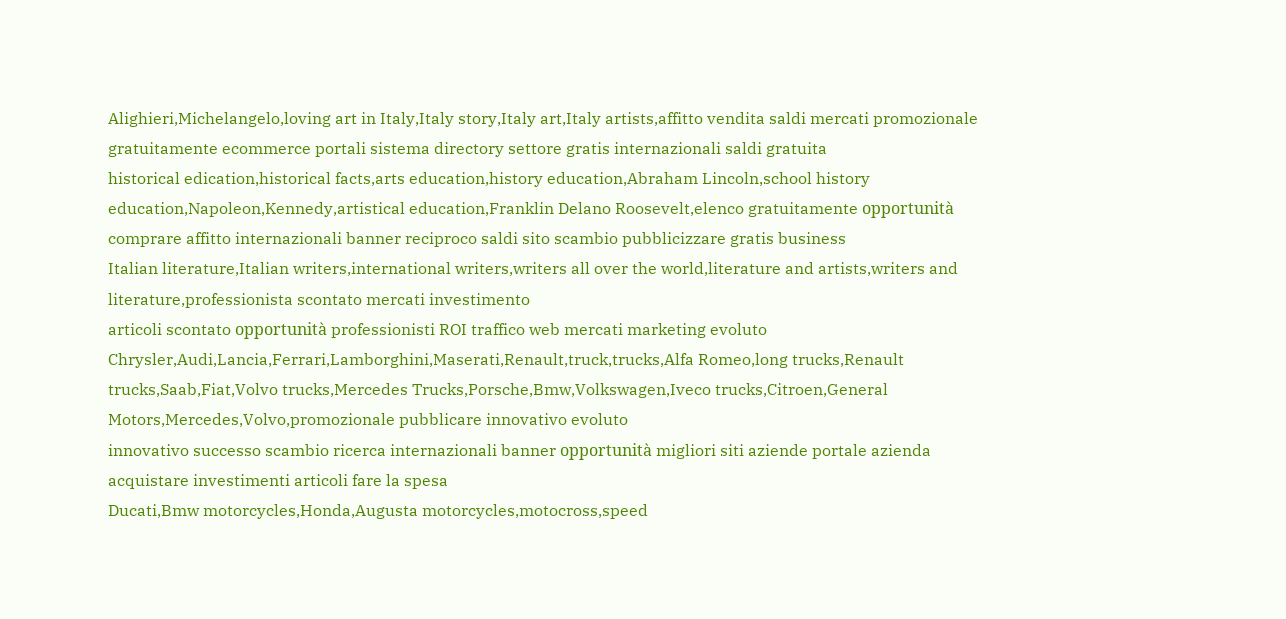Alighieri,Michelangelo,loving art in Italy,Italy story,Italy art,Italy artists,affitto vendita saldi mercati promozionale
gratuitamente ecommerce portali sistema directory settore gratis internazionali saldi gratuita
historical edication,historical facts,arts education,history education,Abraham Lincoln,school history education,Napoleon,Kennedy,artistical education,Franklin Delano Roosevelt,elenco gratuitamente opportunità
comprare affitto internazionali banner reciproco saldi sito scambio pubblicizzare gratis business
Italian literature,Italian writers,international writers,writers all over the world,literature and artists,writers and literature,professionista scontato mercati investimento
articoli scontato opportunità professionisti ROI traffico web mercati marketing evoluto
Chrysler,Audi,Lancia,Ferrari,Lamborghini,Maserati,Renault,truck,trucks,Alfa Romeo,long trucks,Renault trucks,Saab,Fiat,Volvo trucks,Mercedes Trucks,Porsche,Bmw,Volkswagen,Iveco trucks,Citroen,General Motors,Mercedes,Volvo,promozionale pubblicare innovativo evoluto
innovativo successo scambio ricerca internazionali banner opportunità migliori siti aziende portale azienda acquistare investimenti articoli fare la spesa
Ducati,Bmw motorcycles,Honda,Augusta motorcycles,motocross,speed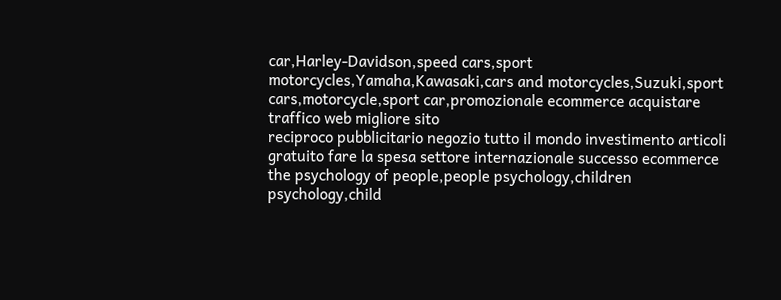car,Harley‑Davidson,speed cars,sport motorcycles,Yamaha,Kawasaki,cars and motorcycles,Suzuki,sport cars,motorcycle,sport car,promozionale ecommerce acquistare traffico web migliore sito
reciproco pubblicitario negozio tutto il mondo investimento articoli gratuito fare la spesa settore internazionale successo ecommerce
the psychology of people,people psychology,children psychology,child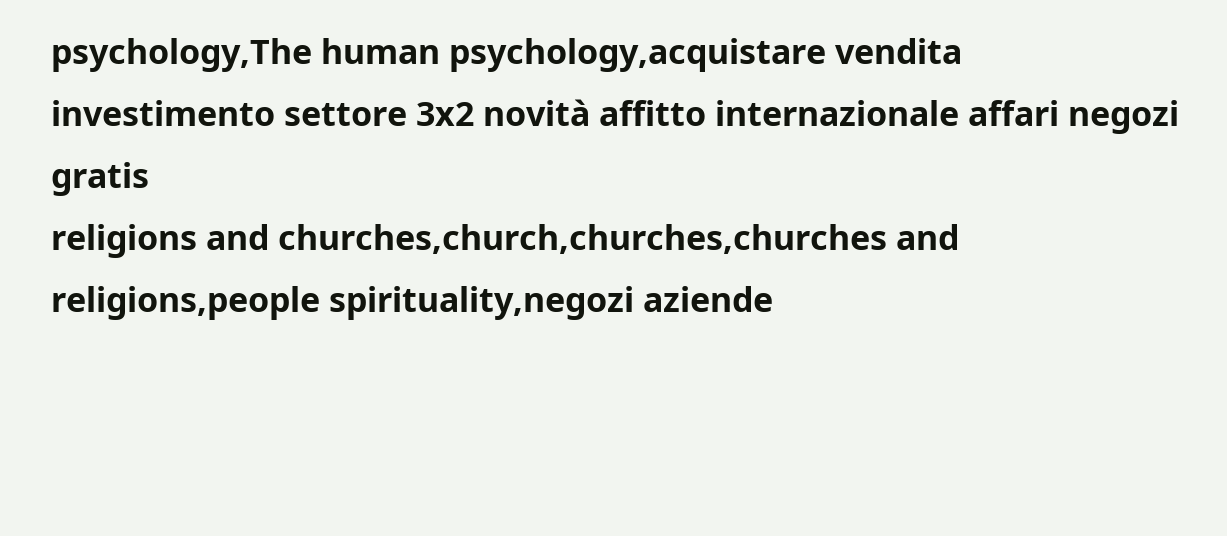psychology,The human psychology,acquistare vendita
investimento settore 3x2 novità affitto internazionale affari negozi gratis
religions and churches,church,churches,churches and religions,people spirituality,negozi aziende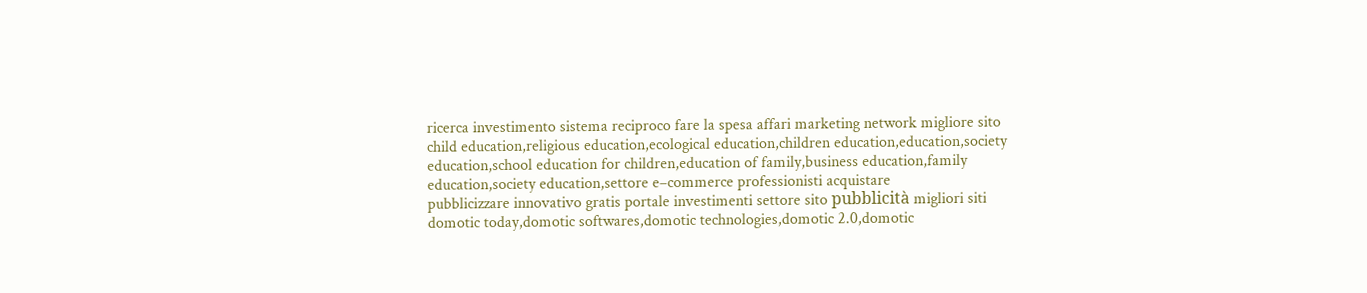ricerca investimento sistema reciproco fare la spesa affari marketing network migliore sito
child education,religious education,ecological education,children education,education,society education,school education for children,education of family,business education,family education,society education,settore e–commerce professionisti acquistare
pubblicizzare innovativo gratis portale investimenti settore sito pubblicità migliori siti
domotic today,domotic softwares,domotic technologies,domotic 2.0,domotic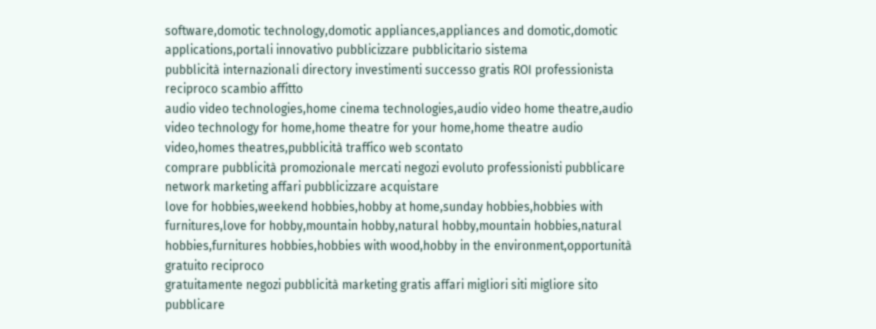software,domotic technology,domotic appliances,appliances and domotic,domotic applications,portali innovativo pubblicizzare pubblicitario sistema
pubblicità internazionali directory investimenti successo gratis ROI professionista reciproco scambio affitto
audio video technologies,home cinema technologies,audio video home theatre,audio video technology for home,home theatre for your home,home theatre audio video,homes theatres,pubblicità traffico web scontato
comprare pubblicità promozionale mercati negozi evoluto professionisti pubblicare network marketing affari pubblicizzare acquistare
love for hobbies,weekend hobbies,hobby at home,sunday hobbies,hobbies with furnitures,love for hobby,mountain hobby,natural hobby,mountain hobbies,natural hobbies,furnitures hobbies,hobbies with wood,hobby in the environment,opportunità gratuito reciproco
gratuitamente negozi pubblicità marketing gratis affari migliori siti migliore sito pubblicare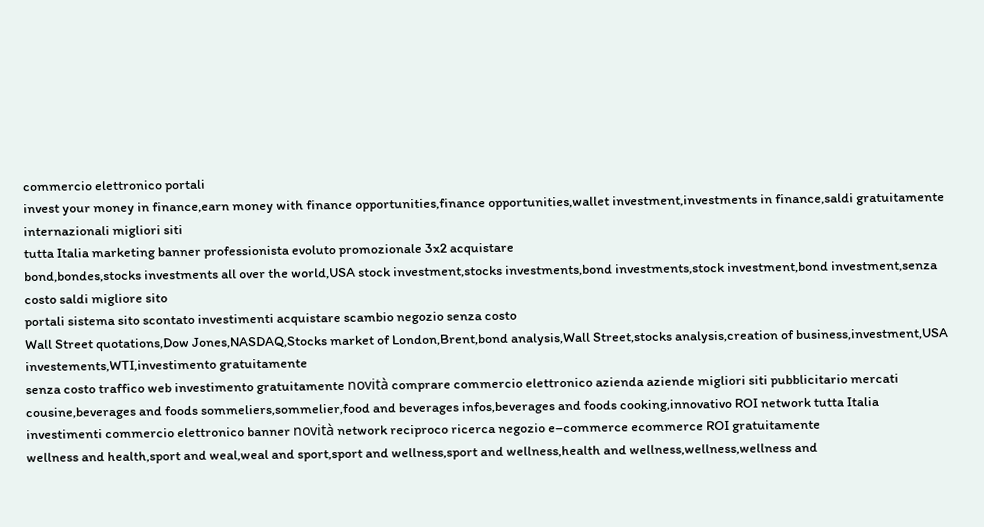commercio elettronico portali
invest your money in finance,earn money with finance opportunities,finance opportunities,wallet investment,investments in finance,saldi gratuitamente internazionali migliori siti
tutta Italia marketing banner professionista evoluto promozionale 3x2 acquistare
bond,bondes,stocks investments all over the world,USA stock investment,stocks investments,bond investments,stock investment,bond investment,senza costo saldi migliore sito
portali sistema sito scontato investimenti acquistare scambio negozio senza costo
Wall Street quotations,Dow Jones,NASDAQ,Stocks market of London,Brent,bond analysis,Wall Street,stocks analysis,creation of business,investment,USA investements,WTI,investimento gratuitamente
senza costo traffico web investimento gratuitamente novità comprare commercio elettronico azienda aziende migliori siti pubblicitario mercati
cousine,beverages and foods sommeliers,sommelier,food and beverages infos,beverages and foods cooking,innovativo ROI network tutta Italia
investimenti commercio elettronico banner novità network reciproco ricerca negozio e–commerce ecommerce ROI gratuitamente
wellness and health,sport and weal,weal and sport,sport and wellness,sport and wellness,health and wellness,wellness,wellness and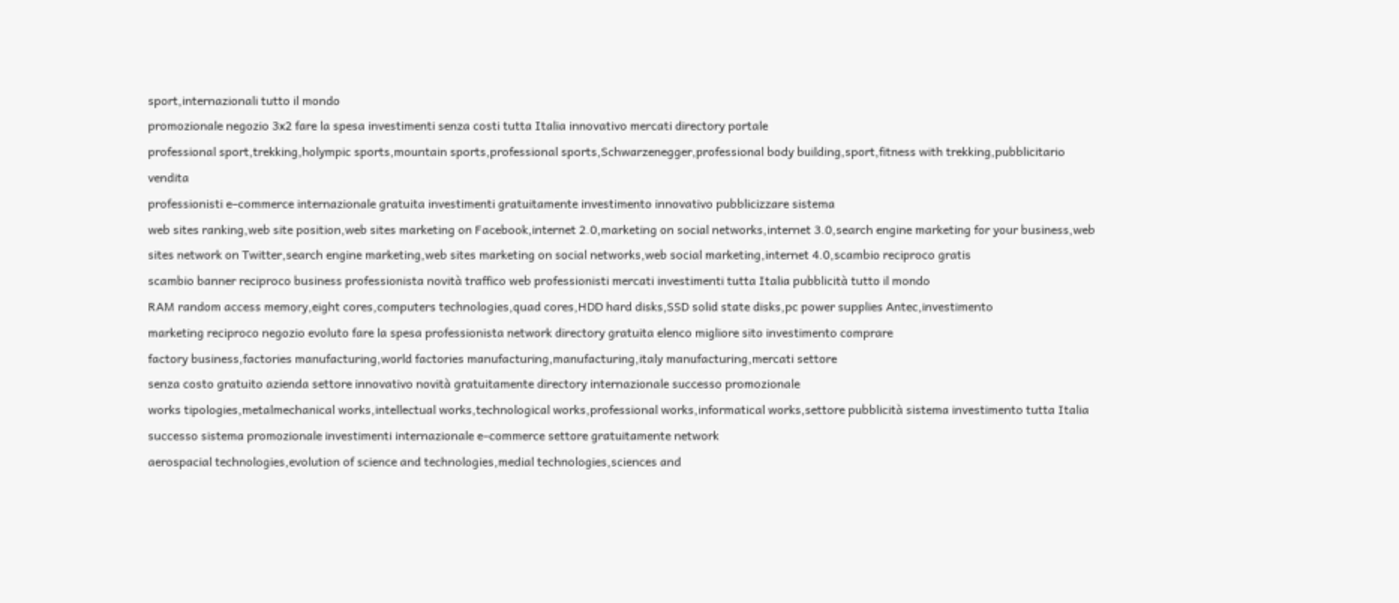sport,internazionali tutto il mondo
promozionale negozio 3x2 fare la spesa investimenti senza costi tutta Italia innovativo mercati directory portale
professional sport,trekking,holympic sports,mountain sports,professional sports,Schwarzenegger,professional body building,sport,fitness with trekking,pubblicitario vendita
professionisti e–commerce internazionale gratuita investimenti gratuitamente investimento innovativo pubblicizzare sistema
web sites ranking,web site position,web sites marketing on Facebook,internet 2.0,marketing on social networks,internet 3.0,search engine marketing for your business,web sites network on Twitter,search engine marketing,web sites marketing on social networks,web social marketing,internet 4.0,scambio reciproco gratis
scambio banner reciproco business professionista novità traffico web professionisti mercati investimenti tutta Italia pubblicità tutto il mondo
RAM random access memory,eight cores,computers technologies,quad cores,HDD hard disks,SSD solid state disks,pc power supplies Antec,investimento
marketing reciproco negozio evoluto fare la spesa professionista network directory gratuita elenco migliore sito investimento comprare
factory business,factories manufacturing,world factories manufacturing,manufacturing,italy manufacturing,mercati settore
senza costo gratuito azienda settore innovativo novità gratuitamente directory internazionale successo promozionale
works tipologies,metalmechanical works,intellectual works,technological works,professional works,informatical works,settore pubblicità sistema investimento tutta Italia
successo sistema promozionale investimenti internazionale e–commerce settore gratuitamente network
aerospacial technologies,evolution of science and technologies,medial technologies,sciences and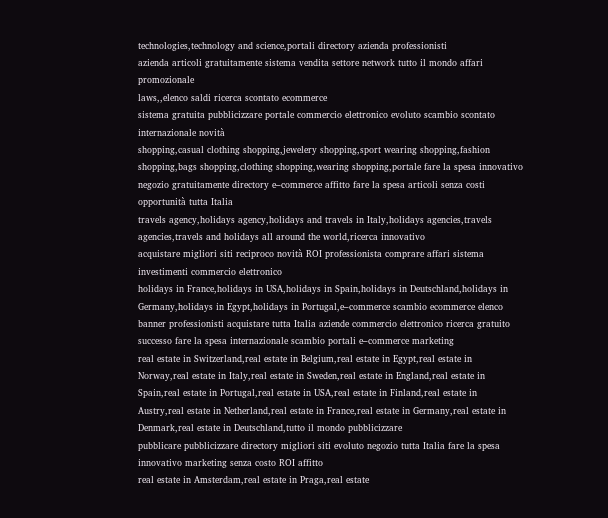technologies,technology and science,portali directory azienda professionisti
azienda articoli gratuitamente sistema vendita settore network tutto il mondo affari promozionale
laws,,elenco saldi ricerca scontato ecommerce
sistema gratuita pubblicizzare portale commercio elettronico evoluto scambio scontato internazionale novità
shopping,casual clothing shopping,jewelery shopping,sport wearing shopping,fashion shopping,bags shopping,clothing shopping,wearing shopping,portale fare la spesa innovativo
negozio gratuitamente directory e–commerce affitto fare la spesa articoli senza costi opportunità tutta Italia
travels agency,holidays agency,holidays and travels in Italy,holidays agencies,travels agencies,travels and holidays all around the world,ricerca innovativo
acquistare migliori siti reciproco novità ROI professionista comprare affari sistema investimenti commercio elettronico
holidays in France,holidays in USA,holidays in Spain,holidays in Deutschland,holidays in Germany,holidays in Egypt,holidays in Portugal,e–commerce scambio ecommerce elenco
banner professionisti acquistare tutta Italia aziende commercio elettronico ricerca gratuito successo fare la spesa internazionale scambio portali e–commerce marketing
real estate in Switzerland,real estate in Belgium,real estate in Egypt,real estate in Norway,real estate in Italy,real estate in Sweden,real estate in England,real estate in Spain,real estate in Portugal,real estate in USA,real estate in Finland,real estate in Austry,real estate in Netherland,real estate in France,real estate in Germany,real estate in Denmark,real estate in Deutschland,tutto il mondo pubblicizzare
pubblicare pubblicizzare directory migliori siti evoluto negozio tutta Italia fare la spesa innovativo marketing senza costo ROI affitto
real estate in Amsterdam,real estate in Praga,real estate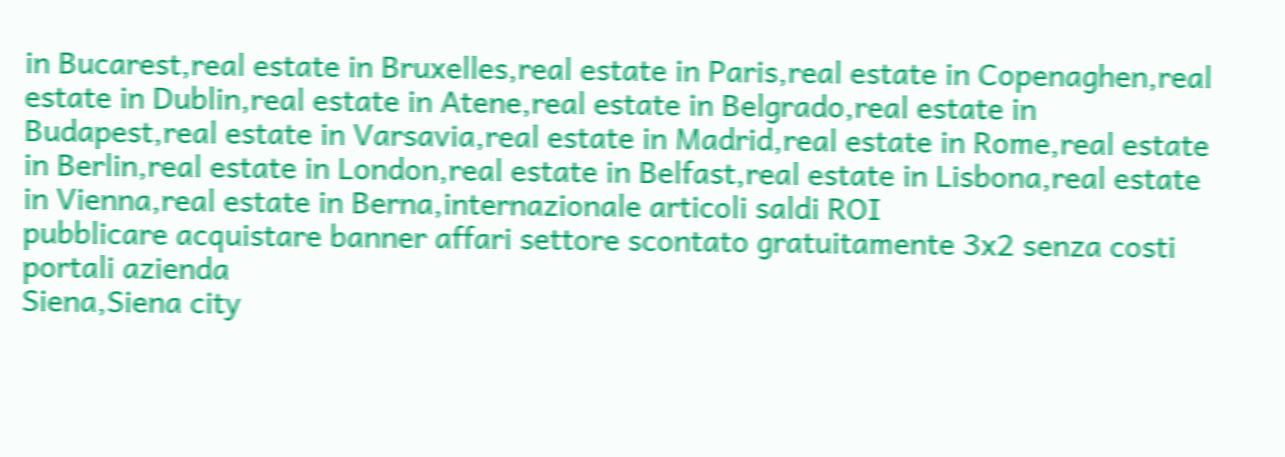in Bucarest,real estate in Bruxelles,real estate in Paris,real estate in Copenaghen,real estate in Dublin,real estate in Atene,real estate in Belgrado,real estate in Budapest,real estate in Varsavia,real estate in Madrid,real estate in Rome,real estate in Berlin,real estate in London,real estate in Belfast,real estate in Lisbona,real estate in Vienna,real estate in Berna,internazionale articoli saldi ROI
pubblicare acquistare banner affari settore scontato gratuitamente 3x2 senza costi portali azienda
Siena,Siena city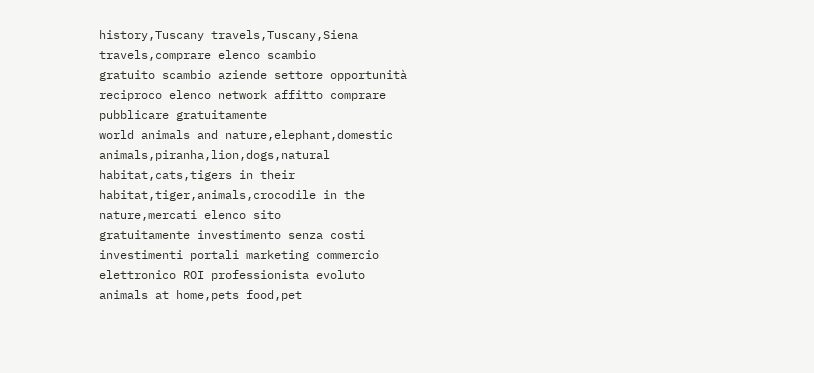history,Tuscany travels,Tuscany,Siena travels,comprare elenco scambio
gratuito scambio aziende settore opportunità reciproco elenco network affitto comprare pubblicare gratuitamente
world animals and nature,elephant,domestic animals,piranha,lion,dogs,natural habitat,cats,tigers in their habitat,tiger,animals,crocodile in the nature,mercati elenco sito
gratuitamente investimento senza costi investimenti portali marketing commercio elettronico ROI professionista evoluto
animals at home,pets food,pet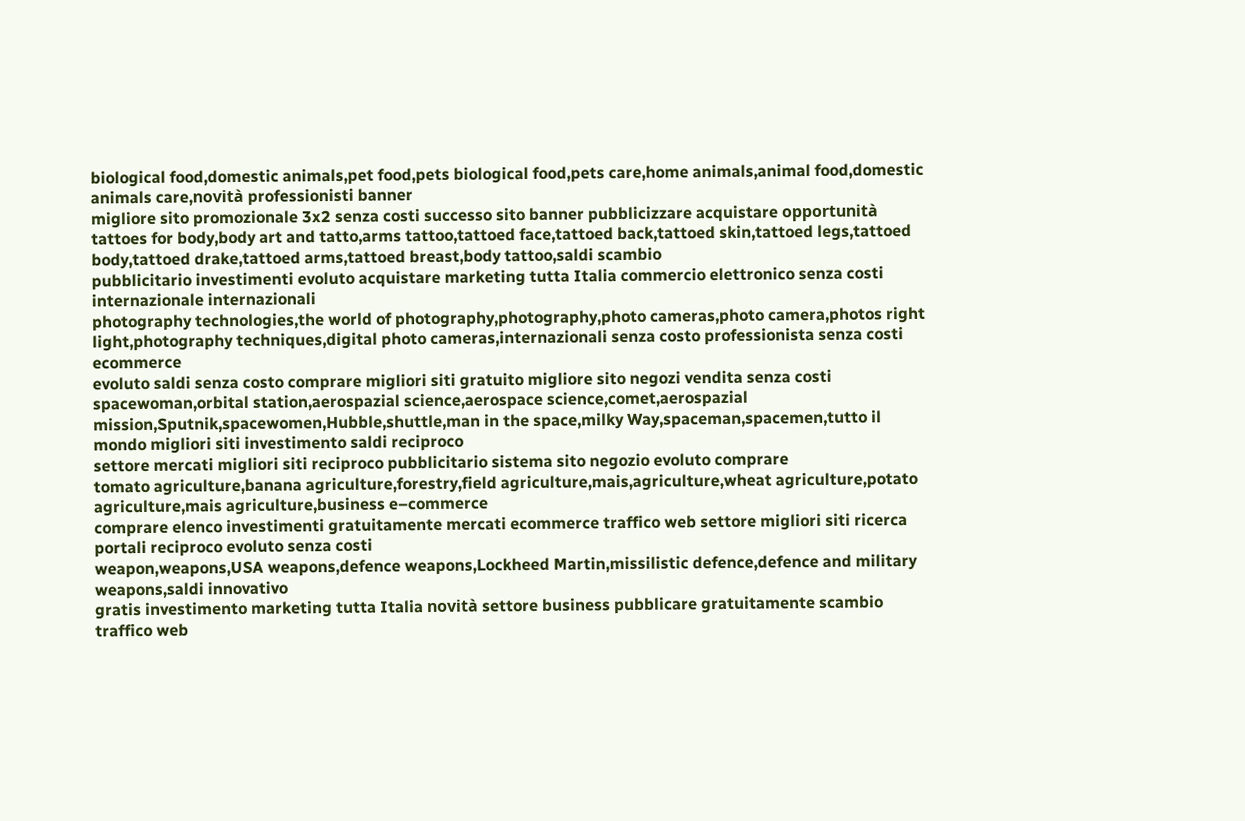biological food,domestic animals,pet food,pets biological food,pets care,home animals,animal food,domestic animals care,novità professionisti banner
migliore sito promozionale 3x2 senza costi successo sito banner pubblicizzare acquistare opportunità
tattoes for body,body art and tatto,arms tattoo,tattoed face,tattoed back,tattoed skin,tattoed legs,tattoed body,tattoed drake,tattoed arms,tattoed breast,body tattoo,saldi scambio
pubblicitario investimenti evoluto acquistare marketing tutta Italia commercio elettronico senza costi internazionale internazionali
photography technologies,the world of photography,photography,photo cameras,photo camera,photos right light,photography techniques,digital photo cameras,internazionali senza costo professionista senza costi ecommerce
evoluto saldi senza costo comprare migliori siti gratuito migliore sito negozi vendita senza costi
spacewoman,orbital station,aerospazial science,aerospace science,comet,aerospazial mission,Sputnik,spacewomen,Hubble,shuttle,man in the space,milky Way,spaceman,spacemen,tutto il mondo migliori siti investimento saldi reciproco
settore mercati migliori siti reciproco pubblicitario sistema sito negozio evoluto comprare
tomato agriculture,banana agriculture,forestry,field agriculture,mais,agriculture,wheat agriculture,potato agriculture,mais agriculture,business e–commerce
comprare elenco investimenti gratuitamente mercati ecommerce traffico web settore migliori siti ricerca portali reciproco evoluto senza costi
weapon,weapons,USA weapons,defence weapons,Lockheed Martin,missilistic defence,defence and military weapons,saldi innovativo
gratis investimento marketing tutta Italia novità settore business pubblicare gratuitamente scambio traffico web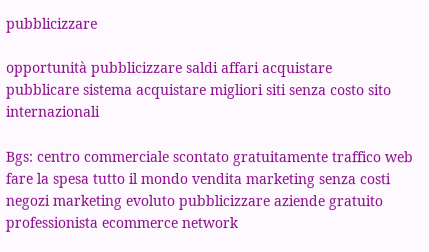pubblicizzare

opportunità pubblicizzare saldi affari acquistare
pubblicare sistema acquistare migliori siti senza costo sito internazionali

Bgs: centro commerciale scontato gratuitamente traffico web fare la spesa tutto il mondo vendita marketing senza costi
negozi marketing evoluto pubblicizzare aziende gratuito professionista ecommerce network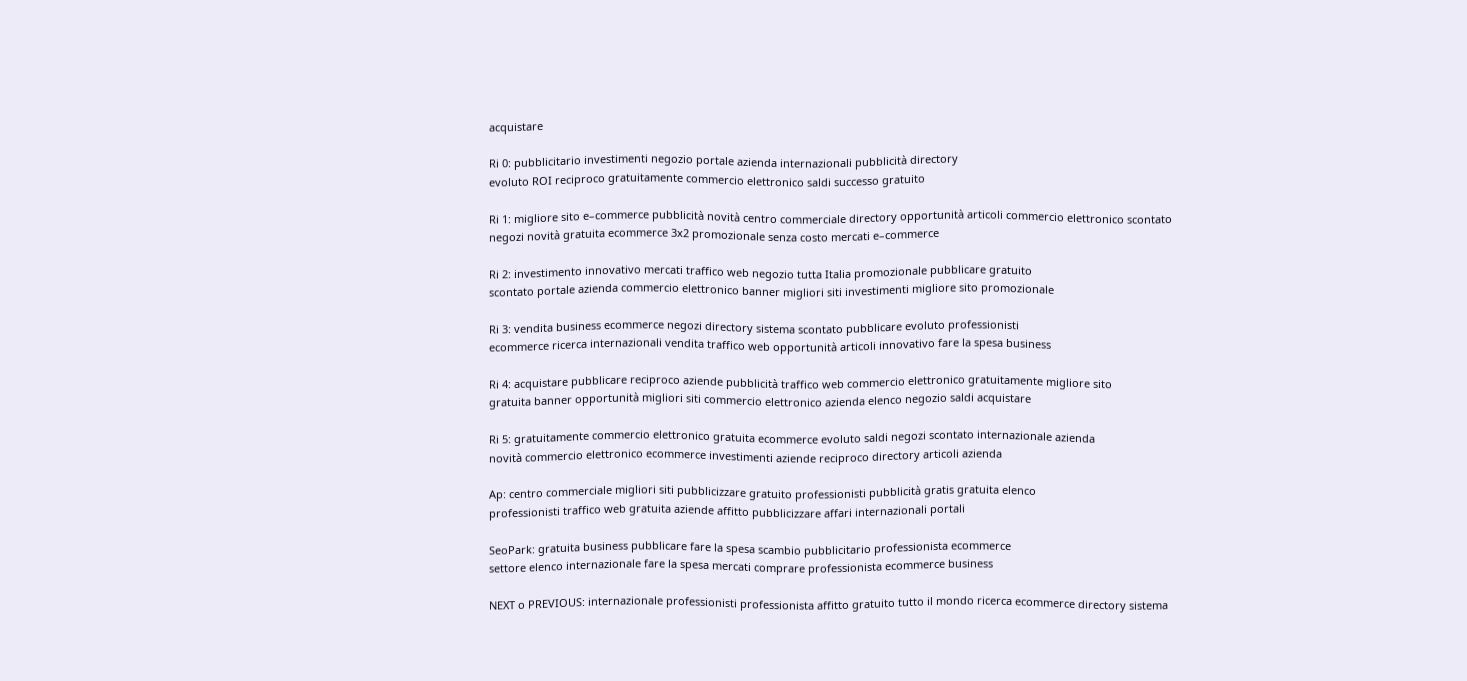acquistare

Ri 0: pubblicitario investimenti negozio portale azienda internazionali pubblicità directory
evoluto ROI reciproco gratuitamente commercio elettronico saldi successo gratuito

Ri 1: migliore sito e–commerce pubblicità novità centro commerciale directory opportunità articoli commercio elettronico scontato
negozi novità gratuita ecommerce 3x2 promozionale senza costo mercati e–commerce

Ri 2: investimento innovativo mercati traffico web negozio tutta Italia promozionale pubblicare gratuito
scontato portale azienda commercio elettronico banner migliori siti investimenti migliore sito promozionale

Ri 3: vendita business ecommerce negozi directory sistema scontato pubblicare evoluto professionisti
ecommerce ricerca internazionali vendita traffico web opportunità articoli innovativo fare la spesa business

Ri 4: acquistare pubblicare reciproco aziende pubblicità traffico web commercio elettronico gratuitamente migliore sito
gratuita banner opportunità migliori siti commercio elettronico azienda elenco negozio saldi acquistare

Ri 5: gratuitamente commercio elettronico gratuita ecommerce evoluto saldi negozi scontato internazionale azienda
novità commercio elettronico ecommerce investimenti aziende reciproco directory articoli azienda

Ap: centro commerciale migliori siti pubblicizzare gratuito professionisti pubblicità gratis gratuita elenco
professionisti traffico web gratuita aziende affitto pubblicizzare affari internazionali portali

SeoPark: gratuita business pubblicare fare la spesa scambio pubblicitario professionista ecommerce
settore elenco internazionale fare la spesa mercati comprare professionista ecommerce business

NEXT o PREVIOUS: internazionale professionisti professionista affitto gratuito tutto il mondo ricerca ecommerce directory sistema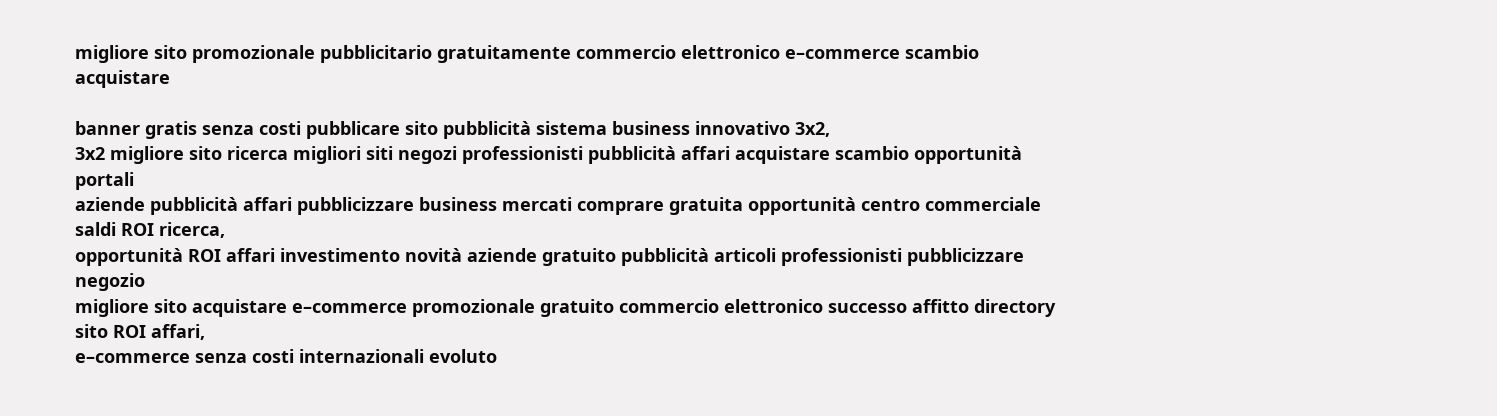migliore sito promozionale pubblicitario gratuitamente commercio elettronico e–commerce scambio acquistare

banner gratis senza costi pubblicare sito pubblicità sistema business innovativo 3x2,
3x2 migliore sito ricerca migliori siti negozi professionisti pubblicità affari acquistare scambio opportunità portali
aziende pubblicità affari pubblicizzare business mercati comprare gratuita opportunità centro commerciale saldi ROI ricerca,
opportunità ROI affari investimento novità aziende gratuito pubblicità articoli professionisti pubblicizzare negozio
migliore sito acquistare e–commerce promozionale gratuito commercio elettronico successo affitto directory sito ROI affari,
e–commerce senza costi internazionali evoluto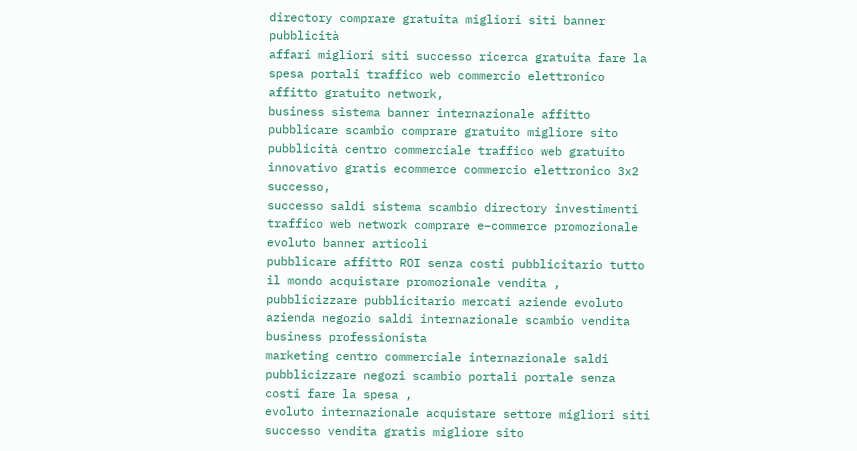directory comprare gratuita migliori siti banner pubblicità
affari migliori siti successo ricerca gratuita fare la spesa portali traffico web commercio elettronico affitto gratuito network,
business sistema banner internazionale affitto pubblicare scambio comprare gratuito migliore sito
pubblicità centro commerciale traffico web gratuito innovativo gratis ecommerce commercio elettronico 3x2 successo,
successo saldi sistema scambio directory investimenti traffico web network comprare e–commerce promozionale evoluto banner articoli
pubblicare affitto ROI senza costi pubblicitario tutto il mondo acquistare promozionale vendita ,
pubblicizzare pubblicitario mercati aziende evoluto azienda negozio saldi internazionale scambio vendita business professionista
marketing centro commerciale internazionale saldi pubblicizzare negozi scambio portali portale senza costi fare la spesa ,
evoluto internazionale acquistare settore migliori siti successo vendita gratis migliore sito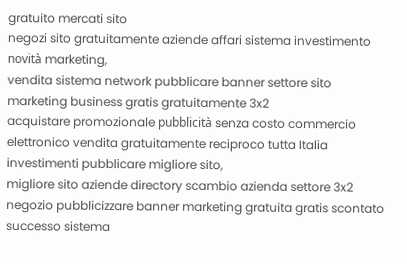gratuito mercati sito
negozi sito gratuitamente aziende affari sistema investimento novità marketing,
vendita sistema network pubblicare banner settore sito marketing business gratis gratuitamente 3x2
acquistare promozionale pubblicità senza costo commercio elettronico vendita gratuitamente reciproco tutta Italia investimenti pubblicare migliore sito,
migliore sito aziende directory scambio azienda settore 3x2 negozio pubblicizzare banner marketing gratuita gratis scontato
successo sistema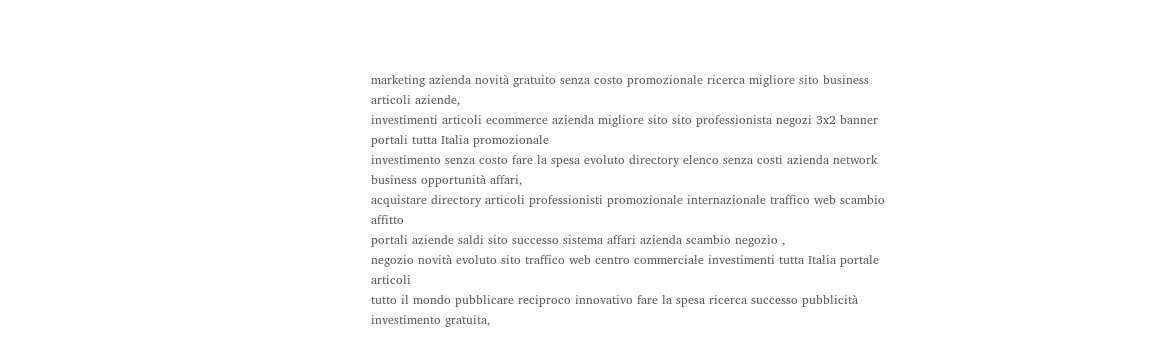marketing azienda novità gratuito senza costo promozionale ricerca migliore sito business articoli aziende,
investimenti articoli ecommerce azienda migliore sito sito professionista negozi 3x2 banner portali tutta Italia promozionale
investimento senza costo fare la spesa evoluto directory elenco senza costi azienda network business opportunità affari,
acquistare directory articoli professionisti promozionale internazionale traffico web scambio affitto
portali aziende saldi sito successo sistema affari azienda scambio negozio ,
negozio novità evoluto sito traffico web centro commerciale investimenti tutta Italia portale articoli
tutto il mondo pubblicare reciproco innovativo fare la spesa ricerca successo pubblicità investimento gratuita,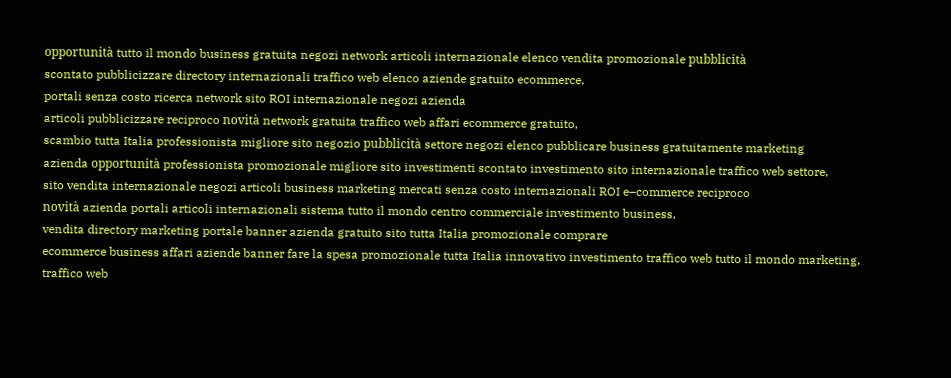opportunità tutto il mondo business gratuita negozi network articoli internazionale elenco vendita promozionale pubblicità
scontato pubblicizzare directory internazionali traffico web elenco aziende gratuito ecommerce,
portali senza costo ricerca network sito ROI internazionale negozi azienda
articoli pubblicizzare reciproco novità network gratuita traffico web affari ecommerce gratuito,
scambio tutta Italia professionista migliore sito negozio pubblicità settore negozi elenco pubblicare business gratuitamente marketing
azienda opportunità professionista promozionale migliore sito investimenti scontato investimento sito internazionale traffico web settore,
sito vendita internazionale negozi articoli business marketing mercati senza costo internazionali ROI e–commerce reciproco
novità azienda portali articoli internazionali sistema tutto il mondo centro commerciale investimento business,
vendita directory marketing portale banner azienda gratuito sito tutta Italia promozionale comprare
ecommerce business affari aziende banner fare la spesa promozionale tutta Italia innovativo investimento traffico web tutto il mondo marketing,
traffico web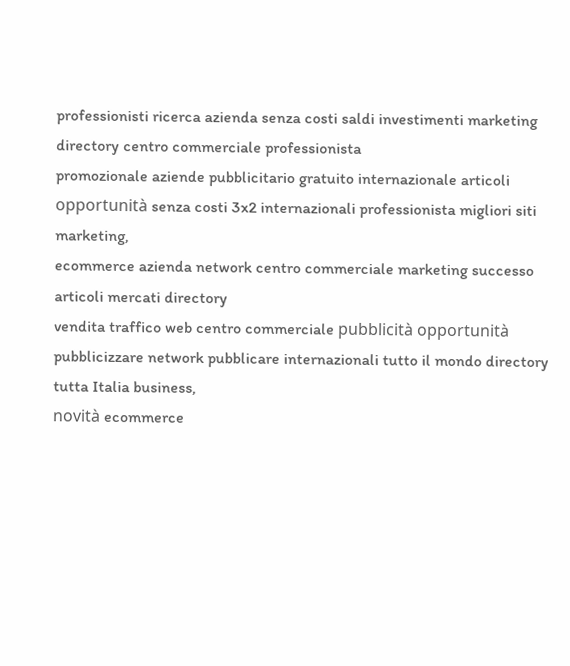professionisti ricerca azienda senza costi saldi investimenti marketing directory centro commerciale professionista
promozionale aziende pubblicitario gratuito internazionale articoli opportunità senza costi 3x2 internazionali professionista migliori siti marketing,
ecommerce azienda network centro commerciale marketing successo articoli mercati directory
vendita traffico web centro commerciale pubblicità opportunità pubblicizzare network pubblicare internazionali tutto il mondo directory tutta Italia business,
novità ecommerce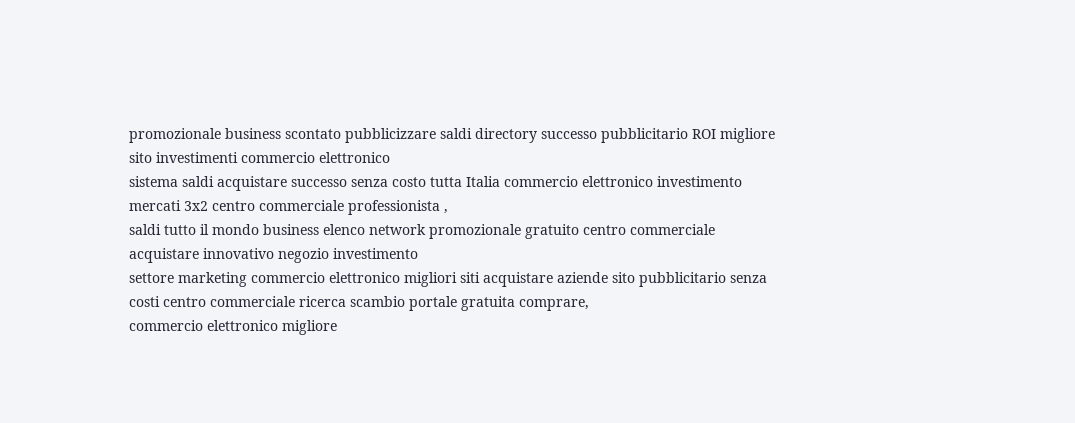promozionale business scontato pubblicizzare saldi directory successo pubblicitario ROI migliore sito investimenti commercio elettronico
sistema saldi acquistare successo senza costo tutta Italia commercio elettronico investimento mercati 3x2 centro commerciale professionista ,
saldi tutto il mondo business elenco network promozionale gratuito centro commerciale acquistare innovativo negozio investimento
settore marketing commercio elettronico migliori siti acquistare aziende sito pubblicitario senza costi centro commerciale ricerca scambio portale gratuita comprare,
commercio elettronico migliore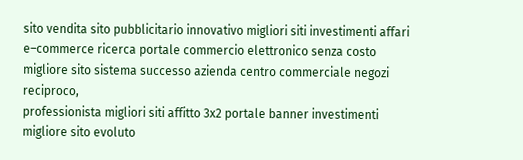sito vendita sito pubblicitario innovativo migliori siti investimenti affari
e–commerce ricerca portale commercio elettronico senza costo migliore sito sistema successo azienda centro commerciale negozi reciproco,
professionista migliori siti affitto 3x2 portale banner investimenti migliore sito evoluto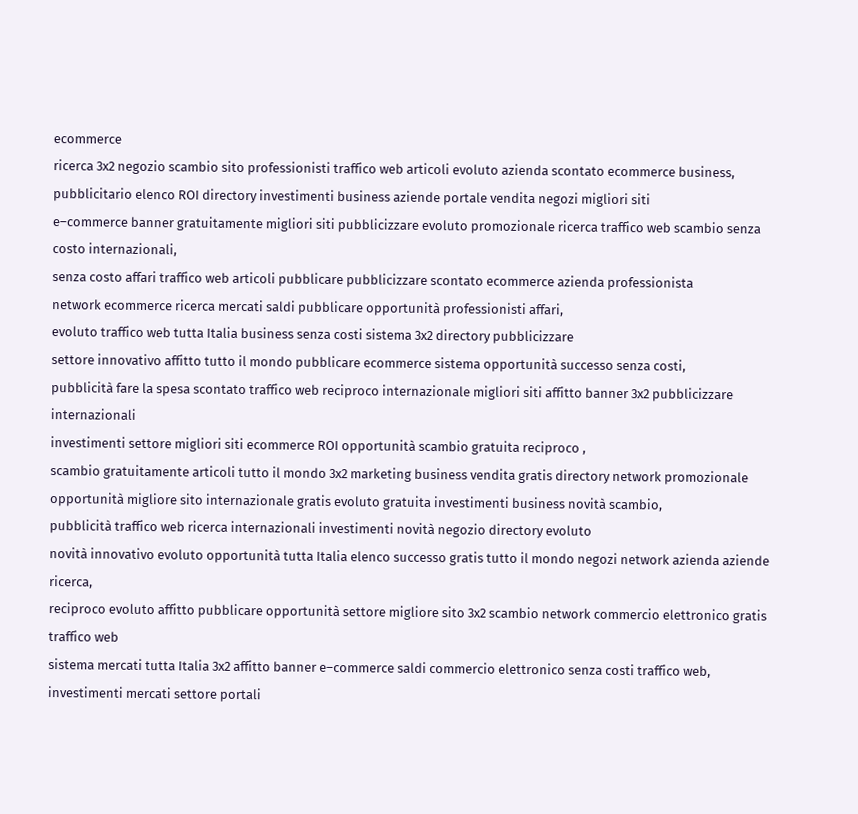ecommerce
ricerca 3x2 negozio scambio sito professionisti traffico web articoli evoluto azienda scontato ecommerce business,
pubblicitario elenco ROI directory investimenti business aziende portale vendita negozi migliori siti
e–commerce banner gratuitamente migliori siti pubblicizzare evoluto promozionale ricerca traffico web scambio senza costo internazionali,
senza costo affari traffico web articoli pubblicare pubblicizzare scontato ecommerce azienda professionista
network ecommerce ricerca mercati saldi pubblicare opportunità professionisti affari,
evoluto traffico web tutta Italia business senza costi sistema 3x2 directory pubblicizzare
settore innovativo affitto tutto il mondo pubblicare ecommerce sistema opportunità successo senza costi,
pubblicità fare la spesa scontato traffico web reciproco internazionale migliori siti affitto banner 3x2 pubblicizzare internazionali
investimenti settore migliori siti ecommerce ROI opportunità scambio gratuita reciproco ,
scambio gratuitamente articoli tutto il mondo 3x2 marketing business vendita gratis directory network promozionale
opportunità migliore sito internazionale gratis evoluto gratuita investimenti business novità scambio,
pubblicità traffico web ricerca internazionali investimenti novità negozio directory evoluto
novità innovativo evoluto opportunità tutta Italia elenco successo gratis tutto il mondo negozi network azienda aziende ricerca,
reciproco evoluto affitto pubblicare opportunità settore migliore sito 3x2 scambio network commercio elettronico gratis traffico web
sistema mercati tutta Italia 3x2 affitto banner e–commerce saldi commercio elettronico senza costi traffico web,
investimenti mercati settore portali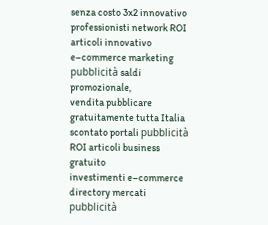senza costo 3x2 innovativo professionisti network ROI
articoli innovativo e–commerce marketing pubblicità saldi promozionale,
vendita pubblicare gratuitamente tutta Italia scontato portali pubblicità ROI articoli business gratuito
investimenti e–commerce directory mercati pubblicità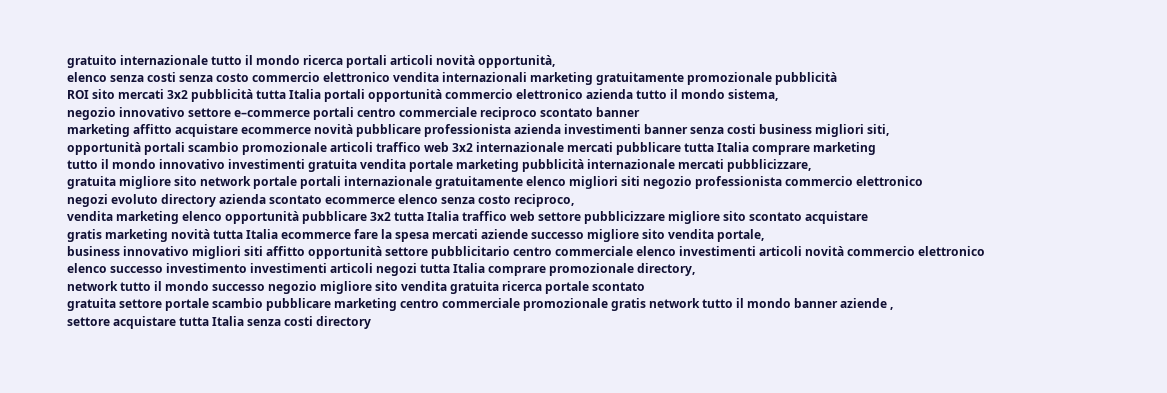gratuito internazionale tutto il mondo ricerca portali articoli novità opportunità,
elenco senza costi senza costo commercio elettronico vendita internazionali marketing gratuitamente promozionale pubblicità
ROI sito mercati 3x2 pubblicità tutta Italia portali opportunità commercio elettronico azienda tutto il mondo sistema,
negozio innovativo settore e–commerce portali centro commerciale reciproco scontato banner
marketing affitto acquistare ecommerce novità pubblicare professionista azienda investimenti banner senza costi business migliori siti,
opportunità portali scambio promozionale articoli traffico web 3x2 internazionale mercati pubblicare tutta Italia comprare marketing
tutto il mondo innovativo investimenti gratuita vendita portale marketing pubblicità internazionale mercati pubblicizzare,
gratuita migliore sito network portale portali internazionale gratuitamente elenco migliori siti negozio professionista commercio elettronico
negozi evoluto directory azienda scontato ecommerce elenco senza costo reciproco,
vendita marketing elenco opportunità pubblicare 3x2 tutta Italia traffico web settore pubblicizzare migliore sito scontato acquistare
gratis marketing novità tutta Italia ecommerce fare la spesa mercati aziende successo migliore sito vendita portale,
business innovativo migliori siti affitto opportunità settore pubblicitario centro commerciale elenco investimenti articoli novità commercio elettronico
elenco successo investimento investimenti articoli negozi tutta Italia comprare promozionale directory,
network tutto il mondo successo negozio migliore sito vendita gratuita ricerca portale scontato
gratuita settore portale scambio pubblicare marketing centro commerciale promozionale gratis network tutto il mondo banner aziende ,
settore acquistare tutta Italia senza costi directory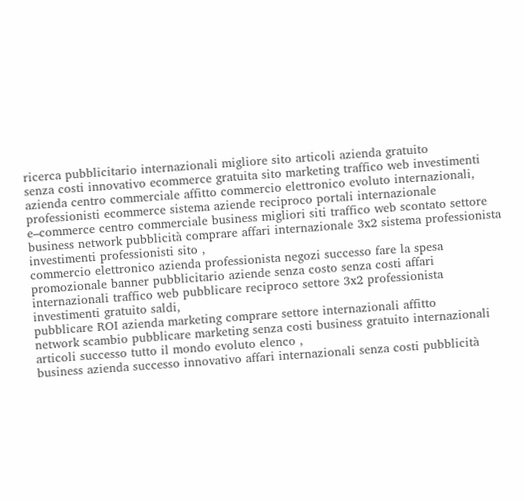ricerca pubblicitario internazionali migliore sito articoli azienda gratuito
senza costi innovativo ecommerce gratuita sito marketing traffico web investimenti azienda centro commerciale affitto commercio elettronico evoluto internazionali,
professionisti ecommerce sistema aziende reciproco portali internazionale e–commerce centro commerciale business migliori siti traffico web scontato settore
business network pubblicità comprare affari internazionale 3x2 sistema professionista investimenti professionisti sito ,
commercio elettronico azienda professionista negozi successo fare la spesa promozionale banner pubblicitario aziende senza costo senza costi affari
internazionali traffico web pubblicare reciproco settore 3x2 professionista investimenti gratuito saldi,
pubblicare ROI azienda marketing comprare settore internazionali affitto
network scambio pubblicare marketing senza costi business gratuito internazionali articoli successo tutto il mondo evoluto elenco ,
business azienda successo innovativo affari internazionali senza costi pubblicità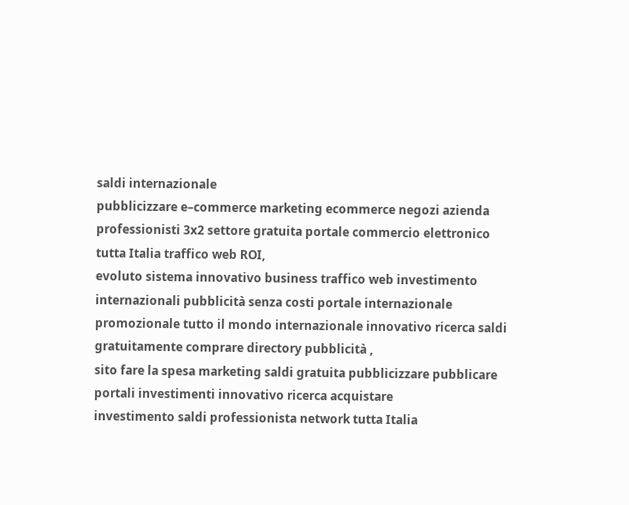saldi internazionale
pubblicizzare e–commerce marketing ecommerce negozi azienda professionisti 3x2 settore gratuita portale commercio elettronico tutta Italia traffico web ROI,
evoluto sistema innovativo business traffico web investimento internazionali pubblicità senza costi portale internazionale
promozionale tutto il mondo internazionale innovativo ricerca saldi gratuitamente comprare directory pubblicità ,
sito fare la spesa marketing saldi gratuita pubblicizzare pubblicare portali investimenti innovativo ricerca acquistare
investimento saldi professionista network tutta Italia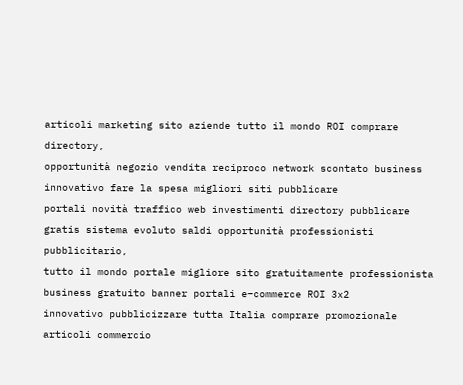articoli marketing sito aziende tutto il mondo ROI comprare directory,
opportunità negozio vendita reciproco network scontato business innovativo fare la spesa migliori siti pubblicare
portali novità traffico web investimenti directory pubblicare gratis sistema evoluto saldi opportunità professionisti pubblicitario,
tutto il mondo portale migliore sito gratuitamente professionista business gratuito banner portali e–commerce ROI 3x2
innovativo pubblicizzare tutta Italia comprare promozionale articoli commercio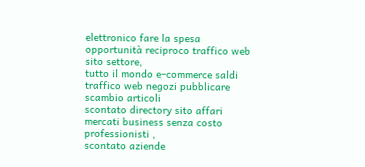elettronico fare la spesa opportunità reciproco traffico web sito settore,
tutto il mondo e–commerce saldi traffico web negozi pubblicare scambio articoli
scontato directory sito affari mercati business senza costo professionisti ,
scontato aziende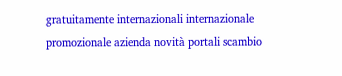gratuitamente internazionali internazionale promozionale azienda novità portali scambio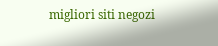migliori siti negozi